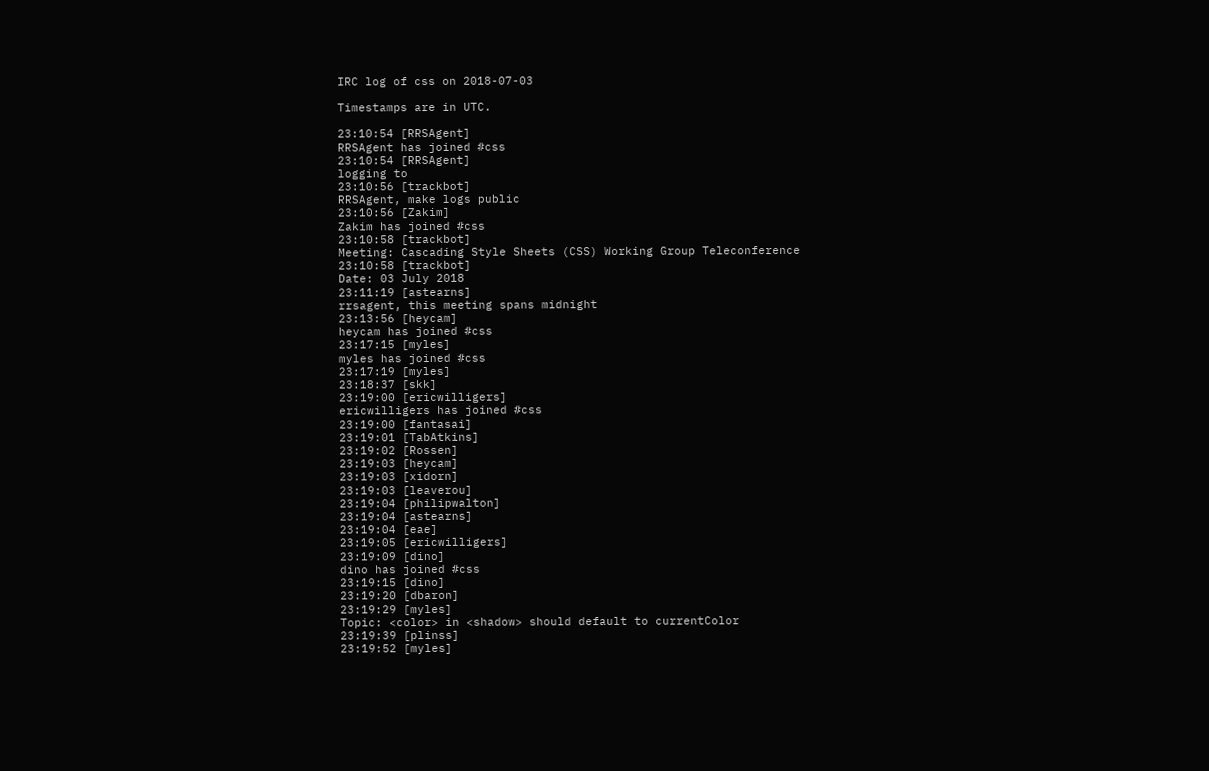IRC log of css on 2018-07-03

Timestamps are in UTC.

23:10:54 [RRSAgent]
RRSAgent has joined #css
23:10:54 [RRSAgent]
logging to
23:10:56 [trackbot]
RRSAgent, make logs public
23:10:56 [Zakim]
Zakim has joined #css
23:10:58 [trackbot]
Meeting: Cascading Style Sheets (CSS) Working Group Teleconference
23:10:58 [trackbot]
Date: 03 July 2018
23:11:19 [astearns]
rrsagent, this meeting spans midnight
23:13:56 [heycam]
heycam has joined #css
23:17:15 [myles]
myles has joined #css
23:17:19 [myles]
23:18:37 [skk]
23:19:00 [ericwilligers]
ericwilligers has joined #css
23:19:00 [fantasai]
23:19:01 [TabAtkins]
23:19:02 [Rossen]
23:19:03 [heycam]
23:19:03 [xidorn]
23:19:03 [leaverou]
23:19:04 [philipwalton]
23:19:04 [astearns]
23:19:04 [eae]
23:19:05 [ericwilligers]
23:19:09 [dino]
dino has joined #css
23:19:15 [dino]
23:19:20 [dbaron]
23:19:29 [myles]
Topic: <color> in <shadow> should default to currentColor
23:19:39 [plinss]
23:19:52 [myles]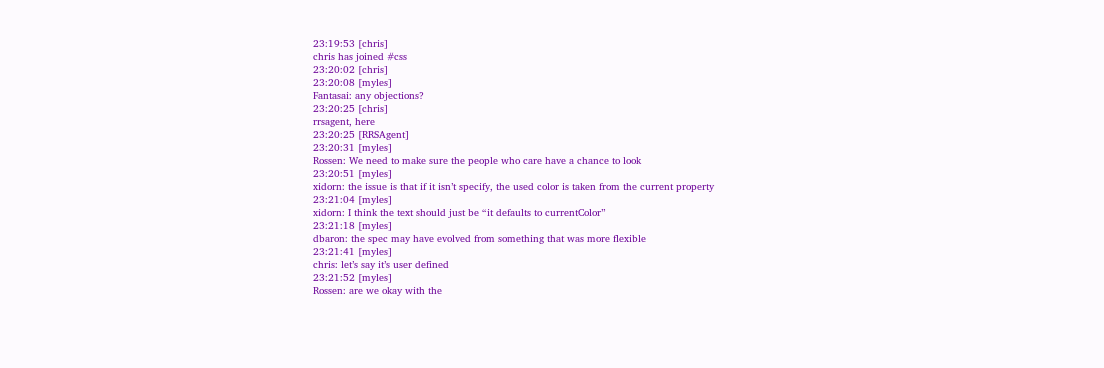23:19:53 [chris]
chris has joined #css
23:20:02 [chris]
23:20:08 [myles]
Fantasai: any objections?
23:20:25 [chris]
rrsagent, here
23:20:25 [RRSAgent]
23:20:31 [myles]
Rossen: We need to make sure the people who care have a chance to look
23:20:51 [myles]
xidorn: the issue is that if it isn’t specify, the used color is taken from the current property
23:21:04 [myles]
xidorn: I think the text should just be “it defaults to currentColor”
23:21:18 [myles]
dbaron: the spec may have evolved from something that was more flexible
23:21:41 [myles]
chris: let’s say it’s user defined
23:21:52 [myles]
Rossen: are we okay with the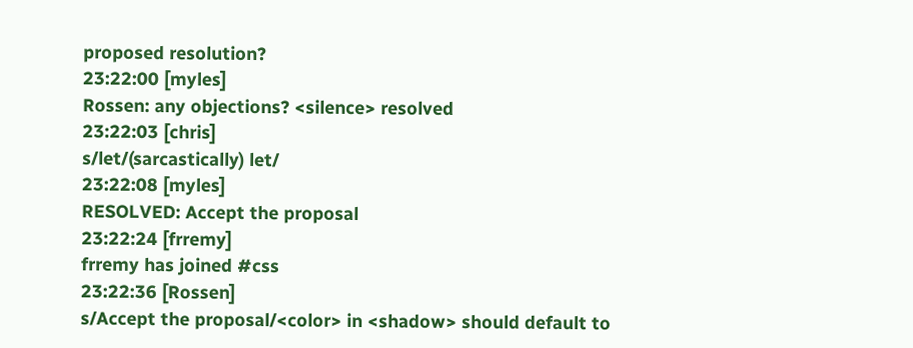proposed resolution?
23:22:00 [myles]
Rossen: any objections? <silence> resolved
23:22:03 [chris]
s/let/(sarcastically) let/
23:22:08 [myles]
RESOLVED: Accept the proposal
23:22:24 [frremy]
frremy has joined #css
23:22:36 [Rossen]
s/Accept the proposal/<color> in <shadow> should default to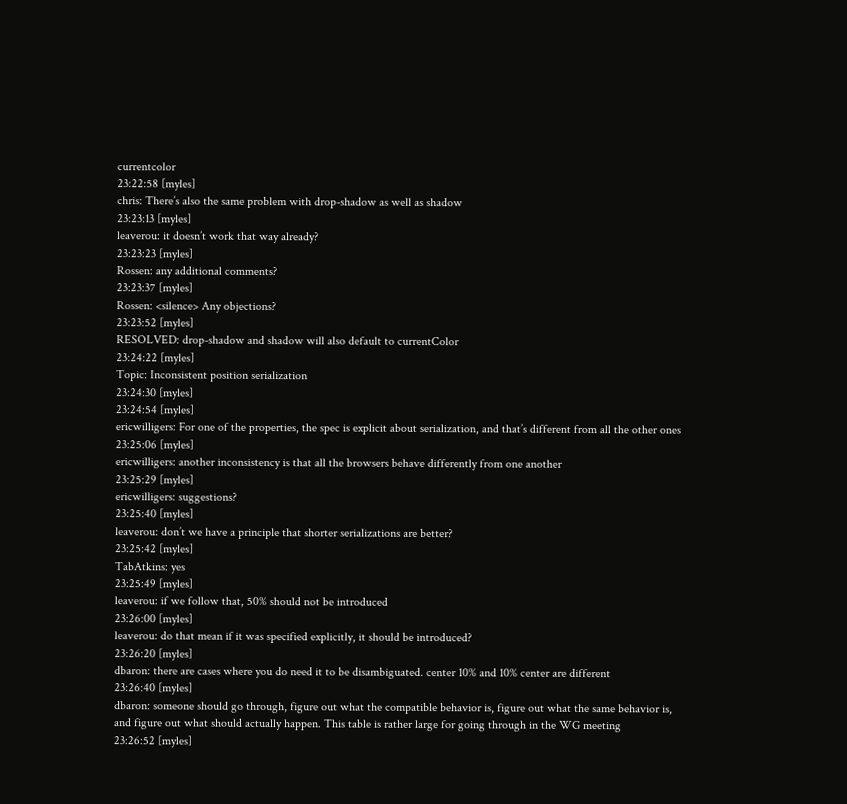currentcolor
23:22:58 [myles]
chris: There’s also the same problem with drop-shadow as well as shadow
23:23:13 [myles]
leaverou: it doesn’t work that way already?
23:23:23 [myles]
Rossen: any additional comments?
23:23:37 [myles]
Rossen: <silence> Any objections?
23:23:52 [myles]
RESOLVED: drop-shadow and shadow will also default to currentColor
23:24:22 [myles]
Topic: Inconsistent position serialization
23:24:30 [myles]
23:24:54 [myles]
ericwilligers: For one of the properties, the spec is explicit about serialization, and that’s different from all the other ones
23:25:06 [myles]
ericwilligers: another inconsistency is that all the browsers behave differently from one another
23:25:29 [myles]
ericwilligers: suggestions?
23:25:40 [myles]
leaverou: don’t we have a principle that shorter serializations are better?
23:25:42 [myles]
TabAtkins: yes
23:25:49 [myles]
leaverou: if we follow that, 50% should not be introduced
23:26:00 [myles]
leaverou: do that mean if it was specified explicitly, it should be introduced?
23:26:20 [myles]
dbaron: there are cases where you do need it to be disambiguated. center 10% and 10% center are different
23:26:40 [myles]
dbaron: someone should go through, figure out what the compatible behavior is, figure out what the same behavior is, and figure out what should actually happen. This table is rather large for going through in the WG meeting
23:26:52 [myles]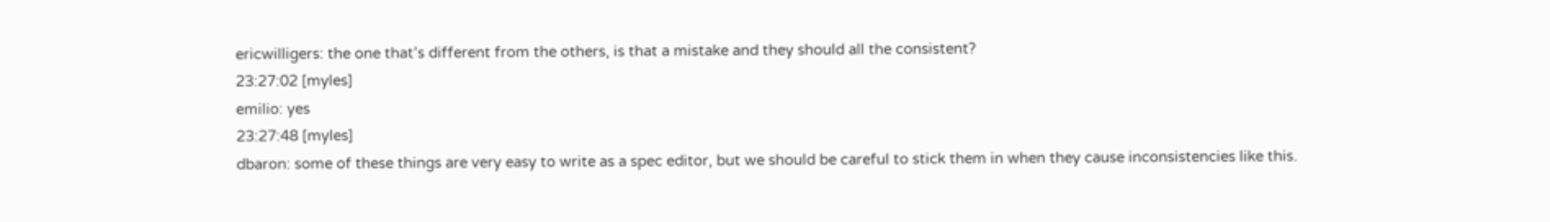ericwilligers: the one that’s different from the others, is that a mistake and they should all the consistent?
23:27:02 [myles]
emilio: yes
23:27:48 [myles]
dbaron: some of these things are very easy to write as a spec editor, but we should be careful to stick them in when they cause inconsistencies like this.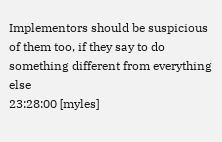Implementors should be suspicious of them too, if they say to do something different from everything else
23:28:00 [myles]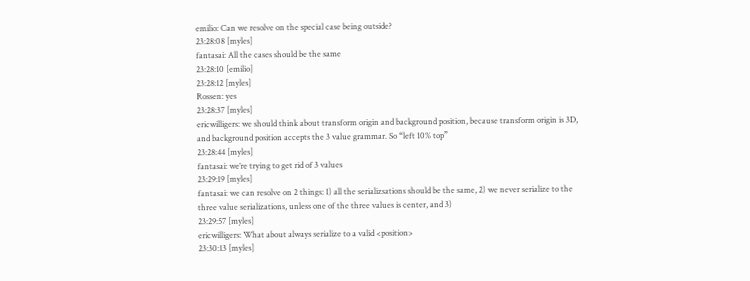emilio: Can we resolve on the special case being outside?
23:28:08 [myles]
fantasai: All the cases should be the same
23:28:10 [emilio]
23:28:12 [myles]
Rossen: yes
23:28:37 [myles]
ericwilligers: we should think about transform origin and background position, because transform origin is 3D, and background position accepts the 3 value grammar. So “left 10% top”
23:28:44 [myles]
fantasai: we’re trying to get rid of 3 values
23:29:19 [myles]
fantasai: we can resolve on 2 things: 1) all the serializsations should be the same, 2) we never serialize to the three value serializations, unless one of the three values is center, and 3)
23:29:57 [myles]
ericwilligers: What about always serialize to a valid <position>
23:30:13 [myles]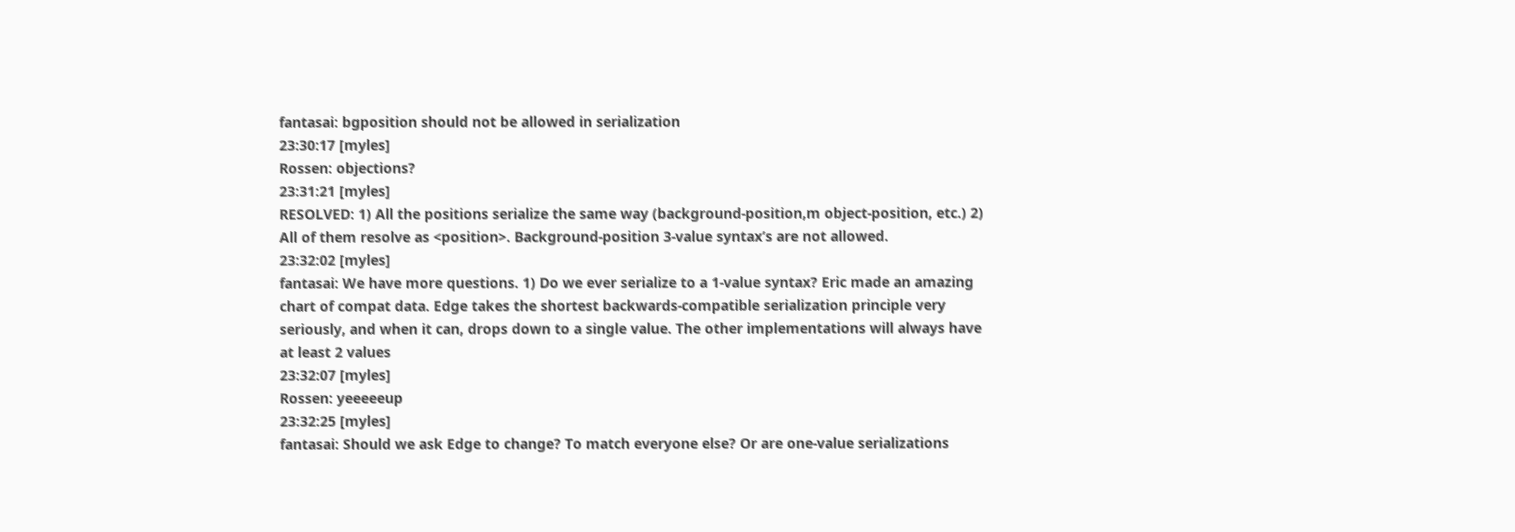fantasai: bgposition should not be allowed in serialization
23:30:17 [myles]
Rossen: objections?
23:31:21 [myles]
RESOLVED: 1) All the positions serialize the same way (background-position,m object-position, etc.) 2) All of them resolve as <position>. Background-position 3-value syntax’s are not allowed.
23:32:02 [myles]
fantasai: We have more questions. 1) Do we ever serialize to a 1-value syntax? Eric made an amazing chart of compat data. Edge takes the shortest backwards-compatible serialization principle very seriously, and when it can, drops down to a single value. The other implementations will always have at least 2 values
23:32:07 [myles]
Rossen: yeeeeeup
23:32:25 [myles]
fantasai: Should we ask Edge to change? To match everyone else? Or are one-value serializations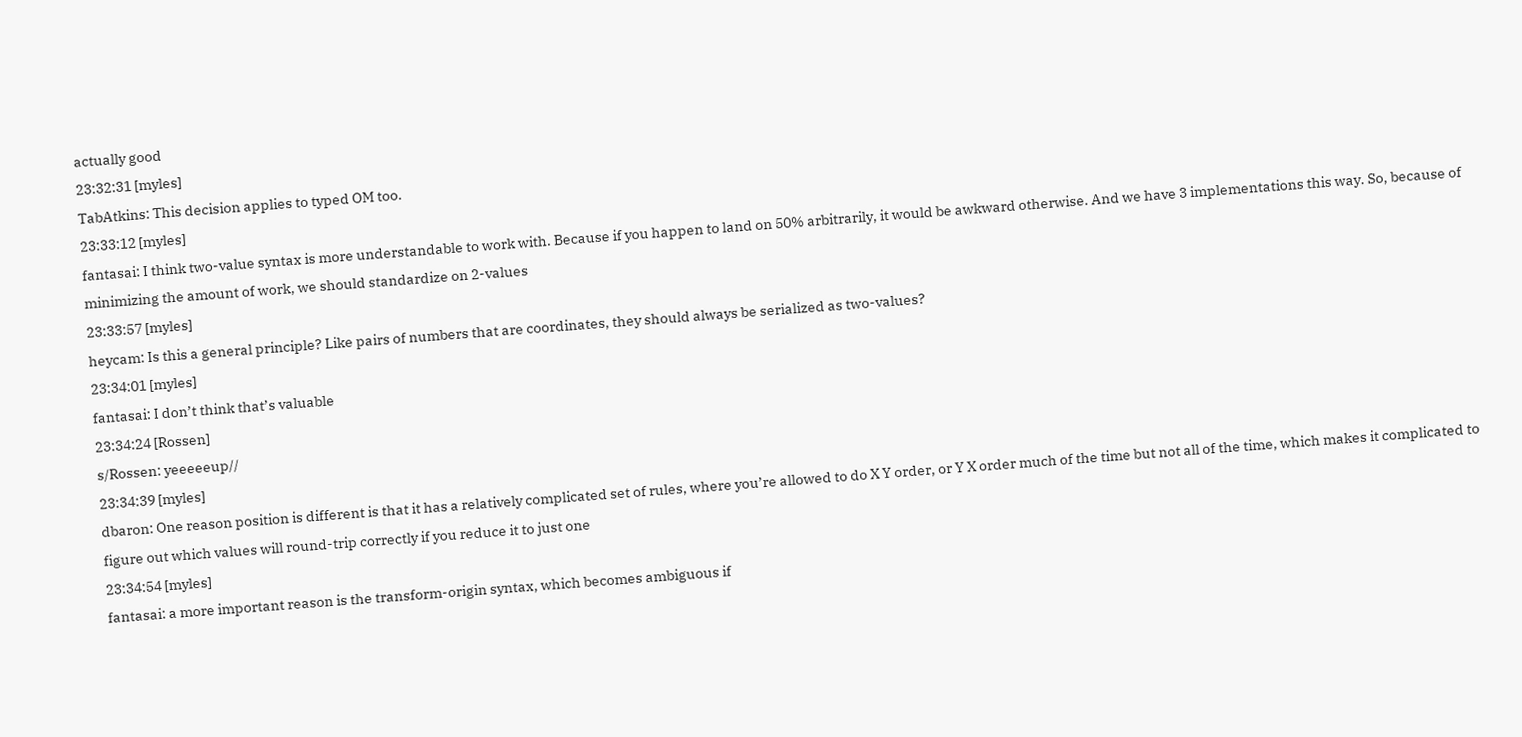actually good
23:32:31 [myles]
TabAtkins: This decision applies to typed OM too.
23:33:12 [myles]
fantasai: I think two-value syntax is more understandable to work with. Because if you happen to land on 50% arbitrarily, it would be awkward otherwise. And we have 3 implementations this way. So, because of minimizing the amount of work, we should standardize on 2-values
23:33:57 [myles]
heycam: Is this a general principle? Like pairs of numbers that are coordinates, they should always be serialized as two-values?
23:34:01 [myles]
fantasai: I don’t think that’s valuable
23:34:24 [Rossen]
s/Rossen: yeeeeeup//
23:34:39 [myles]
dbaron: One reason position is different is that it has a relatively complicated set of rules, where you’re allowed to do X Y order, or Y X order much of the time but not all of the time, which makes it complicated to figure out which values will round-trip correctly if you reduce it to just one
23:34:54 [myles]
fantasai: a more important reason is the transform-origin syntax, which becomes ambiguous if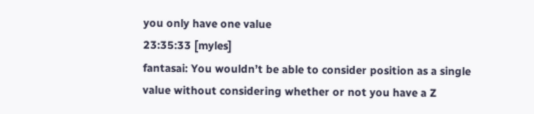you only have one value
23:35:33 [myles]
fantasai: You wouldn’t be able to consider position as a single value without considering whether or not you have a Z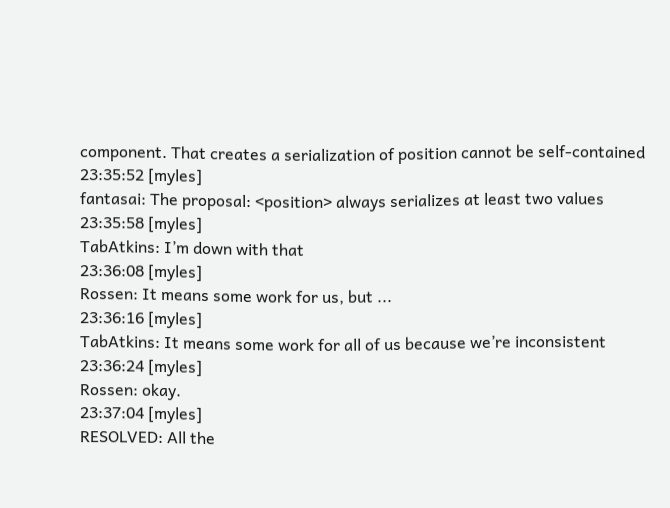component. That creates a serialization of position cannot be self-contained
23:35:52 [myles]
fantasai: The proposal: <position> always serializes at least two values
23:35:58 [myles]
TabAtkins: I’m down with that
23:36:08 [myles]
Rossen: It means some work for us, but ...
23:36:16 [myles]
TabAtkins: It means some work for all of us because we’re inconsistent
23:36:24 [myles]
Rossen: okay.
23:37:04 [myles]
RESOLVED: All the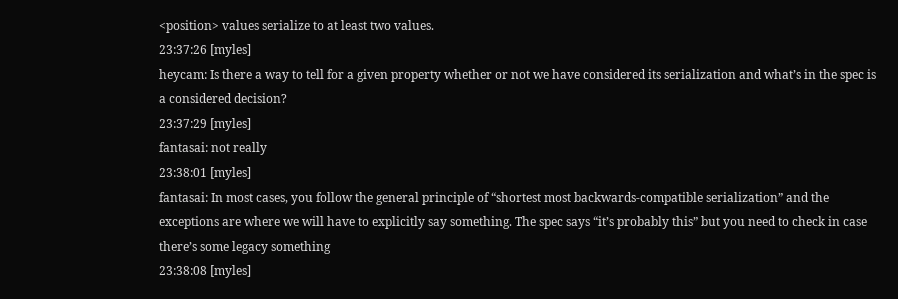<position> values serialize to at least two values.
23:37:26 [myles]
heycam: Is there a way to tell for a given property whether or not we have considered its serialization and what’s in the spec is a considered decision?
23:37:29 [myles]
fantasai: not really
23:38:01 [myles]
fantasai: In most cases, you follow the general principle of “shortest most backwards-compatible serialization” and the exceptions are where we will have to explicitly say something. The spec says “it’s probably this” but you need to check in case there’s some legacy something
23:38:08 [myles]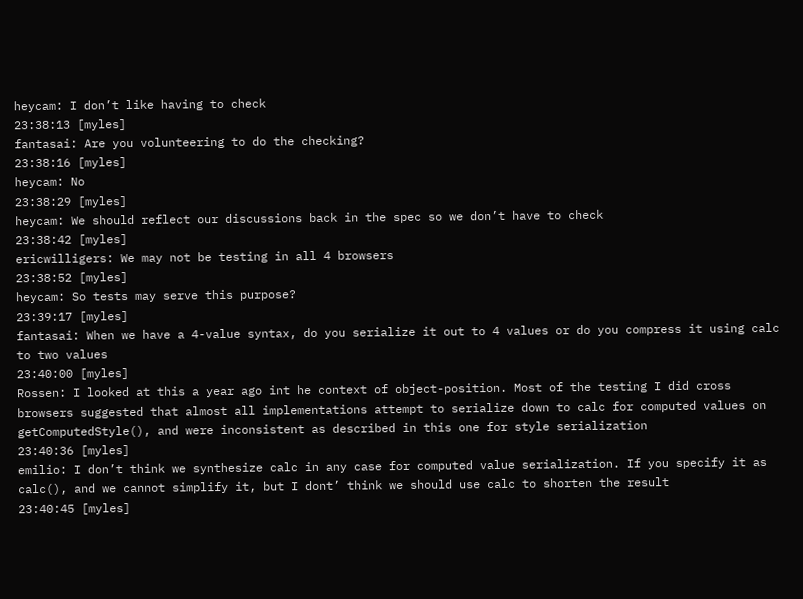heycam: I don’t like having to check
23:38:13 [myles]
fantasai: Are you volunteering to do the checking?
23:38:16 [myles]
heycam: No
23:38:29 [myles]
heycam: We should reflect our discussions back in the spec so we don’t have to check
23:38:42 [myles]
ericwilligers: We may not be testing in all 4 browsers
23:38:52 [myles]
heycam: So tests may serve this purpose?
23:39:17 [myles]
fantasai: When we have a 4-value syntax, do you serialize it out to 4 values or do you compress it using calc to two values
23:40:00 [myles]
Rossen: I looked at this a year ago int he context of object-position. Most of the testing I did cross browsers suggested that almost all implementations attempt to serialize down to calc for computed values on getComputedStyle(), and were inconsistent as described in this one for style serialization
23:40:36 [myles]
emilio: I don’t think we synthesize calc in any case for computed value serialization. If you specify it as calc(), and we cannot simplify it, but I dont’ think we should use calc to shorten the result
23:40:45 [myles]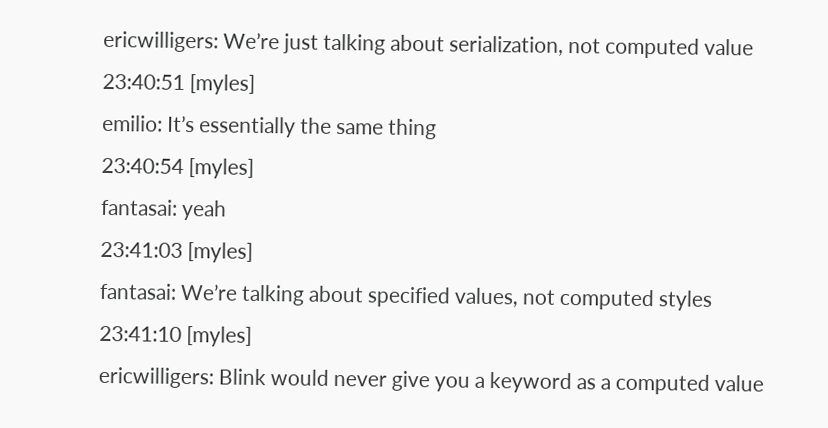ericwilligers: We’re just talking about serialization, not computed value
23:40:51 [myles]
emilio: It’s essentially the same thing
23:40:54 [myles]
fantasai: yeah
23:41:03 [myles]
fantasai: We’re talking about specified values, not computed styles
23:41:10 [myles]
ericwilligers: Blink would never give you a keyword as a computed value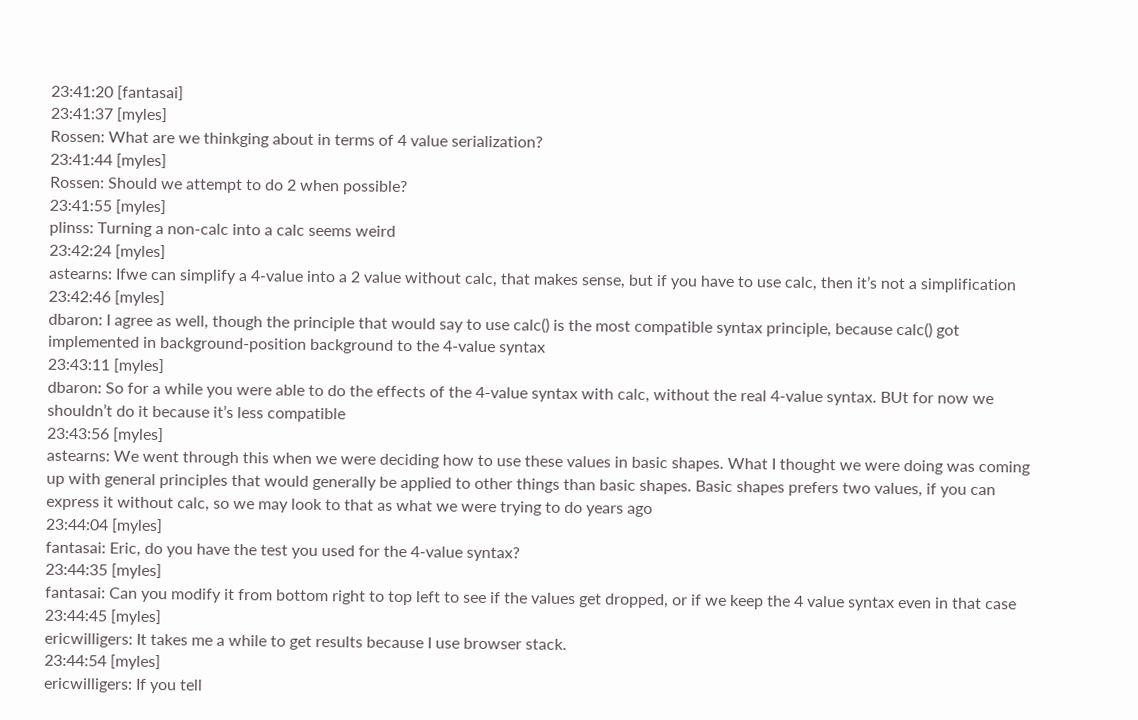23:41:20 [fantasai]
23:41:37 [myles]
Rossen: What are we thinkging about in terms of 4 value serialization?
23:41:44 [myles]
Rossen: Should we attempt to do 2 when possible?
23:41:55 [myles]
plinss: Turning a non-calc into a calc seems weird
23:42:24 [myles]
astearns: Ifwe can simplify a 4-value into a 2 value without calc, that makes sense, but if you have to use calc, then it’s not a simplification
23:42:46 [myles]
dbaron: I agree as well, though the principle that would say to use calc() is the most compatible syntax principle, because calc() got implemented in background-position background to the 4-value syntax
23:43:11 [myles]
dbaron: So for a while you were able to do the effects of the 4-value syntax with calc, without the real 4-value syntax. BUt for now we shouldn’t do it because it’s less compatible
23:43:56 [myles]
astearns: We went through this when we were deciding how to use these values in basic shapes. What I thought we were doing was coming up with general principles that would generally be applied to other things than basic shapes. Basic shapes prefers two values, if you can express it without calc, so we may look to that as what we were trying to do years ago
23:44:04 [myles]
fantasai: Eric, do you have the test you used for the 4-value syntax?
23:44:35 [myles]
fantasai: Can you modify it from bottom right to top left to see if the values get dropped, or if we keep the 4 value syntax even in that case
23:44:45 [myles]
ericwilligers: It takes me a while to get results because I use browser stack.
23:44:54 [myles]
ericwilligers: If you tell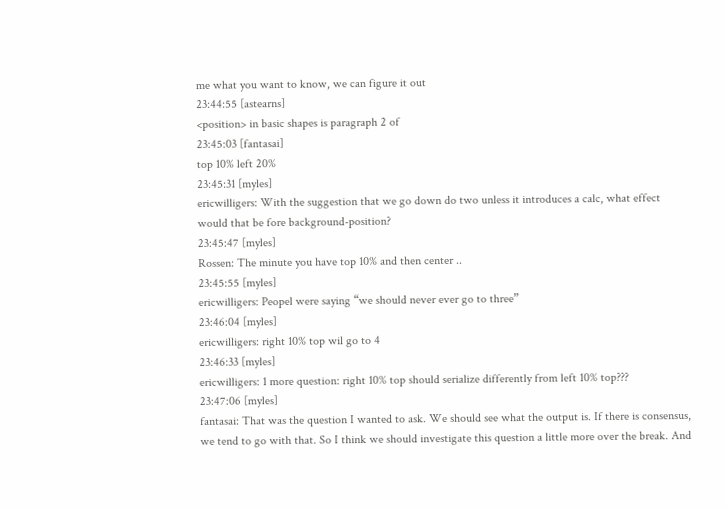me what you want to know, we can figure it out
23:44:55 [astearns]
<position> in basic shapes is paragraph 2 of
23:45:03 [fantasai]
top 10% left 20%
23:45:31 [myles]
ericwilligers: With the suggestion that we go down do two unless it introduces a calc, what effect would that be fore background-position?
23:45:47 [myles]
Rossen: The minute you have top 10% and then center ..
23:45:55 [myles]
ericwilligers: Peopel were saying “we should never ever go to three”
23:46:04 [myles]
ericwilligers: right 10% top wil go to 4
23:46:33 [myles]
ericwilligers: 1 more question: right 10% top should serialize differently from left 10% top???
23:47:06 [myles]
fantasai: That was the question I wanted to ask. We should see what the output is. If there is consensus, we tend to go with that. So I think we should investigate this question a little more over the break. And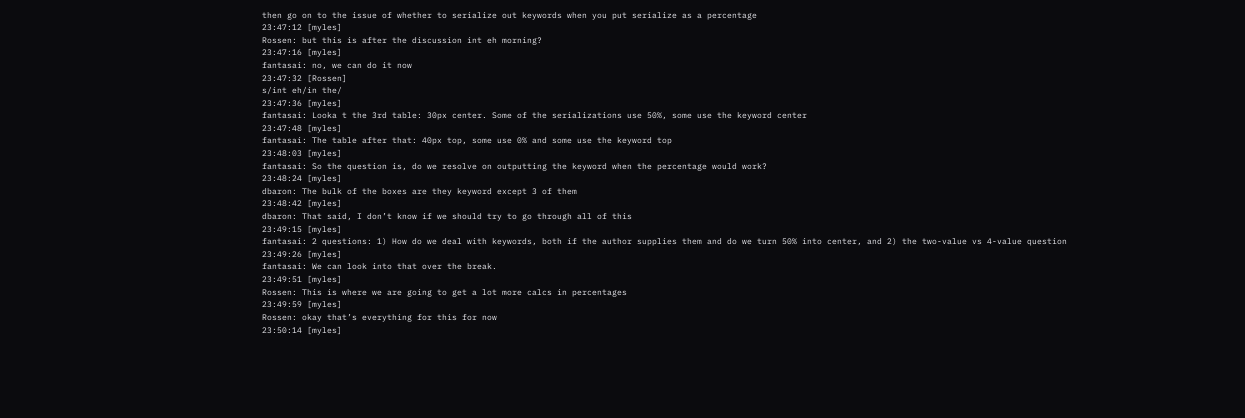then go on to the issue of whether to serialize out keywords when you put serialize as a percentage
23:47:12 [myles]
Rossen: but this is after the discussion int eh morning?
23:47:16 [myles]
fantasai: no, we can do it now
23:47:32 [Rossen]
s/int eh/in the/
23:47:36 [myles]
fantasai: Looka t the 3rd table: 30px center. Some of the serializations use 50%, some use the keyword center
23:47:48 [myles]
fantasai: The table after that: 40px top, some use 0% and some use the keyword top
23:48:03 [myles]
fantasai: So the question is, do we resolve on outputting the keyword when the percentage would work?
23:48:24 [myles]
dbaron: The bulk of the boxes are they keyword except 3 of them
23:48:42 [myles]
dbaron: That said, I don’t know if we should try to go through all of this
23:49:15 [myles]
fantasai: 2 questions: 1) How do we deal with keywords, both if the author supplies them and do we turn 50% into center, and 2) the two-value vs 4-value question
23:49:26 [myles]
fantasai: We can look into that over the break.
23:49:51 [myles]
Rossen: This is where we are going to get a lot more calcs in percentages
23:49:59 [myles]
Rossen: okay that’s everything for this for now
23:50:14 [myles]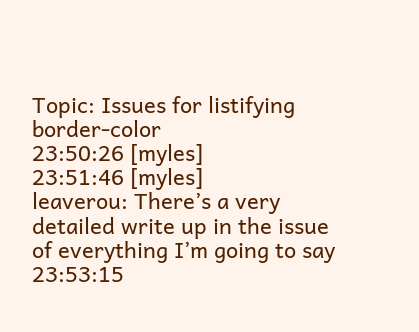Topic: Issues for listifying border-color
23:50:26 [myles]
23:51:46 [myles]
leaverou: There’s a very detailed write up in the issue of everything I’m going to say
23:53:15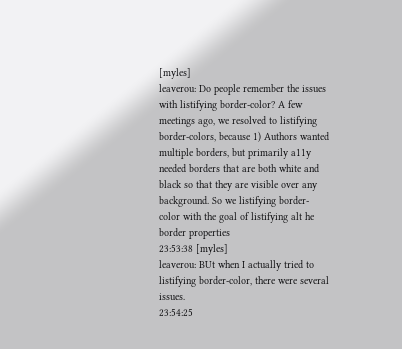[myles]
leaverou: Do people remember the issues with listifying border-color? A few meetings ago, we resolved to listifying border-colors, because 1) Authors wanted multiple borders, but primarily a11y needed borders that are both white and black so that they are visible over any background. So we listifying border-color with the goal of listifying alt he border properties
23:53:38 [myles]
leaverou: BUt when I actually tried to listifying border-color, there were several issues.
23:54:25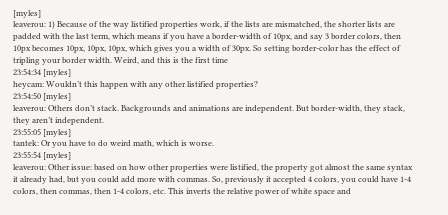[myles]
leaverou: 1) Because of the way listified properties work, if the lists are mismatched, the shorter lists are padded with the last term, which means if you have a border-width of 10px, and say 3 border colors, then 10px becomes 10px, 10px, 10px, which gives you a width of 30px. So setting border-color has the effect of tripling your border width. Weird, and this is the first time
23:54:34 [myles]
heycam: Wouldn’t this happen with any other listified properties?
23:54:50 [myles]
leaverou: Others don’t stack. Backgrounds and animations are independent. But border-width, they stack, they aren’t independent.
23:55:05 [myles]
tantek: Or you have to do weird math, which is worse.
23:55:54 [myles]
leaverou: Other issue: based on how other properties were listified, the property got almost the same syntax it already had, but you could add more with commas. So, previously it accepted 4 colors, you could have 1-4 colors, then commas, then 1-4 colors, etc. This inverts the relative power of white space and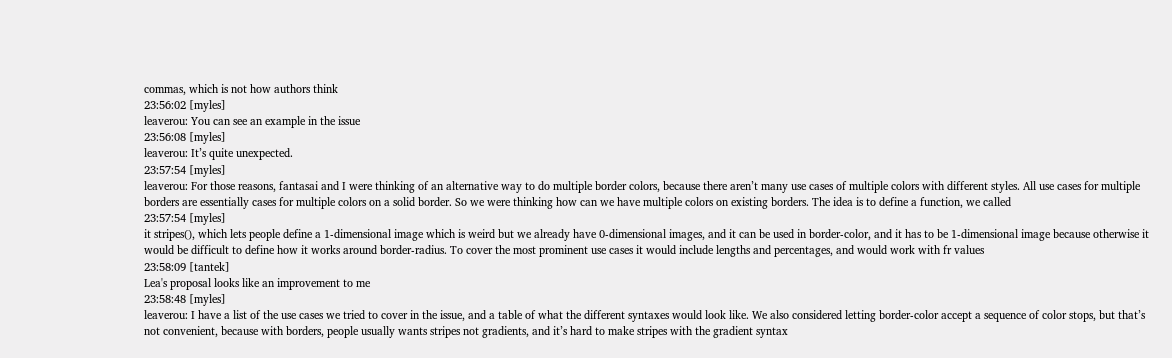commas, which is not how authors think
23:56:02 [myles]
leaverou: You can see an example in the issue
23:56:08 [myles]
leaverou: It’s quite unexpected.
23:57:54 [myles]
leaverou: For those reasons, fantasai and I were thinking of an alternative way to do multiple border colors, because there aren’t many use cases of multiple colors with different styles. All use cases for multiple borders are essentially cases for multiple colors on a solid border. So we were thinking how can we have multiple colors on existing borders. The idea is to define a function, we called
23:57:54 [myles]
it stripes(), which lets people define a 1-dimensional image which is weird but we already have 0-dimensional images, and it can be used in border-color, and it has to be 1-dimensional image because otherwise it would be difficult to define how it works around border-radius. To cover the most prominent use cases it would include lengths and percentages, and would work with fr values
23:58:09 [tantek]
Lea's proposal looks like an improvement to me
23:58:48 [myles]
leaverou: I have a list of the use cases we tried to cover in the issue, and a table of what the different syntaxes would look like. We also considered letting border-color accept a sequence of color stops, but that’s not convenient, because with borders, people usually wants stripes not gradients, and it’s hard to make stripes with the gradient syntax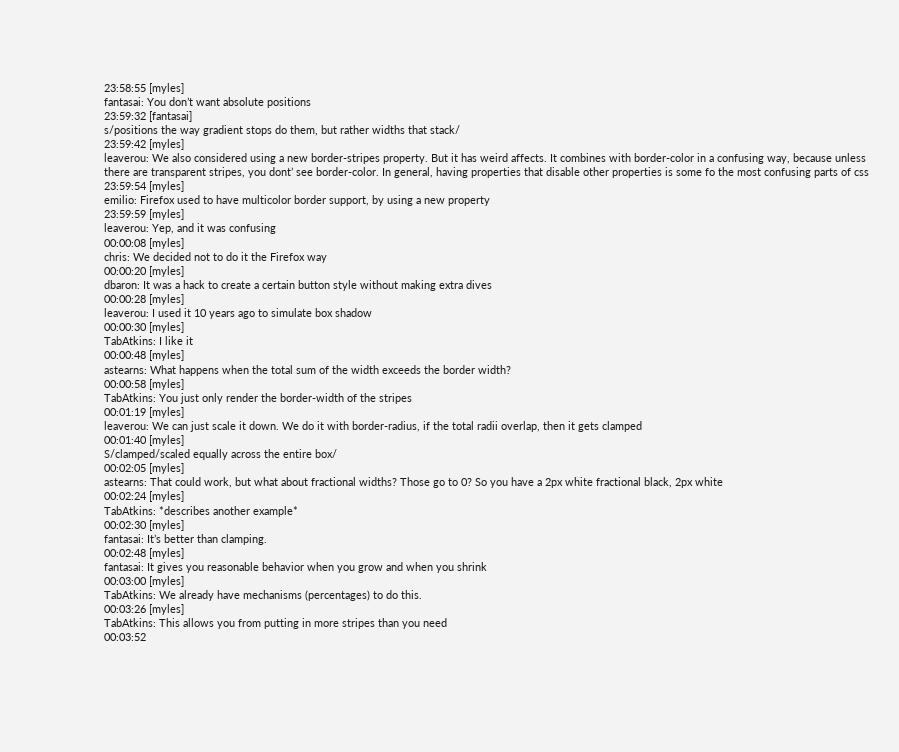23:58:55 [myles]
fantasai: You don’t want absolute positions
23:59:32 [fantasai]
s/positions the way gradient stops do them, but rather widths that stack/
23:59:42 [myles]
leaverou: We also considered using a new border-stripes property. But it has weird affects. It combines with border-color in a confusing way, because unless there are transparent stripes, you dont’ see border-color. In general, having properties that disable other properties is some fo the most confusing parts of css
23:59:54 [myles]
emilio: Firefox used to have multicolor border support, by using a new property
23:59:59 [myles]
leaverou: Yep, and it was confusing
00:00:08 [myles]
chris: We decided not to do it the Firefox way
00:00:20 [myles]
dbaron: It was a hack to create a certain button style without making extra dives
00:00:28 [myles]
leaverou: I used it 10 years ago to simulate box shadow
00:00:30 [myles]
TabAtkins: I like it
00:00:48 [myles]
astearns: What happens when the total sum of the width exceeds the border width?
00:00:58 [myles]
TabAtkins: You just only render the border-width of the stripes
00:01:19 [myles]
leaverou: We can just scale it down. We do it with border-radius, if the total radii overlap, then it gets clamped
00:01:40 [myles]
S/clamped/scaled equally across the entire box/
00:02:05 [myles]
astearns: That could work, but what about fractional widths? Those go to 0? So you have a 2px white fractional black, 2px white
00:02:24 [myles]
TabAtkins: *describes another example*
00:02:30 [myles]
fantasai: It’s better than clamping.
00:02:48 [myles]
fantasai: It gives you reasonable behavior when you grow and when you shrink
00:03:00 [myles]
TabAtkins: We already have mechanisms (percentages) to do this.
00:03:26 [myles]
TabAtkins: This allows you from putting in more stripes than you need
00:03:52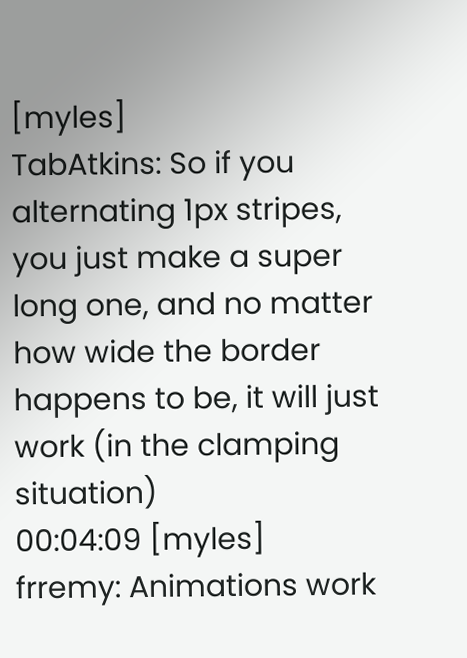[myles]
TabAtkins: So if you alternating 1px stripes, you just make a super long one, and no matter how wide the border happens to be, it will just work (in the clamping situation)
00:04:09 [myles]
frremy: Animations work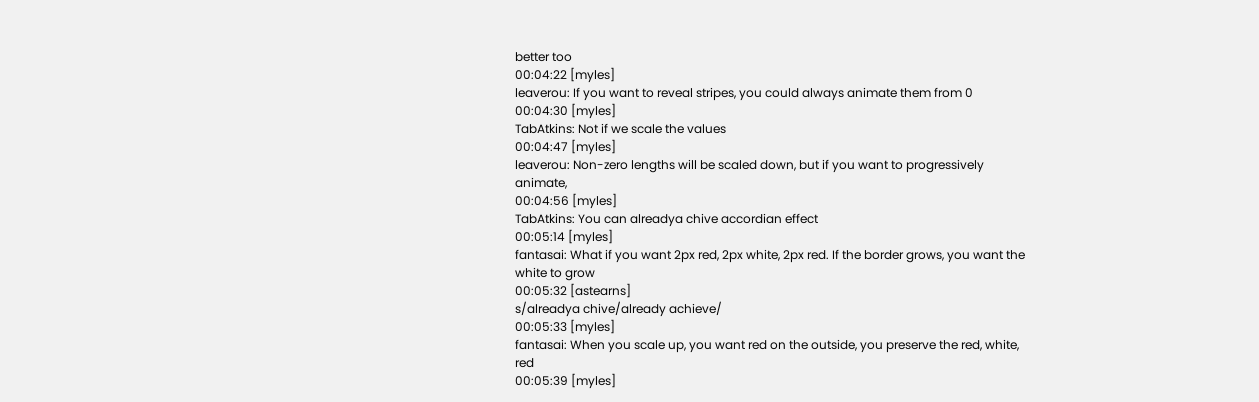better too
00:04:22 [myles]
leaverou: If you want to reveal stripes, you could always animate them from 0
00:04:30 [myles]
TabAtkins: Not if we scale the values
00:04:47 [myles]
leaverou: Non-zero lengths will be scaled down, but if you want to progressively animate,
00:04:56 [myles]
TabAtkins: You can alreadya chive accordian effect
00:05:14 [myles]
fantasai: What if you want 2px red, 2px white, 2px red. If the border grows, you want the white to grow
00:05:32 [astearns]
s/alreadya chive/already achieve/
00:05:33 [myles]
fantasai: When you scale up, you want red on the outside, you preserve the red, white, red
00:05:39 [myles]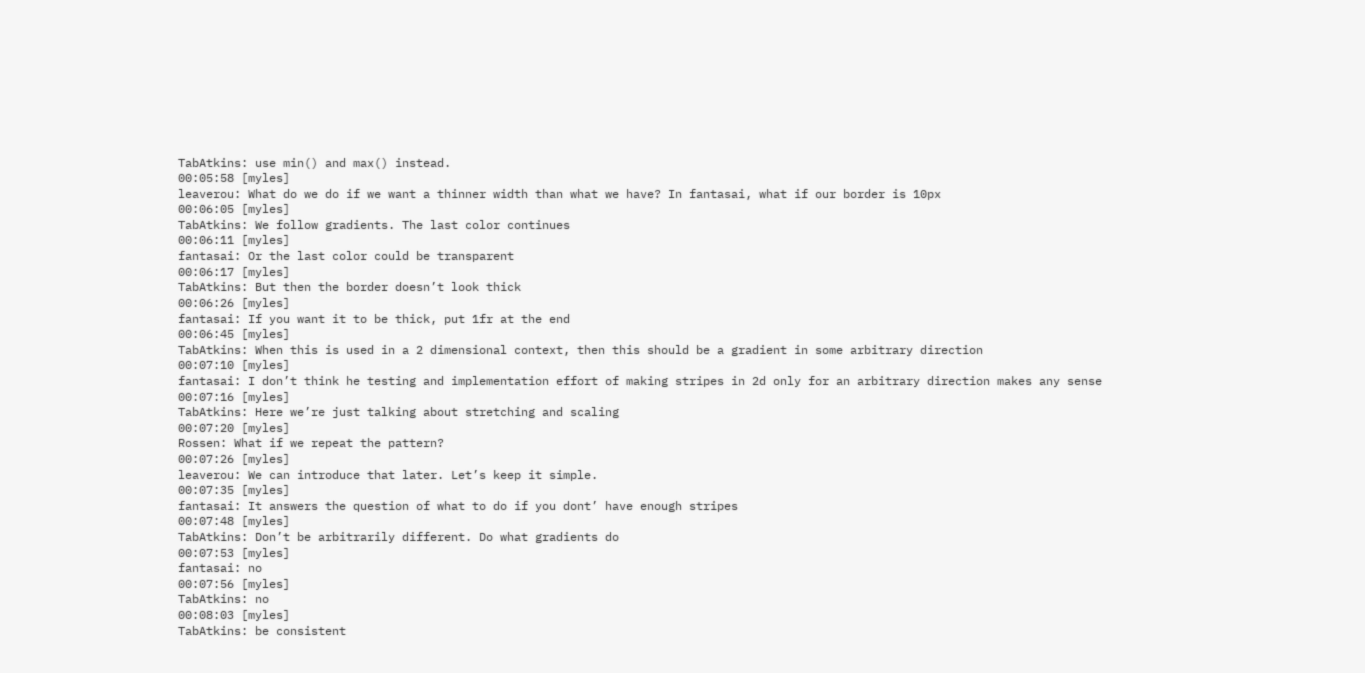TabAtkins: use min() and max() instead.
00:05:58 [myles]
leaverou: What do we do if we want a thinner width than what we have? In fantasai, what if our border is 10px
00:06:05 [myles]
TabAtkins: We follow gradients. The last color continues
00:06:11 [myles]
fantasai: Or the last color could be transparent
00:06:17 [myles]
TabAtkins: But then the border doesn’t look thick
00:06:26 [myles]
fantasai: If you want it to be thick, put 1fr at the end
00:06:45 [myles]
TabAtkins: When this is used in a 2 dimensional context, then this should be a gradient in some arbitrary direction
00:07:10 [myles]
fantasai: I don’t think he testing and implementation effort of making stripes in 2d only for an arbitrary direction makes any sense
00:07:16 [myles]
TabAtkins: Here we’re just talking about stretching and scaling
00:07:20 [myles]
Rossen: What if we repeat the pattern?
00:07:26 [myles]
leaverou: We can introduce that later. Let’s keep it simple.
00:07:35 [myles]
fantasai: It answers the question of what to do if you dont’ have enough stripes
00:07:48 [myles]
TabAtkins: Don’t be arbitrarily different. Do what gradients do
00:07:53 [myles]
fantasai: no
00:07:56 [myles]
TabAtkins: no
00:08:03 [myles]
TabAtkins: be consistent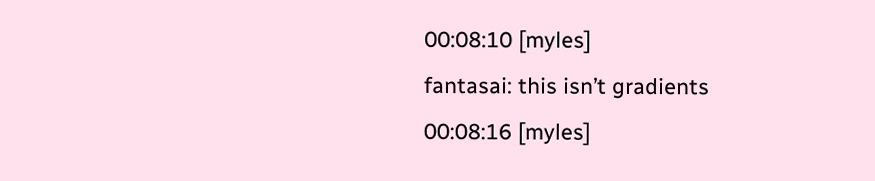00:08:10 [myles]
fantasai: this isn’t gradients
00:08:16 [myles]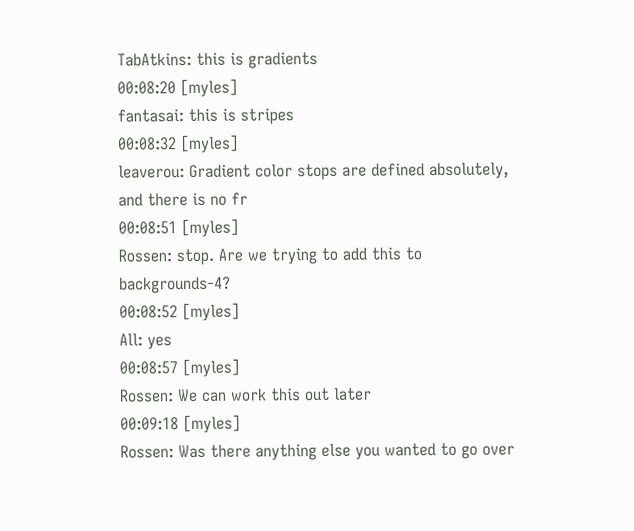TabAtkins: this is gradients
00:08:20 [myles]
fantasai: this is stripes
00:08:32 [myles]
leaverou: Gradient color stops are defined absolutely, and there is no fr
00:08:51 [myles]
Rossen: stop. Are we trying to add this to backgrounds-4?
00:08:52 [myles]
All: yes
00:08:57 [myles]
Rossen: We can work this out later
00:09:18 [myles]
Rossen: Was there anything else you wanted to go over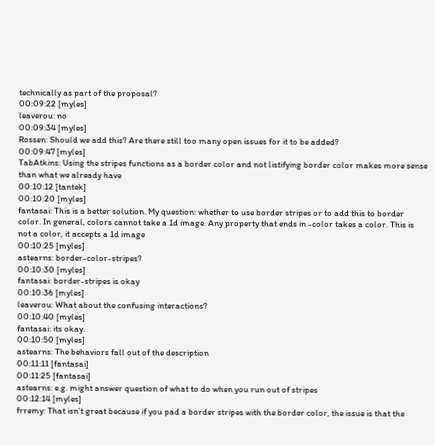technically as part of the proposal?
00:09:22 [myles]
leaverou: no
00:09:34 [myles]
Rossen: Should we add this? Are there still too many open issues for it to be added?
00:09:47 [myles]
TabAtkins: Using the stripes functions as a border color and not listifying border color makes more sense than what we already have
00:10:12 [tantek]
00:10:20 [myles]
fantasai: This is a better solution. My question: whether to use border stripes or to add this to border color. In general, colors cannot take a 1d image. Any property that ends in -color takes a color. This is not a color, it accepts a 1d image
00:10:25 [myles]
astearns: border-color-stripes?
00:10:30 [myles]
fantasai: border-stripes is okay
00:10:36 [myles]
leaverou: What about the confusing interactions?
00:10:40 [myles]
fantasai: its okay.
00:10:50 [myles]
astearns: The behaviors fall out of the description
00:11:11 [fantasai]
00:11:25 [fantasai]
astearns: e.g. might answer question of what to do when you run out of stripes
00:12:14 [myles]
frremy: That isn’t great because if you pad a border stripes with the border color, the issue is that the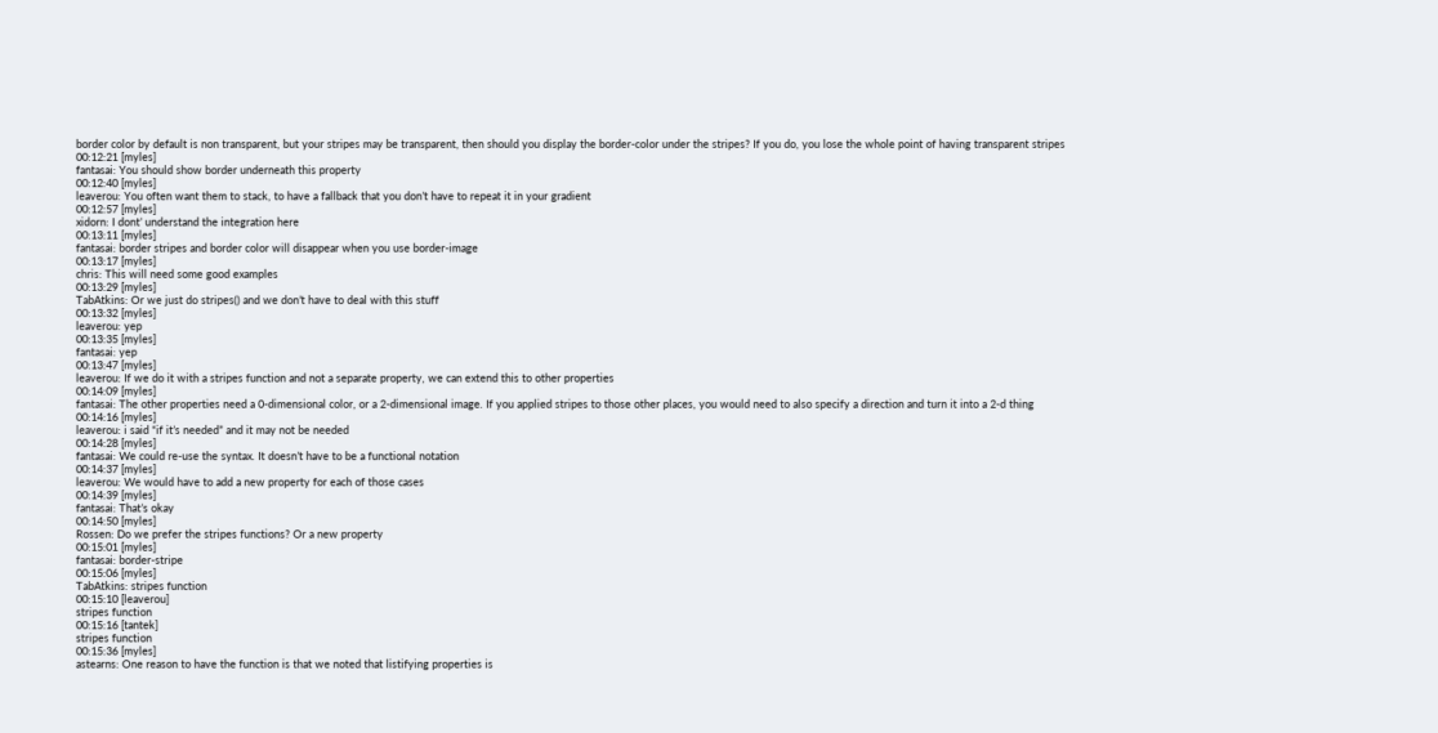border color by default is non transparent, but your stripes may be transparent, then should you display the border-color under the stripes? If you do, you lose the whole point of having transparent stripes
00:12:21 [myles]
fantasai: You should show border underneath this property
00:12:40 [myles]
leaverou: You often want them to stack, to have a fallback that you don’t have to repeat it in your gradient
00:12:57 [myles]
xidorn: I dont’ understand the integration here
00:13:11 [myles]
fantasai: border stripes and border color will disappear when you use border-image
00:13:17 [myles]
chris: This will need some good examples
00:13:29 [myles]
TabAtkins: Or we just do stripes() and we don’t have to deal with this stuff
00:13:32 [myles]
leaverou: yep
00:13:35 [myles]
fantasai: yep
00:13:47 [myles]
leaverou: If we do it with a stripes function and not a separate property, we can extend this to other properties
00:14:09 [myles]
fantasai: The other properties need a 0-dimensional color, or a 2-dimensional image. If you applied stripes to those other places, you would need to also specify a direction and turn it into a 2-d thing
00:14:16 [myles]
leaverou: i said “if it’s needed” and it may not be needed
00:14:28 [myles]
fantasai: We could re-use the syntax. It doesn’t have to be a functional notation
00:14:37 [myles]
leaverou: We would have to add a new property for each of those cases
00:14:39 [myles]
fantasai: That’s okay
00:14:50 [myles]
Rossen: Do we prefer the stripes functions? Or a new property
00:15:01 [myles]
fantasai: border-stripe
00:15:06 [myles]
TabAtkins: stripes function
00:15:10 [leaverou]
stripes function
00:15:16 [tantek]
stripes function
00:15:36 [myles]
astearns: One reason to have the function is that we noted that listifying properties is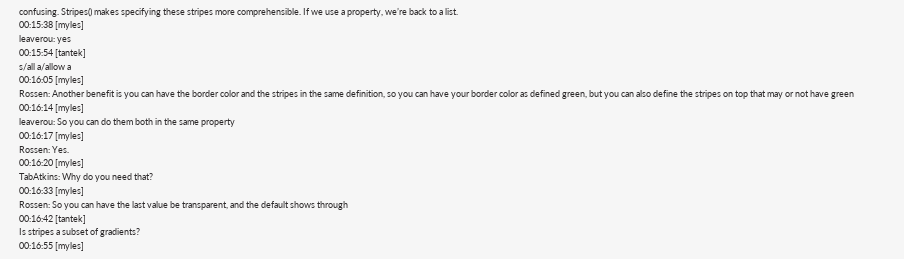confusing. Stripes() makes specifying these stripes more comprehensible. If we use a property, we’re back to a list.
00:15:38 [myles]
leaverou: yes
00:15:54 [tantek]
s/all a/allow a
00:16:05 [myles]
Rossen: Another benefit is you can have the border color and the stripes in the same definition, so you can have your border color as defined green, but you can also define the stripes on top that may or not have green
00:16:14 [myles]
leaverou: So you can do them both in the same property
00:16:17 [myles]
Rossen: Yes.
00:16:20 [myles]
TabAtkins: Why do you need that?
00:16:33 [myles]
Rossen: So you can have the last value be transparent, and the default shows through
00:16:42 [tantek]
Is stripes a subset of gradients?
00:16:55 [myles]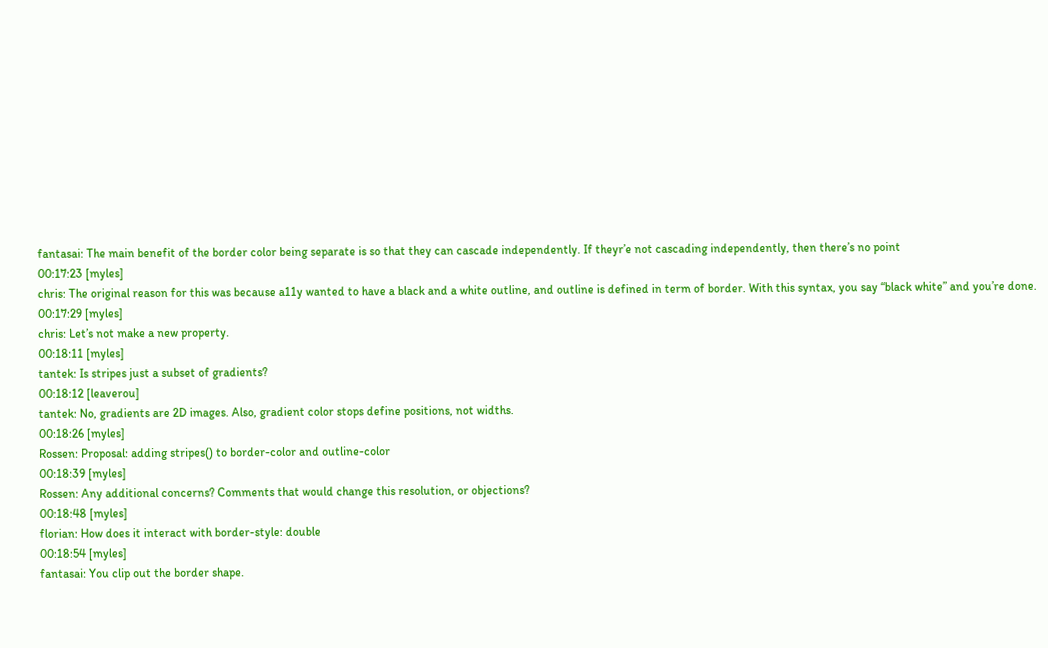fantasai: The main benefit of the border color being separate is so that they can cascade independently. If theyr’e not cascading independently, then there’s no point
00:17:23 [myles]
chris: The original reason for this was because a11y wanted to have a black and a white outline, and outline is defined in term of border. With this syntax, you say “black white” and you’re done.
00:17:29 [myles]
chris: Let’s not make a new property.
00:18:11 [myles]
tantek: Is stripes just a subset of gradients?
00:18:12 [leaverou]
tantek: No, gradients are 2D images. Also, gradient color stops define positions, not widths.
00:18:26 [myles]
Rossen: Proposal: adding stripes() to border-color and outline-color
00:18:39 [myles]
Rossen: Any additional concerns? Comments that would change this resolution, or objections?
00:18:48 [myles]
florian: How does it interact with border-style: double
00:18:54 [myles]
fantasai: You clip out the border shape.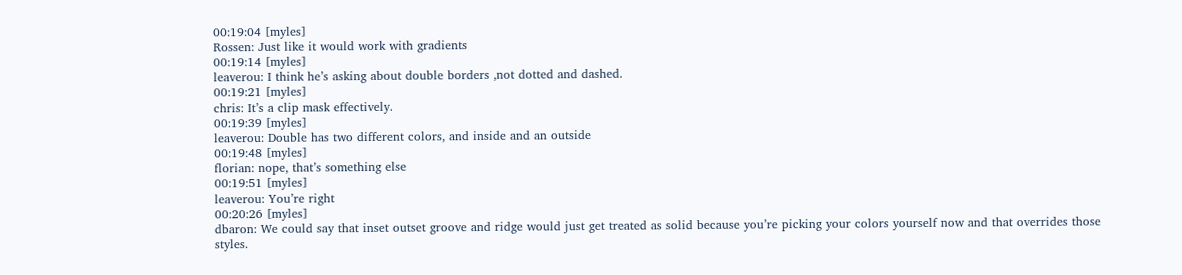00:19:04 [myles]
Rossen: Just like it would work with gradients
00:19:14 [myles]
leaverou: I think he’s asking about double borders ,not dotted and dashed.
00:19:21 [myles]
chris: It’s a clip mask effectively.
00:19:39 [myles]
leaverou: Double has two different colors, and inside and an outside
00:19:48 [myles]
florian: nope, that’s something else
00:19:51 [myles]
leaverou: You’re right
00:20:26 [myles]
dbaron: We could say that inset outset groove and ridge would just get treated as solid because you’re picking your colors yourself now and that overrides those styles.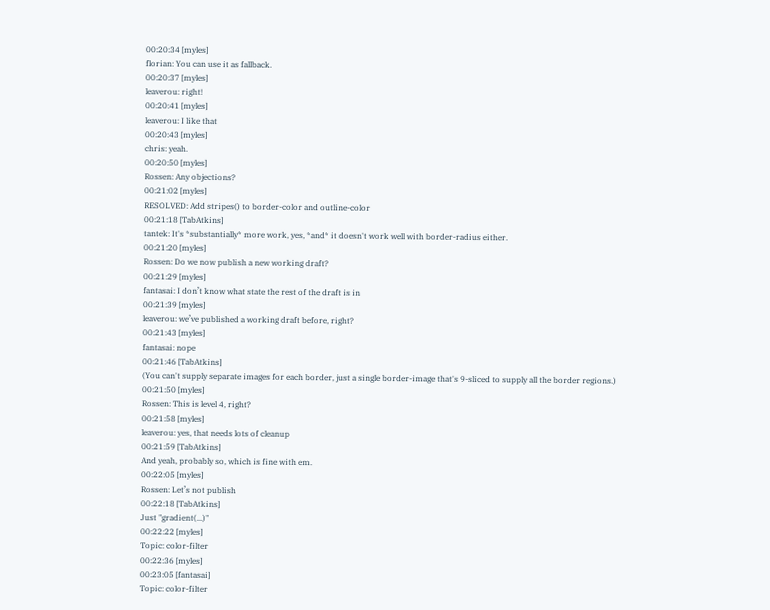00:20:34 [myles]
florian: You can use it as fallback.
00:20:37 [myles]
leaverou: right!
00:20:41 [myles]
leaverou: I like that
00:20:43 [myles]
chris: yeah.
00:20:50 [myles]
Rossen: Any objections?
00:21:02 [myles]
RESOLVED: Add stripes() to border-color and outline-color
00:21:18 [TabAtkins]
tantek: It's *substantially* more work, yes, *and* it doesn't work well with border-radius either.
00:21:20 [myles]
Rossen: Do we now publish a new working draft?
00:21:29 [myles]
fantasai: I don’t know what state the rest of the draft is in
00:21:39 [myles]
leaverou: we’ve published a working draft before, right?
00:21:43 [myles]
fantasai: nope
00:21:46 [TabAtkins]
(You can't supply separate images for each border, just a single border-image that's 9-sliced to supply all the border regions.)
00:21:50 [myles]
Rossen: This is level 4, right?
00:21:58 [myles]
leaverou: yes, that needs lots of cleanup
00:21:59 [TabAtkins]
And yeah, probably so, which is fine with em.
00:22:05 [myles]
Rossen: Let’s not publish
00:22:18 [TabAtkins]
Just "gradient(...)"
00:22:22 [myles]
Topic: color-filter
00:22:36 [myles]
00:23:05 [fantasai]
Topic: color-filter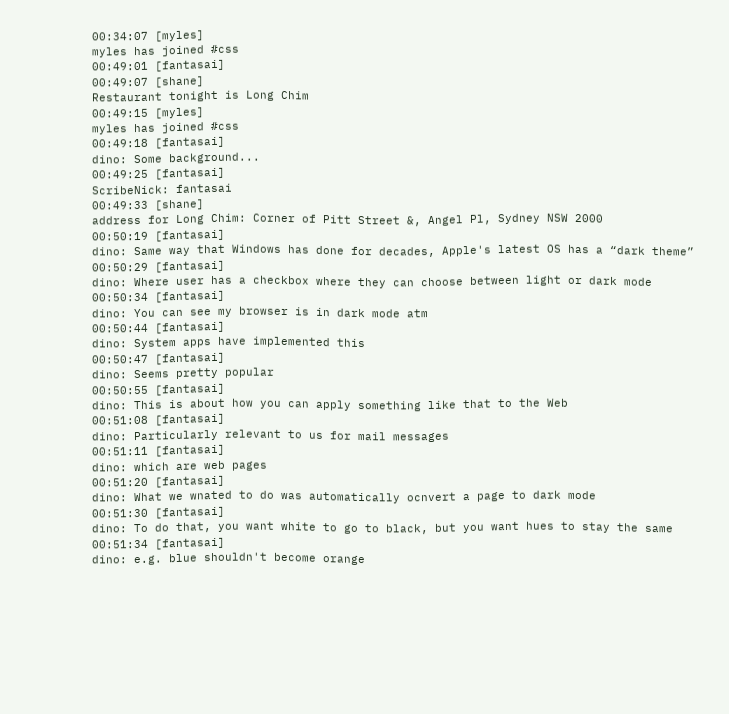00:34:07 [myles]
myles has joined #css
00:49:01 [fantasai]
00:49:07 [shane]
Restaurant tonight is Long Chim
00:49:15 [myles]
myles has joined #css
00:49:18 [fantasai]
dino: Some background...
00:49:25 [fantasai]
ScribeNick: fantasai
00:49:33 [shane]
address for Long Chim: Corner of Pitt Street &, Angel Pl, Sydney NSW 2000
00:50:19 [fantasai]
dino: Same way that Windows has done for decades, Apple's latest OS has a “dark theme”
00:50:29 [fantasai]
dino: Where user has a checkbox where they can choose between light or dark mode
00:50:34 [fantasai]
dino: You can see my browser is in dark mode atm
00:50:44 [fantasai]
dino: System apps have implemented this
00:50:47 [fantasai]
dino: Seems pretty popular
00:50:55 [fantasai]
dino: This is about how you can apply something like that to the Web
00:51:08 [fantasai]
dino: Particularly relevant to us for mail messages
00:51:11 [fantasai]
dino: which are web pages
00:51:20 [fantasai]
dino: What we wnated to do was automatically ocnvert a page to dark mode
00:51:30 [fantasai]
dino: To do that, you want white to go to black, but you want hues to stay the same
00:51:34 [fantasai]
dino: e.g. blue shouldn't become orange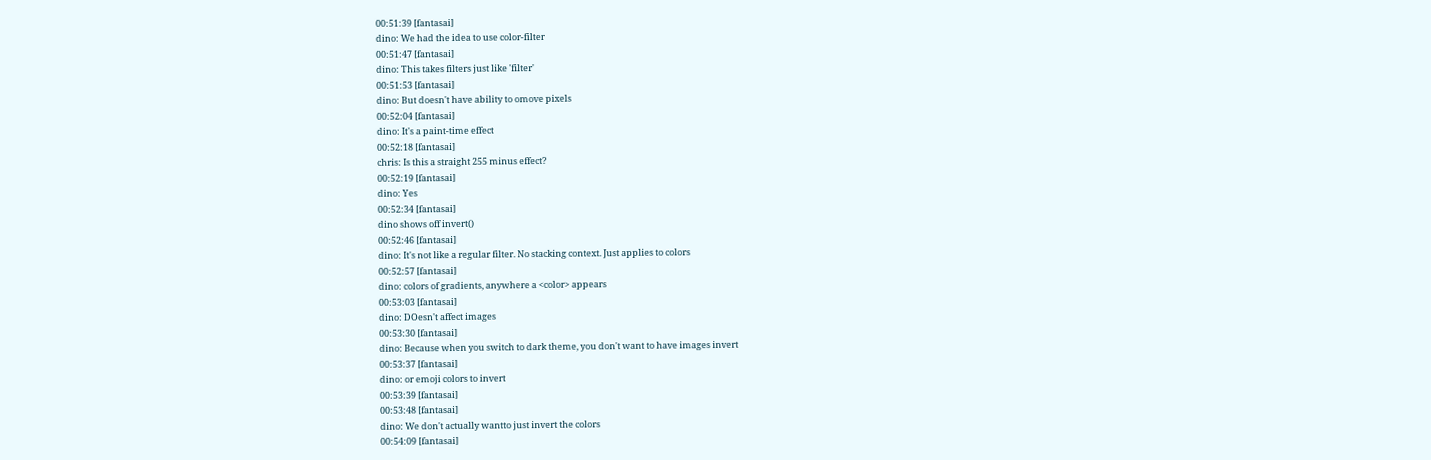00:51:39 [fantasai]
dino: We had the idea to use color-filter
00:51:47 [fantasai]
dino: This takes filters just like 'filter'
00:51:53 [fantasai]
dino: But doesn't have ability to omove pixels
00:52:04 [fantasai]
dino: It's a paint-time effect
00:52:18 [fantasai]
chris: Is this a straight 255 minus effect?
00:52:19 [fantasai]
dino: Yes
00:52:34 [fantasai]
dino shows off invert()
00:52:46 [fantasai]
dino: It's not like a regular filter. No stacking context. Just applies to colors
00:52:57 [fantasai]
dino: colors of gradients, anywhere a <color> appears
00:53:03 [fantasai]
dino: DOesn't affect images
00:53:30 [fantasai]
dino: Because when you switch to dark theme, you don't want to have images invert
00:53:37 [fantasai]
dino: or emoji colors to invert
00:53:39 [fantasai]
00:53:48 [fantasai]
dino: We don't actually wantto just invert the colors
00:54:09 [fantasai]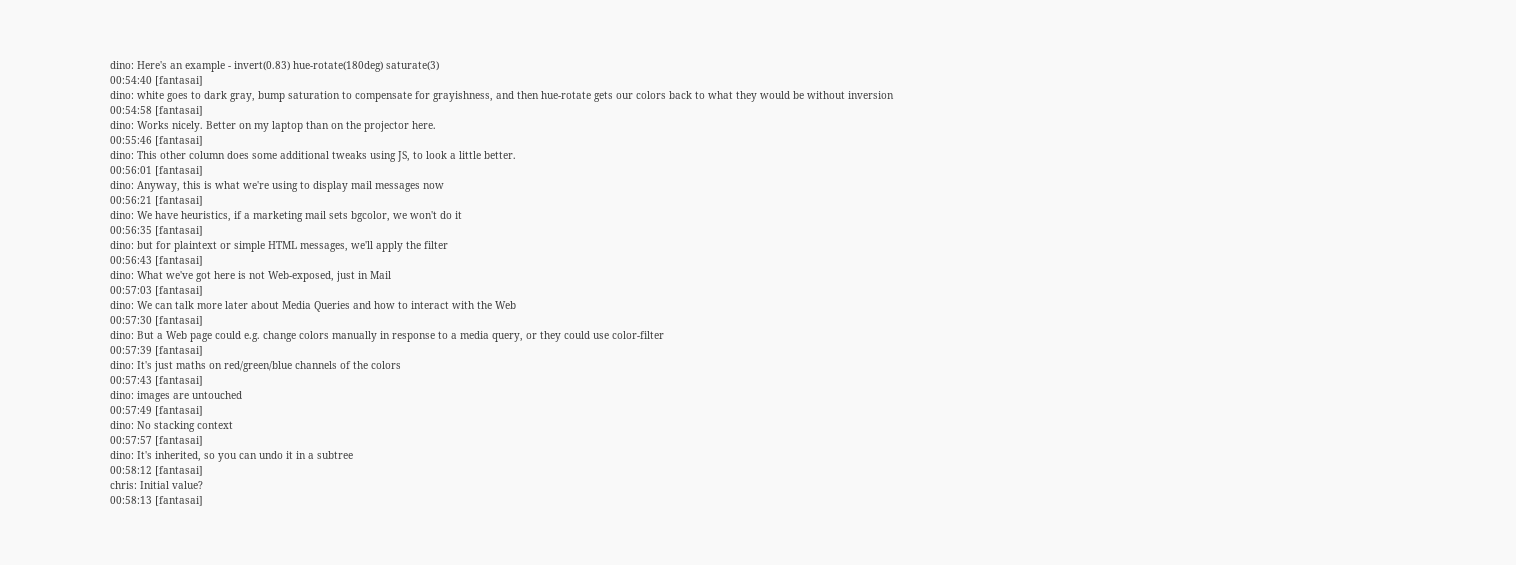dino: Here's an example - invert(0.83) hue-rotate(180deg) saturate(3)
00:54:40 [fantasai]
dino: white goes to dark gray, bump saturation to compensate for grayishness, and then hue-rotate gets our colors back to what they would be without inversion
00:54:58 [fantasai]
dino: Works nicely. Better on my laptop than on the projector here.
00:55:46 [fantasai]
dino: This other column does some additional tweaks using JS, to look a little better.
00:56:01 [fantasai]
dino: Anyway, this is what we're using to display mail messages now
00:56:21 [fantasai]
dino: We have heuristics, if a marketing mail sets bgcolor, we won't do it
00:56:35 [fantasai]
dino: but for plaintext or simple HTML messages, we'll apply the filter
00:56:43 [fantasai]
dino: What we've got here is not Web-exposed, just in Mail
00:57:03 [fantasai]
dino: We can talk more later about Media Queries and how to interact with the Web
00:57:30 [fantasai]
dino: But a Web page could e.g. change colors manually in response to a media query, or they could use color-filter
00:57:39 [fantasai]
dino: It's just maths on red/green/blue channels of the colors
00:57:43 [fantasai]
dino: images are untouched
00:57:49 [fantasai]
dino: No stacking context
00:57:57 [fantasai]
dino: It's inherited, so you can undo it in a subtree
00:58:12 [fantasai]
chris: Initial value?
00:58:13 [fantasai]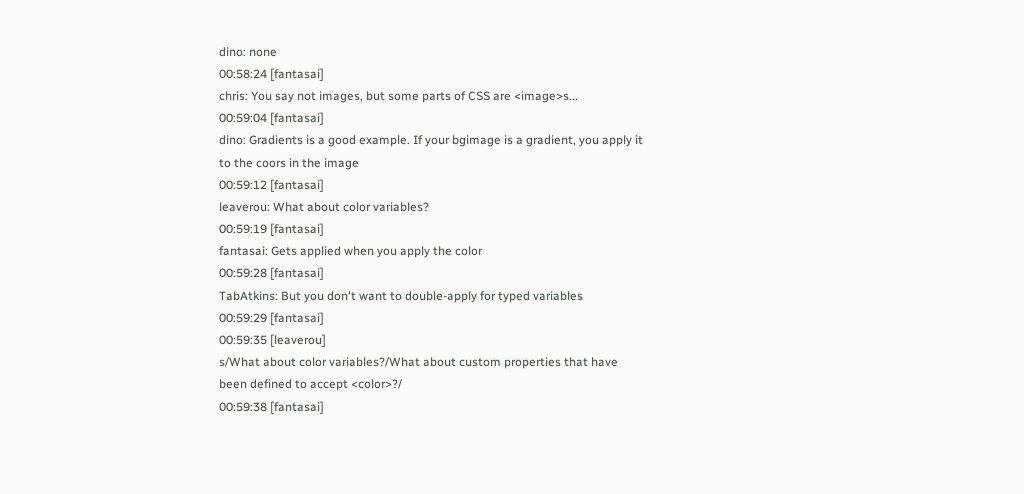dino: none
00:58:24 [fantasai]
chris: You say not images, but some parts of CSS are <image>s...
00:59:04 [fantasai]
dino: Gradients is a good example. If your bgimage is a gradient, you apply it to the coors in the image
00:59:12 [fantasai]
leaverou: What about color variables?
00:59:19 [fantasai]
fantasai: Gets applied when you apply the color
00:59:28 [fantasai]
TabAtkins: But you don't want to double-apply for typed variables
00:59:29 [fantasai]
00:59:35 [leaverou]
s/What about color variables?/What about custom properties that have been defined to accept <color>?/
00:59:38 [fantasai]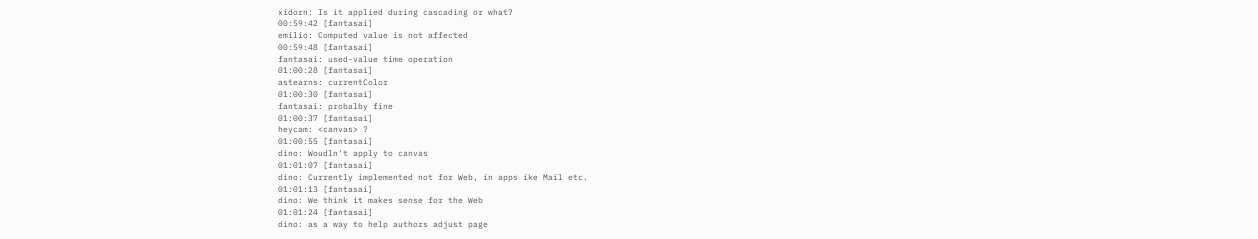xidorn: Is it applied during cascading or what?
00:59:42 [fantasai]
emilio: Computed value is not affected
00:59:48 [fantasai]
fantasai: used-value time operation
01:00:28 [fantasai]
astearns: currentColor
01:00:30 [fantasai]
fantasai: probalby fine
01:00:37 [fantasai]
heycam: <canvas> ?
01:00:55 [fantasai]
dino: Woudln't apply to canvas
01:01:07 [fantasai]
dino: Currently implemented not for Web, in apps ike Mail etc.
01:01:13 [fantasai]
dino: We think it makes sense for the Web
01:01:24 [fantasai]
dino: as a way to help authors adjust page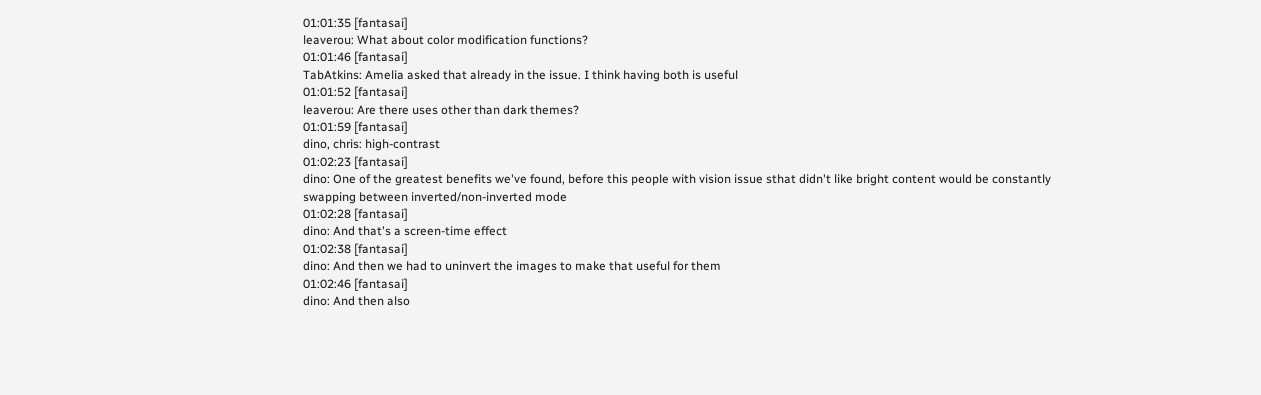01:01:35 [fantasai]
leaverou: What about color modification functions?
01:01:46 [fantasai]
TabAtkins: Amelia asked that already in the issue. I think having both is useful
01:01:52 [fantasai]
leaverou: Are there uses other than dark themes?
01:01:59 [fantasai]
dino, chris: high-contrast
01:02:23 [fantasai]
dino: One of the greatest benefits we've found, before this people with vision issue sthat didn't like bright content would be constantly swapping between inverted/non-inverted mode
01:02:28 [fantasai]
dino: And that's a screen-time effect
01:02:38 [fantasai]
dino: And then we had to uninvert the images to make that useful for them
01:02:46 [fantasai]
dino: And then also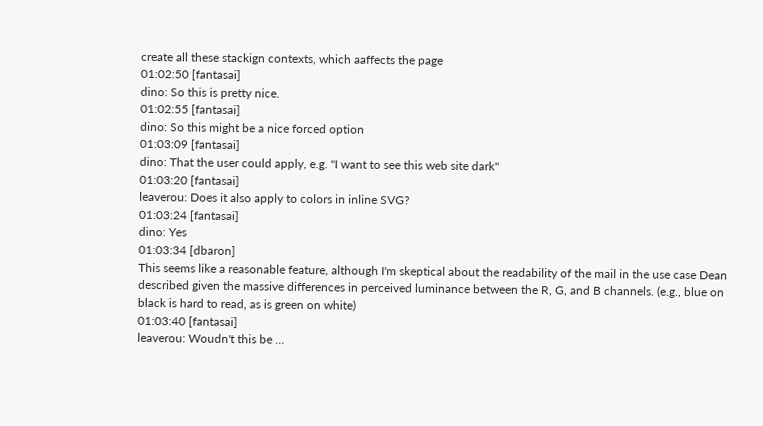create all these stackign contexts, which aaffects the page
01:02:50 [fantasai]
dino: So this is pretty nice.
01:02:55 [fantasai]
dino: So this might be a nice forced option
01:03:09 [fantasai]
dino: That the user could apply, e.g. "I want to see this web site dark"
01:03:20 [fantasai]
leaverou: Does it also apply to colors in inline SVG?
01:03:24 [fantasai]
dino: Yes
01:03:34 [dbaron]
This seems like a reasonable feature, although I'm skeptical about the readability of the mail in the use case Dean described given the massive differences in perceived luminance between the R, G, and B channels. (e.g., blue on black is hard to read, as is green on white)
01:03:40 [fantasai]
leaverou: Woudn't this be ...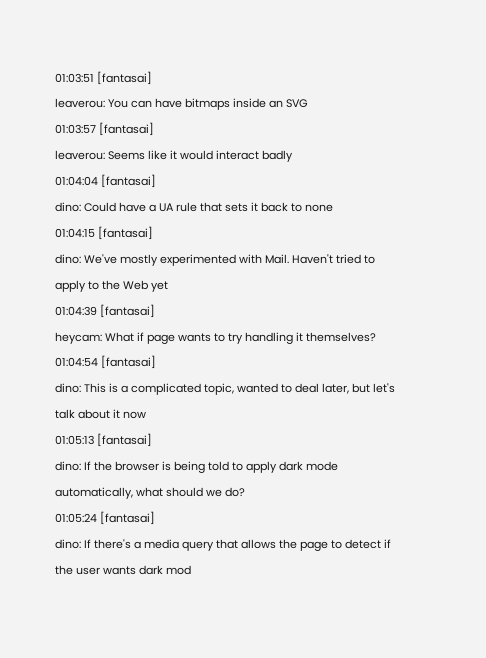01:03:51 [fantasai]
leaverou: You can have bitmaps inside an SVG
01:03:57 [fantasai]
leaverou: Seems like it would interact badly
01:04:04 [fantasai]
dino: Could have a UA rule that sets it back to none
01:04:15 [fantasai]
dino: We've mostly experimented with Mail. Haven't tried to apply to the Web yet
01:04:39 [fantasai]
heycam: What if page wants to try handling it themselves?
01:04:54 [fantasai]
dino: This is a complicated topic, wanted to deal later, but let's talk about it now
01:05:13 [fantasai]
dino: If the browser is being told to apply dark mode automatically, what should we do?
01:05:24 [fantasai]
dino: If there's a media query that allows the page to detect if the user wants dark mod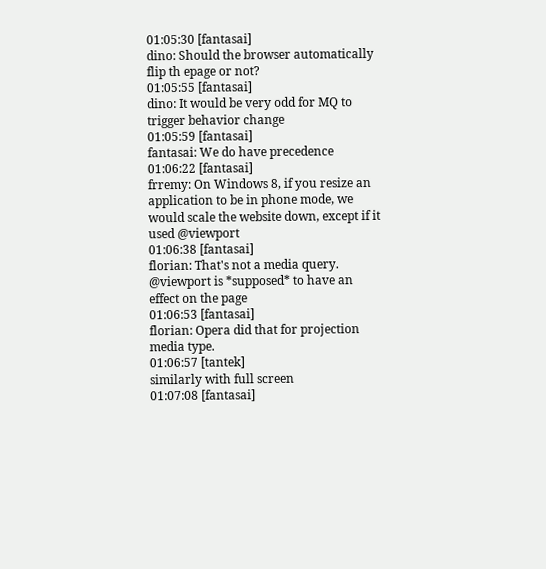01:05:30 [fantasai]
dino: Should the browser automatically flip th epage or not?
01:05:55 [fantasai]
dino: It would be very odd for MQ to trigger behavior change
01:05:59 [fantasai]
fantasai: We do have precedence
01:06:22 [fantasai]
frremy: On Windows 8, if you resize an application to be in phone mode, we would scale the website down, except if it used @viewport
01:06:38 [fantasai]
florian: That's not a media query. @viewport is *supposed* to have an effect on the page
01:06:53 [fantasai]
florian: Opera did that for projection media type.
01:06:57 [tantek]
similarly with full screen
01:07:08 [fantasai]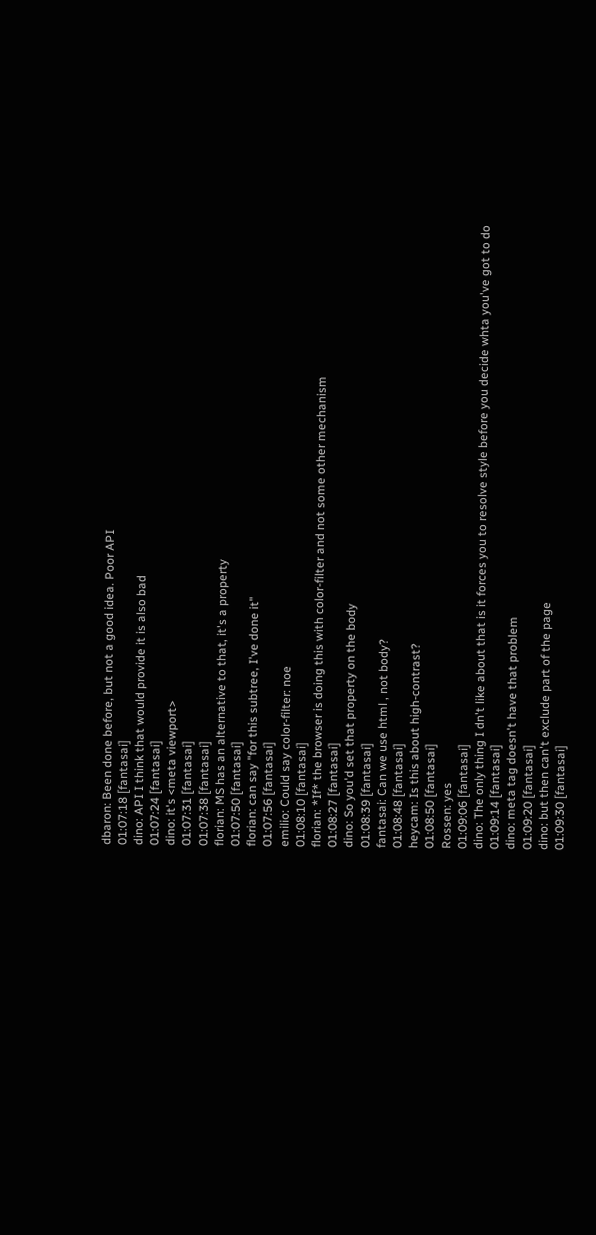dbaron: Been done before, but not a good idea. Poor API
01:07:18 [fantasai]
dino: API I think that would provide it is also bad
01:07:24 [fantasai]
dino: it's <meta viewport>
01:07:31 [fantasai]
01:07:38 [fantasai]
florian: MS has an alternative to that, it's a property
01:07:50 [fantasai]
florian: can say "for this subtree, I've done it"
01:07:56 [fantasai]
emilio: Could say color-filter: noe
01:08:10 [fantasai]
florian: *If* the browser is doing this with color-filter and not some other mechanism
01:08:27 [fantasai]
dino: So you'd set that property on the body
01:08:39 [fantasai]
fantasai: Can we use html , not body?
01:08:48 [fantasai]
heycam: Is this about high-contrast?
01:08:50 [fantasai]
Rossen: yes
01:09:06 [fantasai]
dino: The only thing I dn't like about that is it forces you to resolve style before you decide whta you've got to do
01:09:14 [fantasai]
dino: meta tag doesn't have that problem
01:09:20 [fantasai]
dino: but then can't exclude part of the page
01:09:30 [fantasai]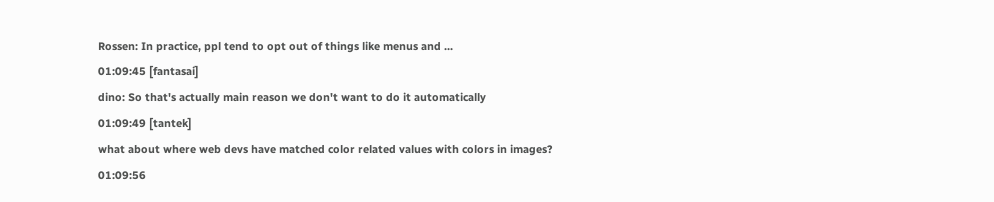Rossen: In practice, ppl tend to opt out of things like menus and ...
01:09:45 [fantasai]
dino: So that's actually main reason we don't want to do it automatically
01:09:49 [tantek]
what about where web devs have matched color related values with colors in images?
01:09:56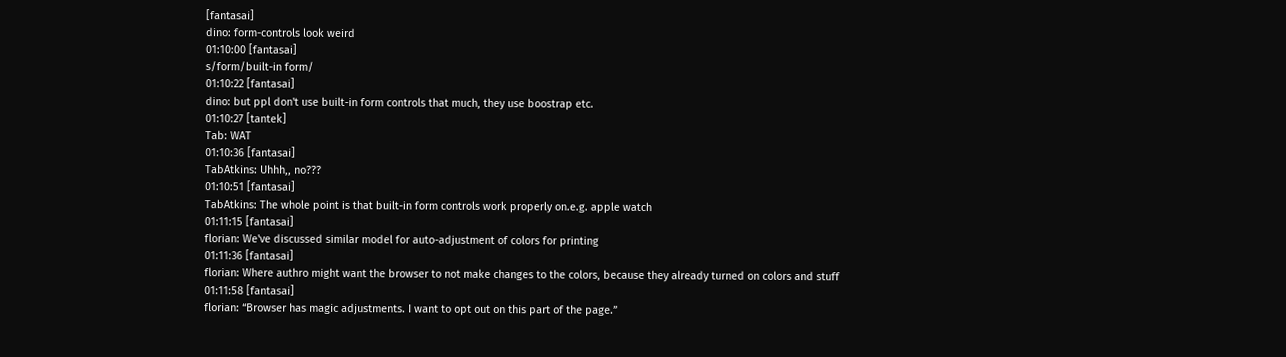[fantasai]
dino: form-controls look weird
01:10:00 [fantasai]
s/form/built-in form/
01:10:22 [fantasai]
dino: but ppl don't use built-in form controls that much, they use boostrap etc.
01:10:27 [tantek]
Tab: WAT
01:10:36 [fantasai]
TabAtkins: Uhhh,, no???
01:10:51 [fantasai]
TabAtkins: The whole point is that built-in form controls work properly on.e.g. apple watch
01:11:15 [fantasai]
florian: We've discussed similar model for auto-adjustment of colors for printing
01:11:36 [fantasai]
florian: Where authro might want the browser to not make changes to the colors, because they already turned on colors and stuff
01:11:58 [fantasai]
florian: “Browser has magic adjustments. I want to opt out on this part of the page.”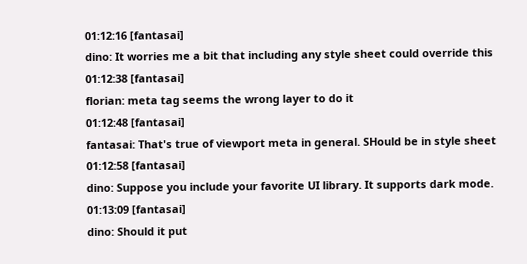01:12:16 [fantasai]
dino: It worries me a bit that including any style sheet could override this
01:12:38 [fantasai]
florian: meta tag seems the wrong layer to do it
01:12:48 [fantasai]
fantasai: That's true of viewport meta in general. SHould be in style sheet
01:12:58 [fantasai]
dino: Suppose you include your favorite UI library. It supports dark mode.
01:13:09 [fantasai]
dino: Should it put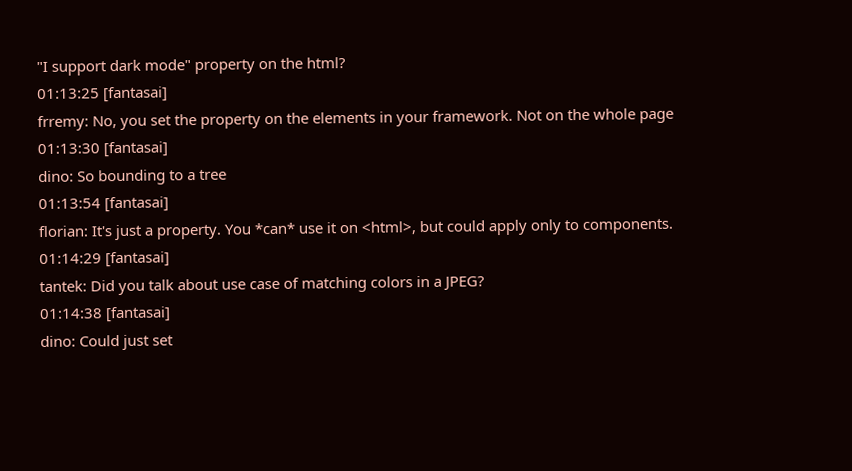"I support dark mode" property on the html?
01:13:25 [fantasai]
frremy: No, you set the property on the elements in your framework. Not on the whole page
01:13:30 [fantasai]
dino: So bounding to a tree
01:13:54 [fantasai]
florian: It's just a property. You *can* use it on <html>, but could apply only to components.
01:14:29 [fantasai]
tantek: Did you talk about use case of matching colors in a JPEG?
01:14:38 [fantasai]
dino: Could just set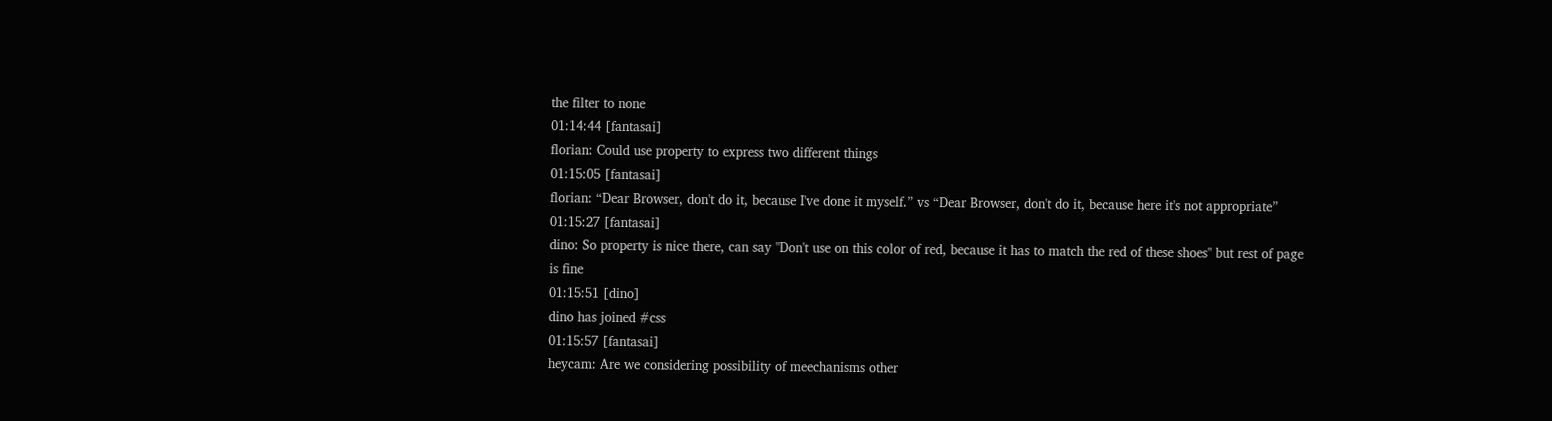the filter to none
01:14:44 [fantasai]
florian: Could use property to express two different things
01:15:05 [fantasai]
florian: “Dear Browser, don't do it, because I've done it myself.” vs “Dear Browser, don't do it, because here it's not appropriate”
01:15:27 [fantasai]
dino: So property is nice there, can say "Don't use on this color of red, because it has to match the red of these shoes" but rest of page is fine
01:15:51 [dino]
dino has joined #css
01:15:57 [fantasai]
heycam: Are we considering possibility of meechanisms other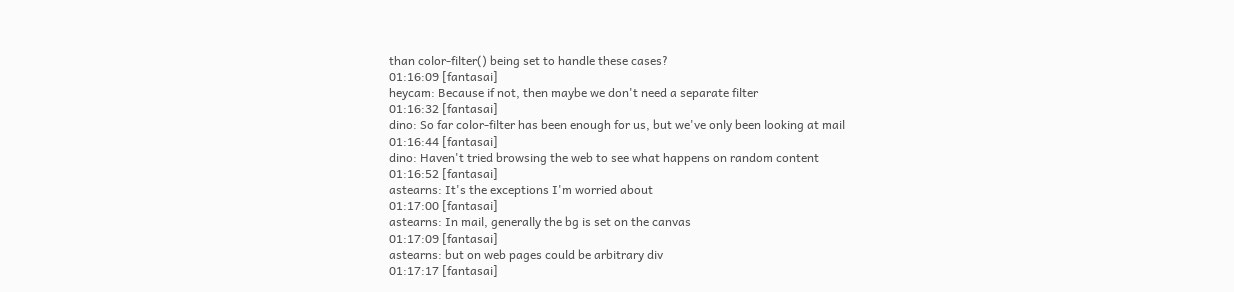than color-filter() being set to handle these cases?
01:16:09 [fantasai]
heycam: Because if not, then maybe we don't need a separate filter
01:16:32 [fantasai]
dino: So far color-filter has been enough for us, but we've only been looking at mail
01:16:44 [fantasai]
dino: Haven't tried browsing the web to see what happens on random content
01:16:52 [fantasai]
astearns: It's the exceptions I'm worried about
01:17:00 [fantasai]
astearns: In mail, generally the bg is set on the canvas
01:17:09 [fantasai]
astearns: but on web pages could be arbitrary div
01:17:17 [fantasai]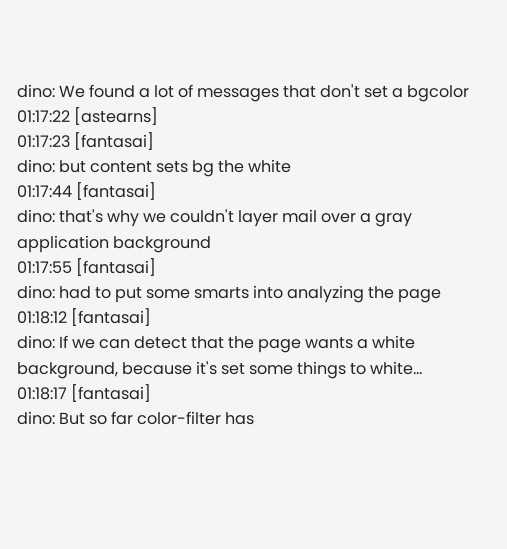dino: We found a lot of messages that don't set a bgcolor
01:17:22 [astearns]
01:17:23 [fantasai]
dino: but content sets bg the white
01:17:44 [fantasai]
dino: that's why we couldn't layer mail over a gray application background
01:17:55 [fantasai]
dino: had to put some smarts into analyzing the page
01:18:12 [fantasai]
dino: If we can detect that the page wants a white background, because it's set some things to white...
01:18:17 [fantasai]
dino: But so far color-filter has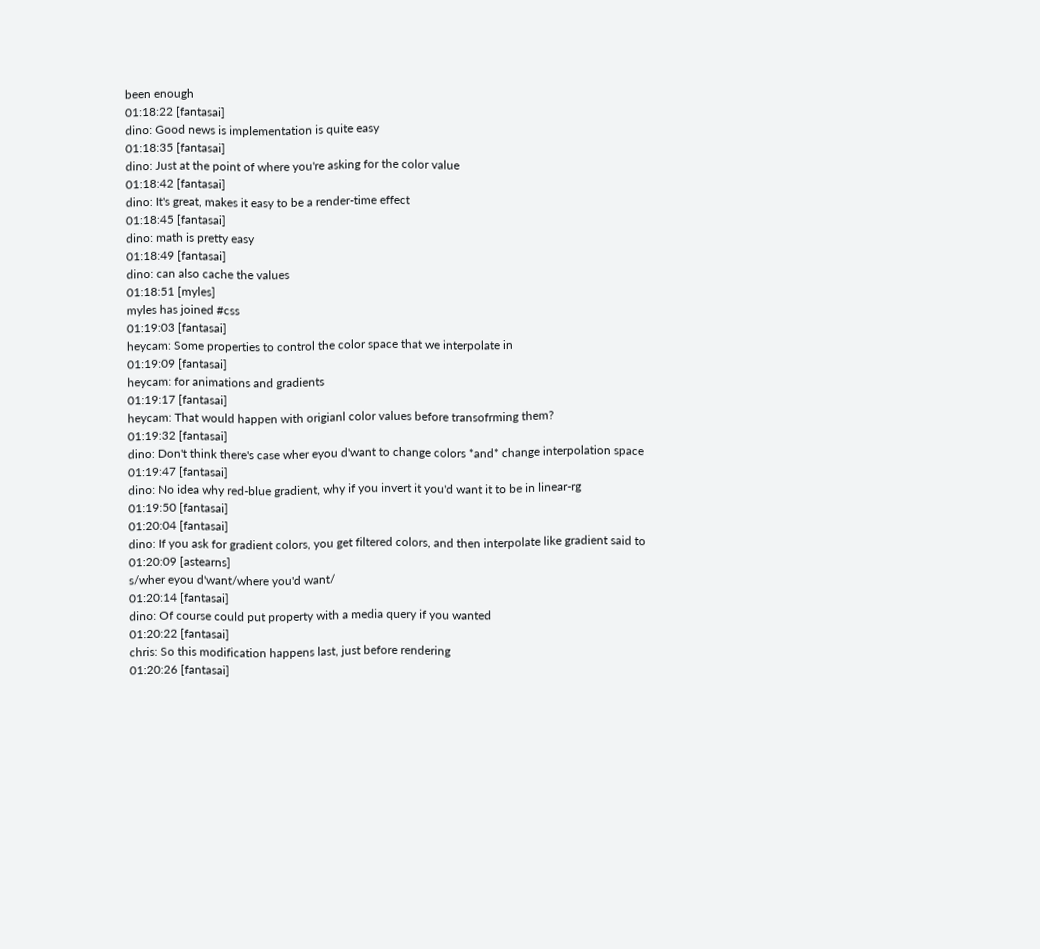been enough
01:18:22 [fantasai]
dino: Good news is implementation is quite easy
01:18:35 [fantasai]
dino: Just at the point of where you're asking for the color value
01:18:42 [fantasai]
dino: It's great, makes it easy to be a render-time effect
01:18:45 [fantasai]
dino: math is pretty easy
01:18:49 [fantasai]
dino: can also cache the values
01:18:51 [myles]
myles has joined #css
01:19:03 [fantasai]
heycam: Some properties to control the color space that we interpolate in
01:19:09 [fantasai]
heycam: for animations and gradients
01:19:17 [fantasai]
heycam: That would happen with origianl color values before transofrming them?
01:19:32 [fantasai]
dino: Don't think there's case wher eyou d'want to change colors *and* change interpolation space
01:19:47 [fantasai]
dino: No idea why red-blue gradient, why if you invert it you'd want it to be in linear-rg
01:19:50 [fantasai]
01:20:04 [fantasai]
dino: If you ask for gradient colors, you get filtered colors, and then interpolate like gradient said to
01:20:09 [astearns]
s/wher eyou d'want/where you'd want/
01:20:14 [fantasai]
dino: Of course could put property with a media query if you wanted
01:20:22 [fantasai]
chris: So this modification happens last, just before rendering
01:20:26 [fantasai]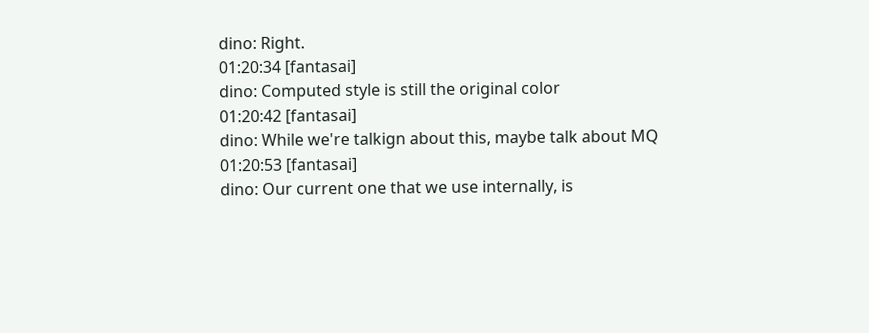dino: Right.
01:20:34 [fantasai]
dino: Computed style is still the original color
01:20:42 [fantasai]
dino: While we're talkign about this, maybe talk about MQ
01:20:53 [fantasai]
dino: Our current one that we use internally, is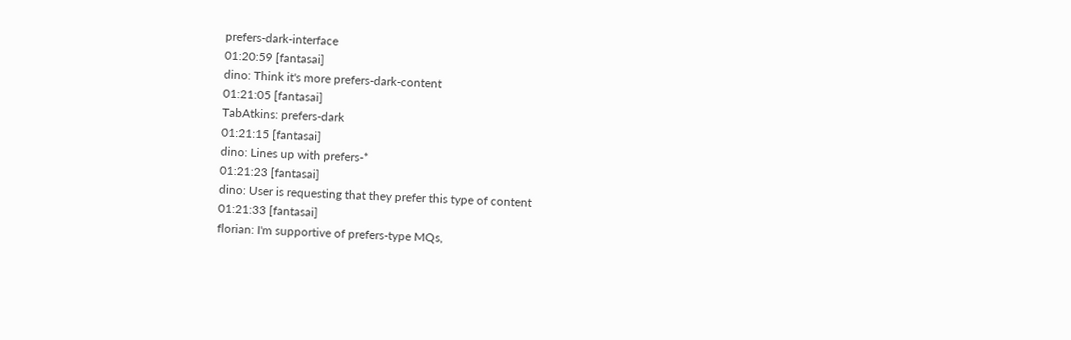prefers-dark-interface
01:20:59 [fantasai]
dino: Think it's more prefers-dark-content
01:21:05 [fantasai]
TabAtkins: prefers-dark
01:21:15 [fantasai]
dino: Lines up with prefers-*
01:21:23 [fantasai]
dino: User is requesting that they prefer this type of content
01:21:33 [fantasai]
florian: I'm supportive of prefers-type MQs,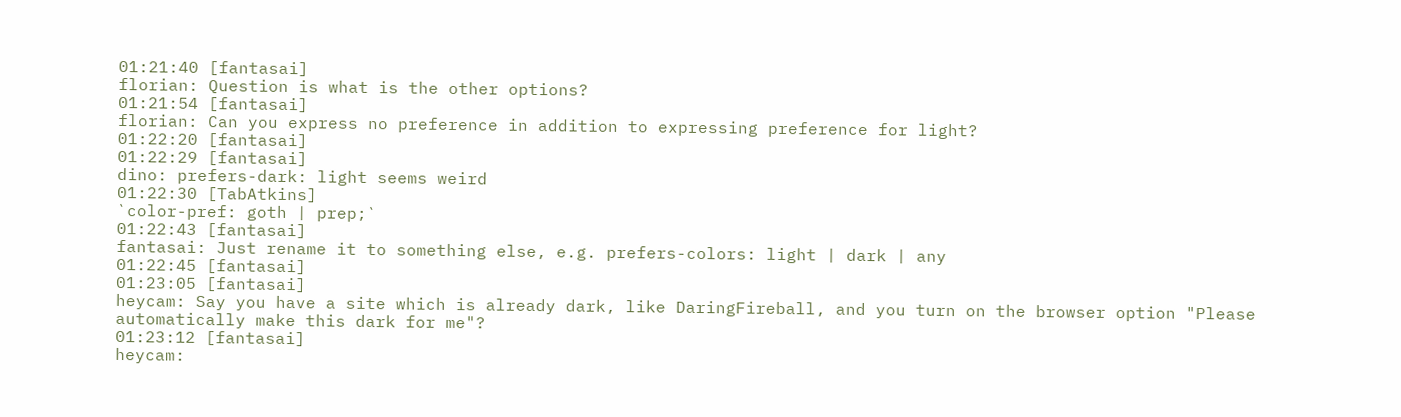01:21:40 [fantasai]
florian: Question is what is the other options?
01:21:54 [fantasai]
florian: Can you express no preference in addition to expressing preference for light?
01:22:20 [fantasai]
01:22:29 [fantasai]
dino: prefers-dark: light seems weird
01:22:30 [TabAtkins]
`color-pref: goth | prep;`
01:22:43 [fantasai]
fantasai: Just rename it to something else, e.g. prefers-colors: light | dark | any
01:22:45 [fantasai]
01:23:05 [fantasai]
heycam: Say you have a site which is already dark, like DaringFireball, and you turn on the browser option "Please automatically make this dark for me"?
01:23:12 [fantasai]
heycam: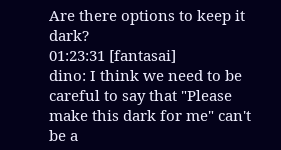Are there options to keep it dark?
01:23:31 [fantasai]
dino: I think we need to be careful to say that "Please make this dark for me" can't be a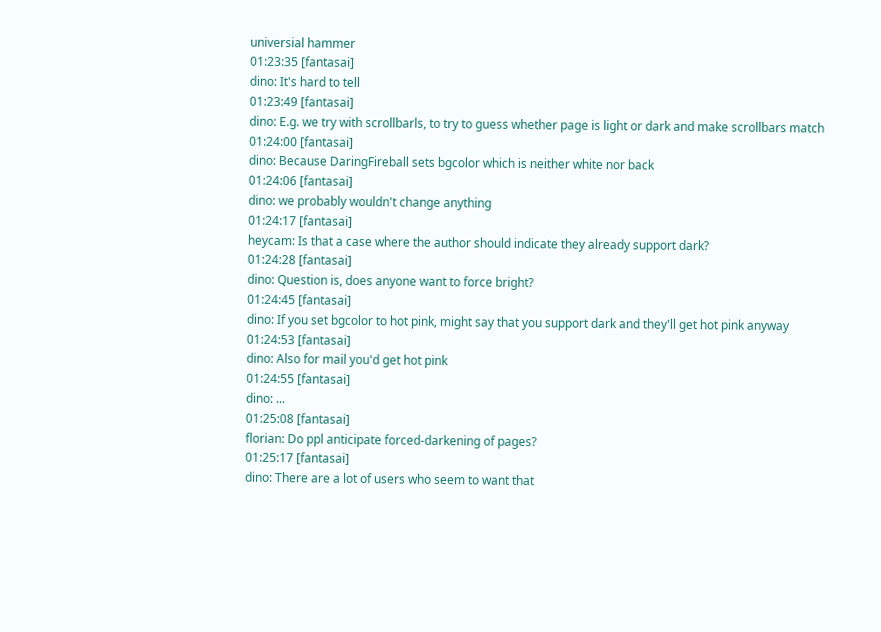universial hammer
01:23:35 [fantasai]
dino: It's hard to tell
01:23:49 [fantasai]
dino: E.g. we try with scrollbarls, to try to guess whether page is light or dark and make scrollbars match
01:24:00 [fantasai]
dino: Because DaringFireball sets bgcolor which is neither white nor back
01:24:06 [fantasai]
dino: we probably wouldn't change anything
01:24:17 [fantasai]
heycam: Is that a case where the author should indicate they already support dark?
01:24:28 [fantasai]
dino: Question is, does anyone want to force bright?
01:24:45 [fantasai]
dino: If you set bgcolor to hot pink, might say that you support dark and they'll get hot pink anyway
01:24:53 [fantasai]
dino: Also for mail you'd get hot pink
01:24:55 [fantasai]
dino: ...
01:25:08 [fantasai]
florian: Do ppl anticipate forced-darkening of pages?
01:25:17 [fantasai]
dino: There are a lot of users who seem to want that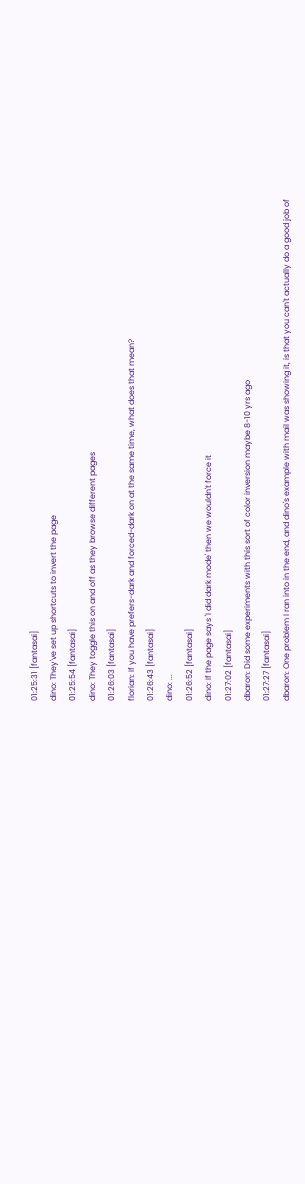01:25:31 [fantasai]
dino: They've set up shortcuts to invert the page
01:25:54 [fantasai]
dino: They toggle this on and off as they browse different pages
01:26:03 [fantasai]
florian: If you have prefers-dark and forced-dark on at the same time, what does that mean?
01:26:43 [fantasai]
dino: ...
01:26:52 [fantasai]
dino: If the page says 'I did dark mode' then we wouldn't force it
01:27:02 [fantasai]
dbaron: Did some experiments with this sort of color inversion maybe 8-10 yrs ago
01:27:27 [fantasai]
dbaron: One problem I ran into in the end, and dino's example with mail was showing it, is that you can't actually do a good job of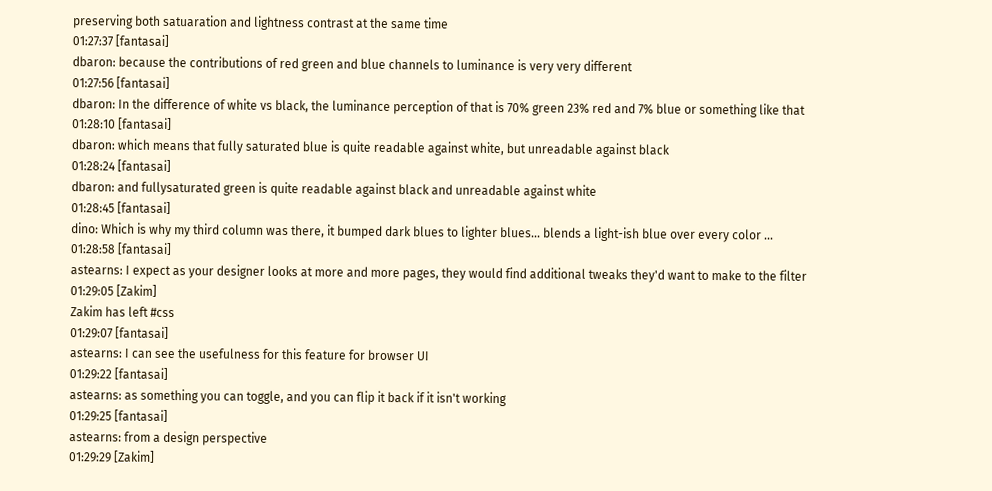preserving both satuaration and lightness contrast at the same time
01:27:37 [fantasai]
dbaron: because the contributions of red green and blue channels to luminance is very very different
01:27:56 [fantasai]
dbaron: In the difference of white vs black, the luminance perception of that is 70% green 23% red and 7% blue or something like that
01:28:10 [fantasai]
dbaron: which means that fully saturated blue is quite readable against white, but unreadable against black
01:28:24 [fantasai]
dbaron: and fullysaturated green is quite readable against black and unreadable against white
01:28:45 [fantasai]
dino: Which is why my third column was there, it bumped dark blues to lighter blues... blends a light-ish blue over every color ...
01:28:58 [fantasai]
astearns: I expect as your designer looks at more and more pages, they would find additional tweaks they'd want to make to the filter
01:29:05 [Zakim]
Zakim has left #css
01:29:07 [fantasai]
astearns: I can see the usefulness for this feature for browser UI
01:29:22 [fantasai]
astearns: as something you can toggle, and you can flip it back if it isn't working
01:29:25 [fantasai]
astearns: from a design perspective
01:29:29 [Zakim]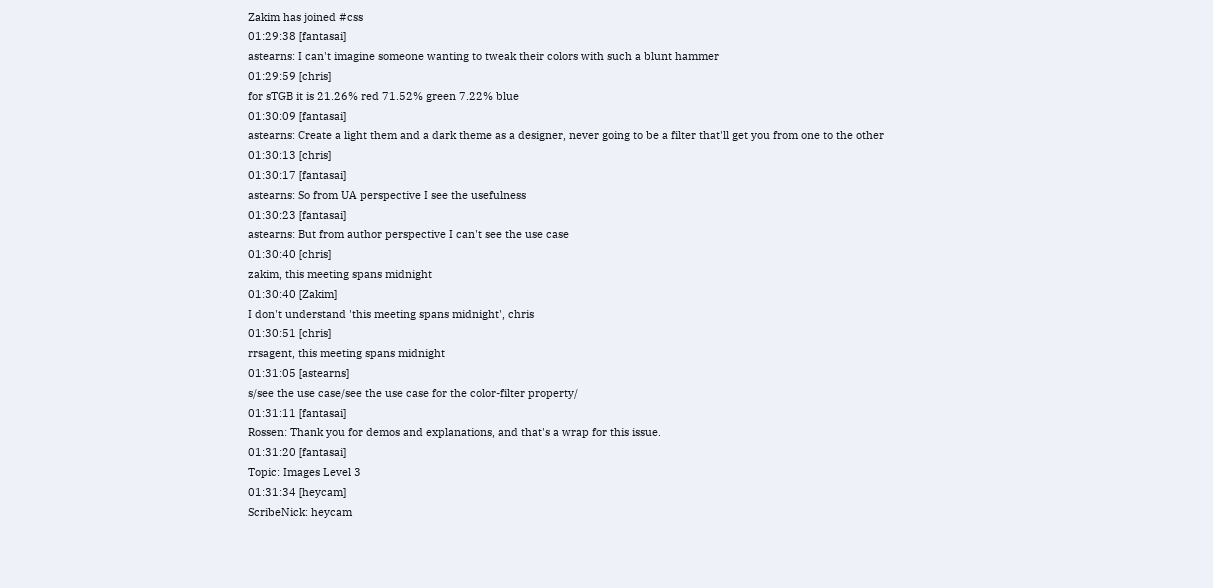Zakim has joined #css
01:29:38 [fantasai]
astearns: I can't imagine someone wanting to tweak their colors with such a blunt hammer
01:29:59 [chris]
for sTGB it is 21.26% red 71.52% green 7.22% blue
01:30:09 [fantasai]
astearns: Create a light them and a dark theme as a designer, never going to be a filter that'll get you from one to the other
01:30:13 [chris]
01:30:17 [fantasai]
astearns: So from UA perspective I see the usefulness
01:30:23 [fantasai]
astearns: But from author perspective I can't see the use case
01:30:40 [chris]
zakim, this meeting spans midnight
01:30:40 [Zakim]
I don't understand 'this meeting spans midnight', chris
01:30:51 [chris]
rrsagent, this meeting spans midnight
01:31:05 [astearns]
s/see the use case/see the use case for the color-filter property/
01:31:11 [fantasai]
Rossen: Thank you for demos and explanations, and that's a wrap for this issue.
01:31:20 [fantasai]
Topic: Images Level 3
01:31:34 [heycam]
ScribeNick: heycam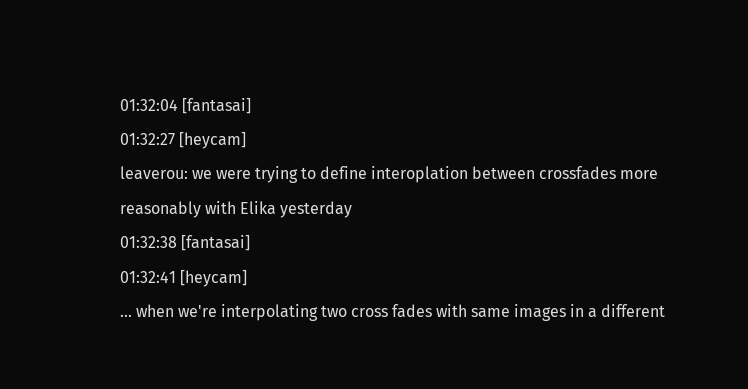01:32:04 [fantasai]
01:32:27 [heycam]
leaverou: we were trying to define interoplation between crossfades more reasonably with Elika yesterday
01:32:38 [fantasai]
01:32:41 [heycam]
... when we're interpolating two cross fades with same images in a different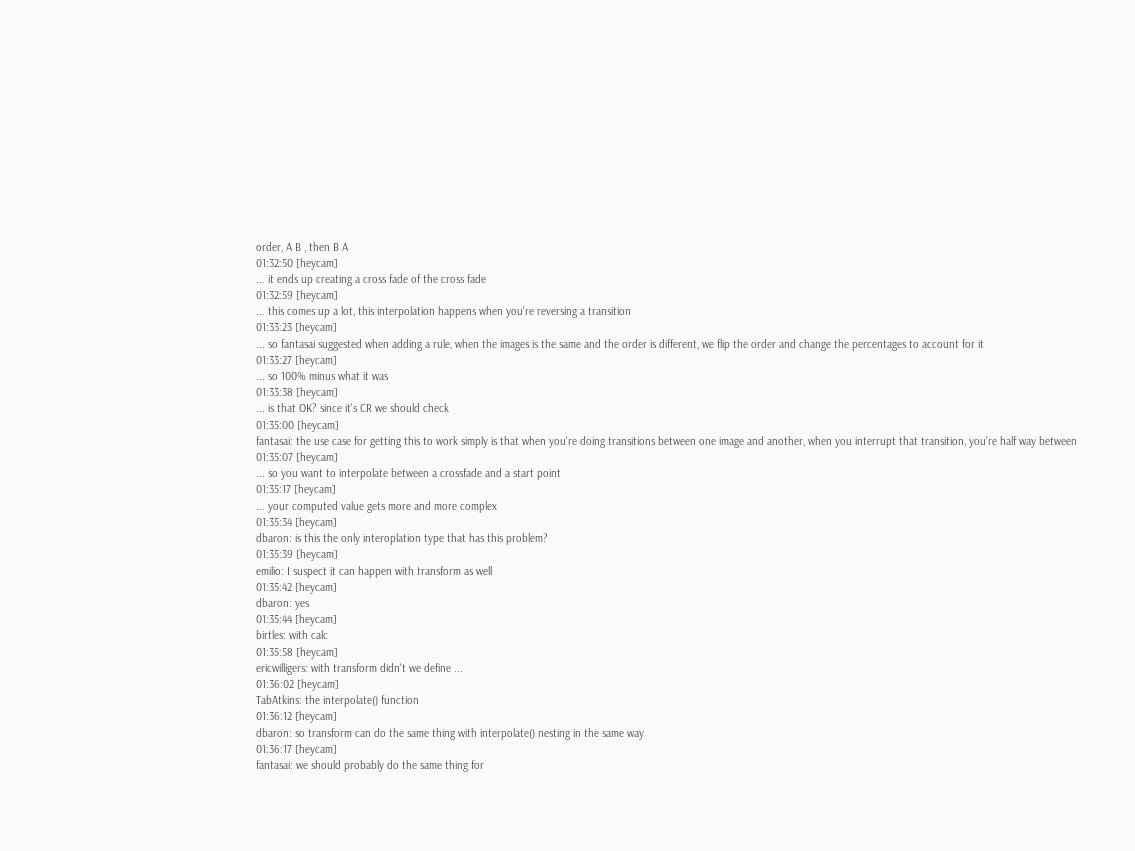order, A B , then B A
01:32:50 [heycam]
... it ends up creating a cross fade of the cross fade
01:32:59 [heycam]
... this comes up a lot, this interpolation happens when you're reversing a transition
01:33:23 [heycam]
... so fantasai suggested when adding a rule, when the images is the same and the order is different, we flip the order and change the percentages to account for it
01:33:27 [heycam]
... so 100% minus what it was
01:33:38 [heycam]
... is that OK? since it's CR we should check
01:35:00 [heycam]
fantasai: the use case for getting this to work simply is that when you're doing transitions between one image and another, when you interrupt that transition, you're half way between
01:35:07 [heycam]
... so you want to interpolate between a crossfade and a start point
01:35:17 [heycam]
... your computed value gets more and more complex
01:35:34 [heycam]
dbaron: is this the only interoplation type that has this problem?
01:35:39 [heycam]
emilio: I suspect it can happen with transform as well
01:35:42 [heycam]
dbaron: yes
01:35:44 [heycam]
birtles: with calc
01:35:58 [heycam]
ericwilligers: with transform didn't we define ...
01:36:02 [heycam]
TabAtkins: the interpolate() function
01:36:12 [heycam]
dbaron: so transform can do the same thing with interpolate() nesting in the same way
01:36:17 [heycam]
fantasai: we should probably do the same thing for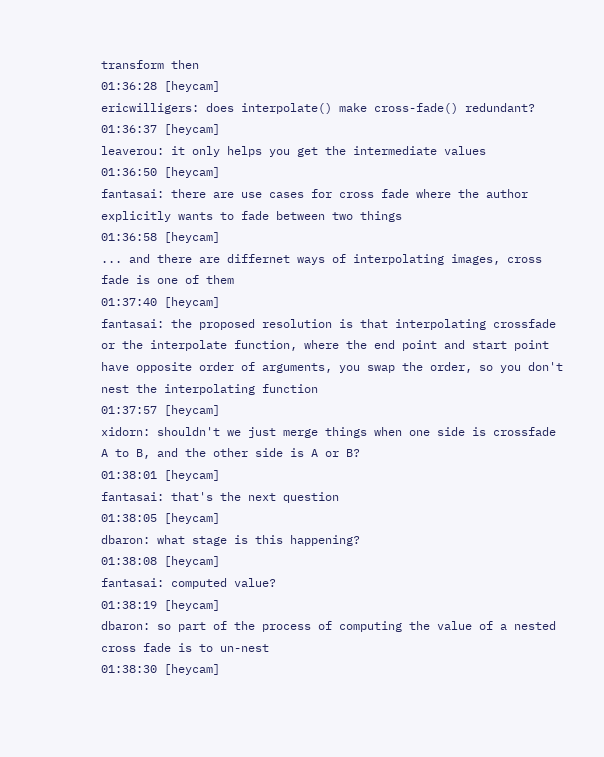transform then
01:36:28 [heycam]
ericwilligers: does interpolate() make cross-fade() redundant?
01:36:37 [heycam]
leaverou: it only helps you get the intermediate values
01:36:50 [heycam]
fantasai: there are use cases for cross fade where the author explicitly wants to fade between two things
01:36:58 [heycam]
... and there are differnet ways of interpolating images, cross fade is one of them
01:37:40 [heycam]
fantasai: the proposed resolution is that interpolating crossfade or the interpolate function, where the end point and start point have opposite order of arguments, you swap the order, so you don't nest the interpolating function
01:37:57 [heycam]
xidorn: shouldn't we just merge things when one side is crossfade A to B, and the other side is A or B?
01:38:01 [heycam]
fantasai: that's the next question
01:38:05 [heycam]
dbaron: what stage is this happening?
01:38:08 [heycam]
fantasai: computed value?
01:38:19 [heycam]
dbaron: so part of the process of computing the value of a nested cross fade is to un-nest
01:38:30 [heycam]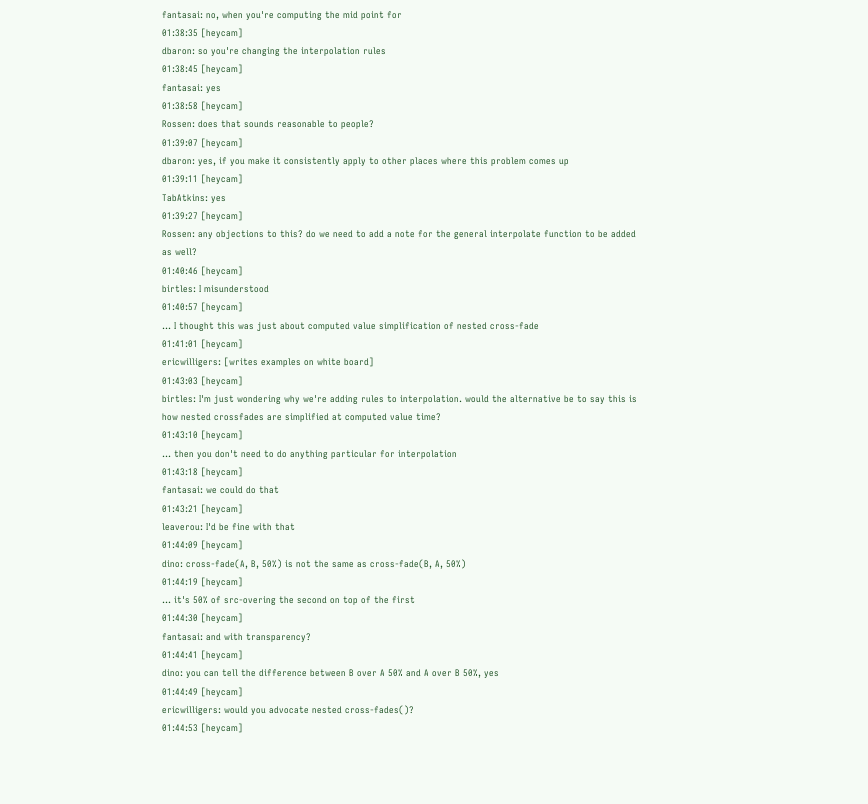fantasai: no, when you're computing the mid point for
01:38:35 [heycam]
dbaron: so you're changing the interpolation rules
01:38:45 [heycam]
fantasai: yes
01:38:58 [heycam]
Rossen: does that sounds reasonable to people?
01:39:07 [heycam]
dbaron: yes, if you make it consistently apply to other places where this problem comes up
01:39:11 [heycam]
TabAtkins: yes
01:39:27 [heycam]
Rossen: any objections to this? do we need to add a note for the general interpolate function to be added as well?
01:40:46 [heycam]
birtles: I misunderstood
01:40:57 [heycam]
... I thought this was just about computed value simplification of nested cross-fade
01:41:01 [heycam]
ericwilligers: [writes examples on white board]
01:43:03 [heycam]
birtles: I'm just wondering why we're adding rules to interpolation. would the alternative be to say this is how nested crossfades are simplified at computed value time?
01:43:10 [heycam]
... then you don't need to do anything particular for interpolation
01:43:18 [heycam]
fantasai: we could do that
01:43:21 [heycam]
leaverou: I'd be fine with that
01:44:09 [heycam]
dino: cross-fade(A, B, 50%) is not the same as cross-fade(B, A, 50%)
01:44:19 [heycam]
... it's 50% of src-overing the second on top of the first
01:44:30 [heycam]
fantasai: and with transparency?
01:44:41 [heycam]
dino: you can tell the difference between B over A 50% and A over B 50%, yes
01:44:49 [heycam]
ericwilligers: would you advocate nested cross-fades()?
01:44:53 [heycam]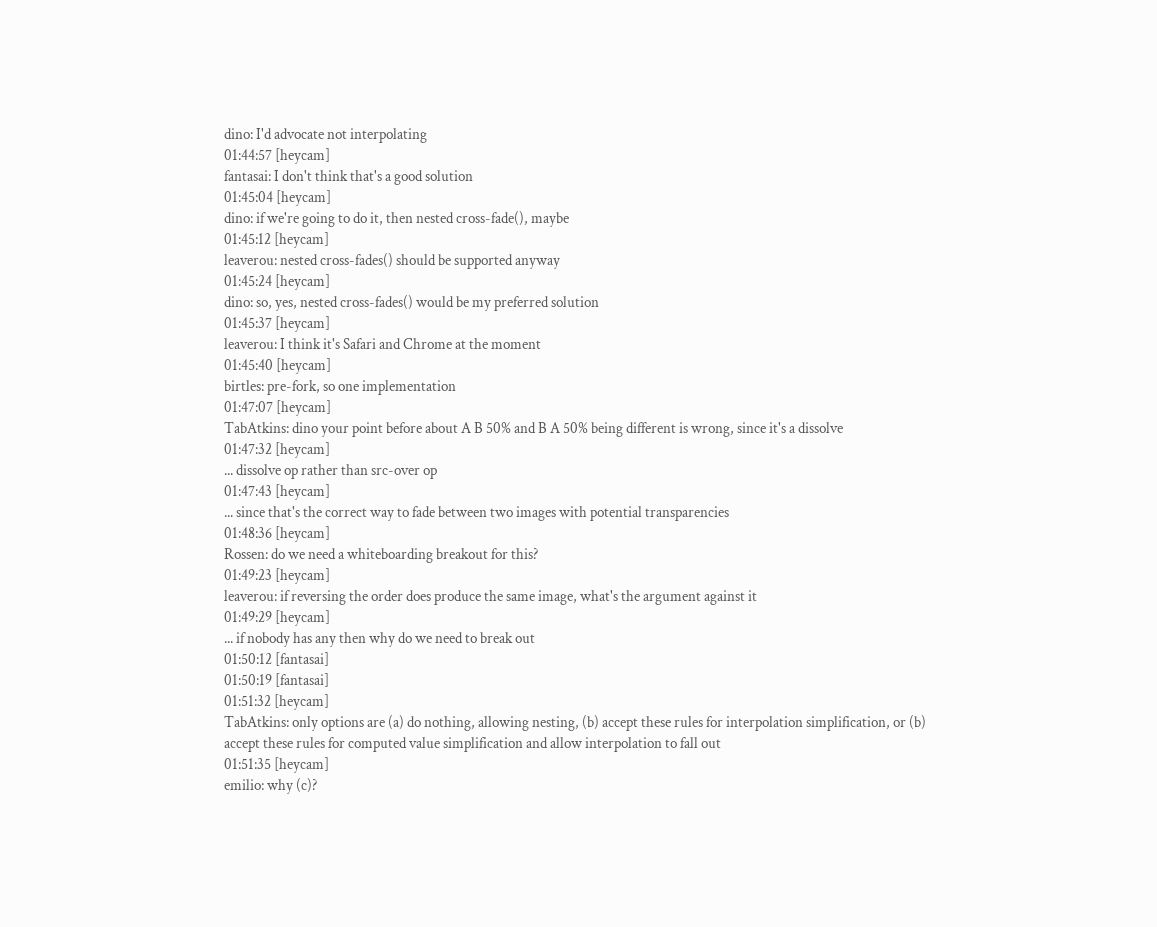dino: I'd advocate not interpolating
01:44:57 [heycam]
fantasai: I don't think that's a good solution
01:45:04 [heycam]
dino: if we're going to do it, then nested cross-fade(), maybe
01:45:12 [heycam]
leaverou: nested cross-fades() should be supported anyway
01:45:24 [heycam]
dino: so, yes, nested cross-fades() would be my preferred solution
01:45:37 [heycam]
leaverou: I think it's Safari and Chrome at the moment
01:45:40 [heycam]
birtles: pre-fork, so one implementation
01:47:07 [heycam]
TabAtkins: dino your point before about A B 50% and B A 50% being different is wrong, since it's a dissolve
01:47:32 [heycam]
... dissolve op rather than src-over op
01:47:43 [heycam]
... since that's the correct way to fade between two images with potential transparencies
01:48:36 [heycam]
Rossen: do we need a whiteboarding breakout for this?
01:49:23 [heycam]
leaverou: if reversing the order does produce the same image, what's the argument against it
01:49:29 [heycam]
... if nobody has any then why do we need to break out
01:50:12 [fantasai]
01:50:19 [fantasai]
01:51:32 [heycam]
TabAtkins: only options are (a) do nothing, allowing nesting, (b) accept these rules for interpolation simplification, or (b) accept these rules for computed value simplification and allow interpolation to fall out
01:51:35 [heycam]
emilio: why (c)?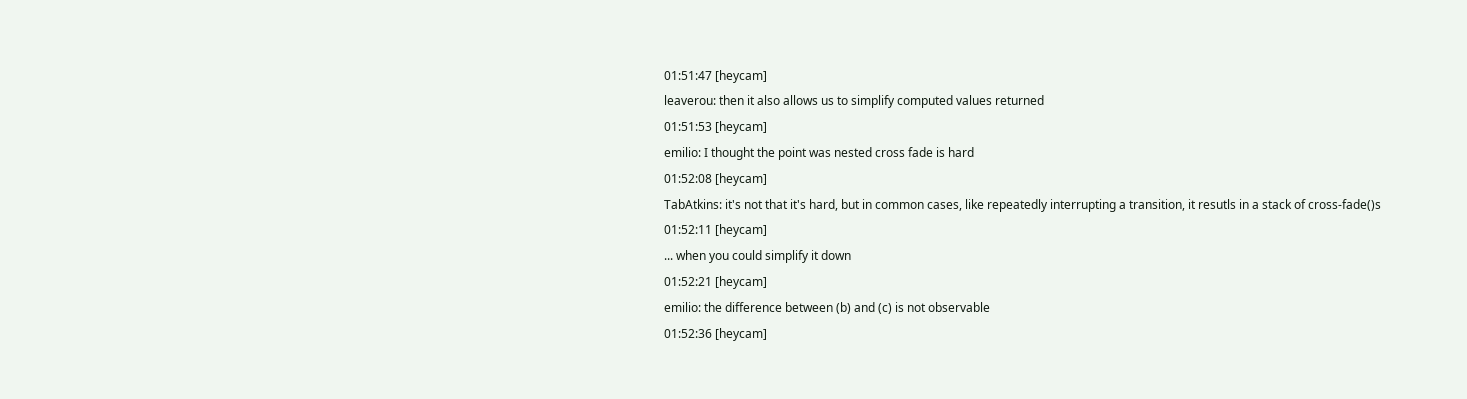01:51:47 [heycam]
leaverou: then it also allows us to simplify computed values returned
01:51:53 [heycam]
emilio: I thought the point was nested cross fade is hard
01:52:08 [heycam]
TabAtkins: it's not that it's hard, but in common cases, like repeatedly interrupting a transition, it resutls in a stack of cross-fade()s
01:52:11 [heycam]
... when you could simplify it down
01:52:21 [heycam]
emilio: the difference between (b) and (c) is not observable
01:52:36 [heycam]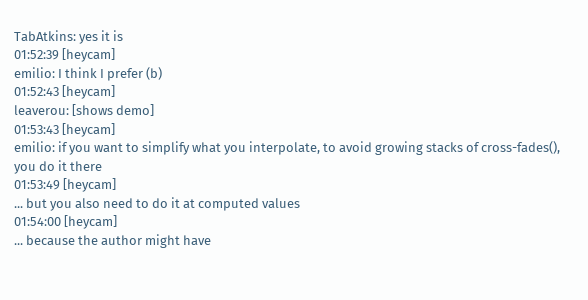TabAtkins: yes it is
01:52:39 [heycam]
emilio: I think I prefer (b)
01:52:43 [heycam]
leaverou: [shows demo]
01:53:43 [heycam]
emilio: if you want to simplify what you interpolate, to avoid growing stacks of cross-fades(), you do it there
01:53:49 [heycam]
... but you also need to do it at computed values
01:54:00 [heycam]
... because the author might have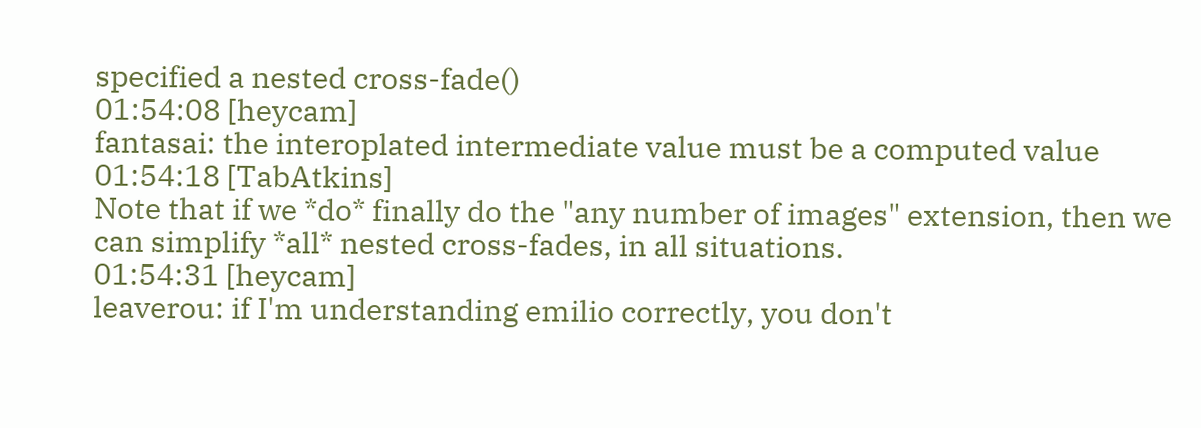specified a nested cross-fade()
01:54:08 [heycam]
fantasai: the interoplated intermediate value must be a computed value
01:54:18 [TabAtkins]
Note that if we *do* finally do the "any number of images" extension, then we can simplify *all* nested cross-fades, in all situations.
01:54:31 [heycam]
leaverou: if I'm understanding emilio correctly, you don't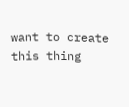want to create this thing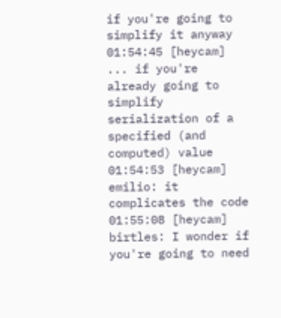if you're going to simplify it anyway
01:54:45 [heycam]
... if you're already going to simplify serialization of a specified (and computed) value
01:54:53 [heycam]
emilio: it complicates the code
01:55:08 [heycam]
birtles: I wonder if you're going to need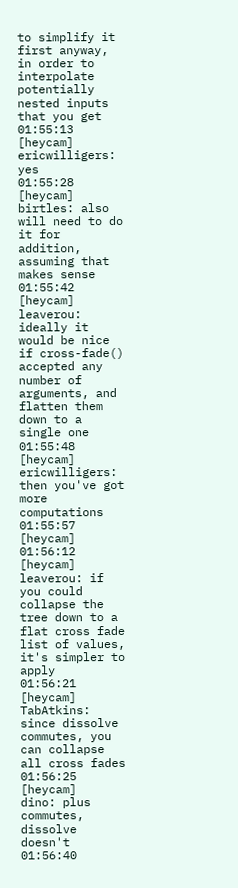to simplify it first anyway, in order to interpolate potentially nested inputs that you get
01:55:13 [heycam]
ericwilligers: yes
01:55:28 [heycam]
birtles: also will need to do it for addition, assuming that makes sense
01:55:42 [heycam]
leaverou: ideally it would be nice if cross-fade() accepted any number of arguments, and flatten them down to a single one
01:55:48 [heycam]
ericwilligers: then you've got more computations
01:55:57 [heycam]
01:56:12 [heycam]
leaverou: if you could collapse the tree down to a flat cross fade list of values, it's simpler to apply
01:56:21 [heycam]
TabAtkins: since dissolve commutes, you can collapse all cross fades
01:56:25 [heycam]
dino: plus commutes, dissolve doesn't
01:56:40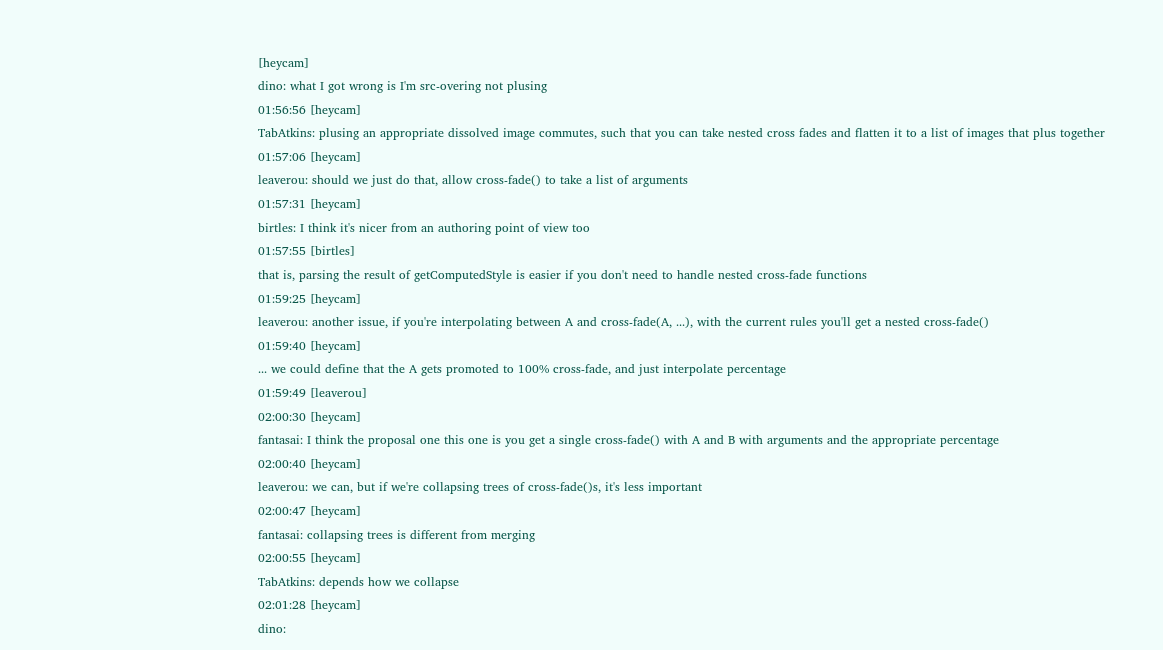[heycam]
dino: what I got wrong is I'm src-overing not plusing
01:56:56 [heycam]
TabAtkins: plusing an appropriate dissolved image commutes, such that you can take nested cross fades and flatten it to a list of images that plus together
01:57:06 [heycam]
leaverou: should we just do that, allow cross-fade() to take a list of arguments
01:57:31 [heycam]
birtles: I think it's nicer from an authoring point of view too
01:57:55 [birtles]
that is, parsing the result of getComputedStyle is easier if you don't need to handle nested cross-fade functions
01:59:25 [heycam]
leaverou: another issue, if you're interpolating between A and cross-fade(A, ...), with the current rules you'll get a nested cross-fade()
01:59:40 [heycam]
... we could define that the A gets promoted to 100% cross-fade, and just interpolate percentage
01:59:49 [leaverou]
02:00:30 [heycam]
fantasai: I think the proposal one this one is you get a single cross-fade() with A and B with arguments and the appropriate percentage
02:00:40 [heycam]
leaverou: we can, but if we're collapsing trees of cross-fade()s, it's less important
02:00:47 [heycam]
fantasai: collapsing trees is different from merging
02:00:55 [heycam]
TabAtkins: depends how we collapse
02:01:28 [heycam]
dino: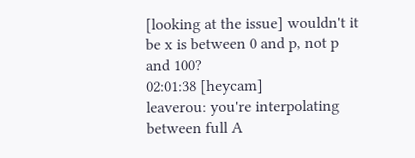[looking at the issue] wouldn't it be x is between 0 and p, not p and 100?
02:01:38 [heycam]
leaverou: you're interpolating between full A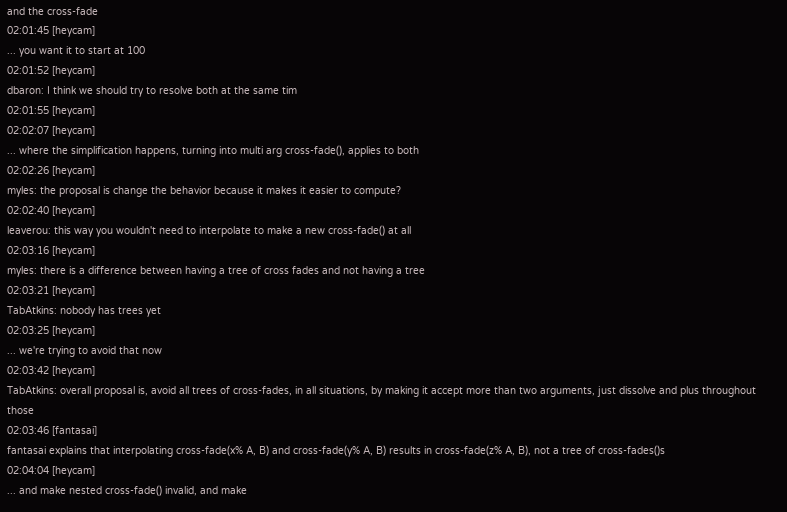and the cross-fade
02:01:45 [heycam]
... you want it to start at 100
02:01:52 [heycam]
dbaron: I think we should try to resolve both at the same tim
02:01:55 [heycam]
02:02:07 [heycam]
... where the simplification happens, turning into multi arg cross-fade(), applies to both
02:02:26 [heycam]
myles: the proposal is change the behavior because it makes it easier to compute?
02:02:40 [heycam]
leaverou: this way you wouldn't need to interpolate to make a new cross-fade() at all
02:03:16 [heycam]
myles: there is a difference between having a tree of cross fades and not having a tree
02:03:21 [heycam]
TabAtkins: nobody has trees yet
02:03:25 [heycam]
... we're trying to avoid that now
02:03:42 [heycam]
TabAtkins: overall proposal is, avoid all trees of cross-fades, in all situations, by making it accept more than two arguments, just dissolve and plus throughout those
02:03:46 [fantasai]
fantasai explains that interpolating cross-fade(x% A, B) and cross-fade(y% A, B) results in cross-fade(z% A, B), not a tree of cross-fades()s
02:04:04 [heycam]
... and make nested cross-fade() invalid, and make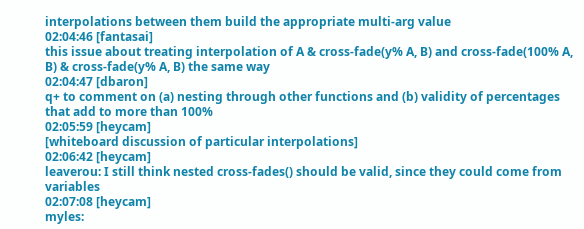interpolations between them build the appropriate multi-arg value
02:04:46 [fantasai]
this issue about treating interpolation of A & cross-fade(y% A, B) and cross-fade(100% A, B) & cross-fade(y% A, B) the same way
02:04:47 [dbaron]
q+ to comment on (a) nesting through other functions and (b) validity of percentages that add to more than 100%
02:05:59 [heycam]
[whiteboard discussion of particular interpolations]
02:06:42 [heycam]
leaverou: I still think nested cross-fades() should be valid, since they could come from variables
02:07:08 [heycam]
myles: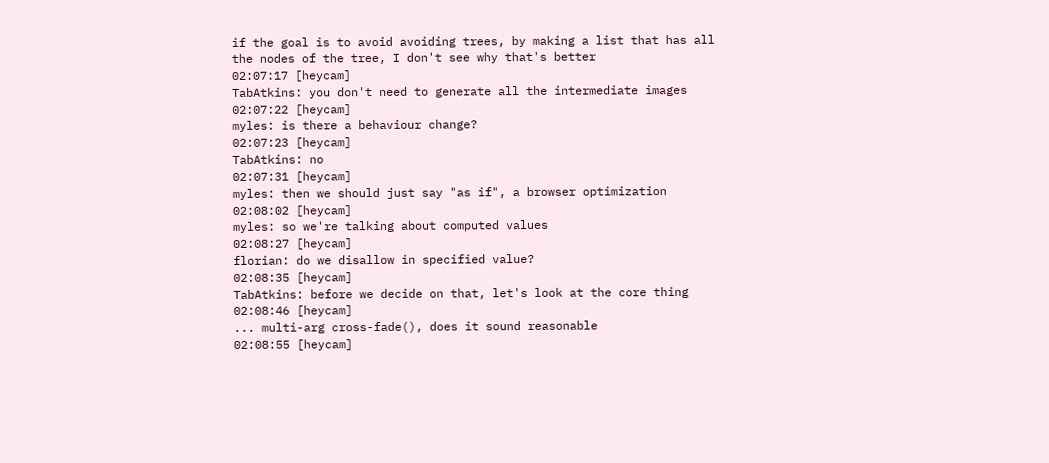if the goal is to avoid avoiding trees, by making a list that has all the nodes of the tree, I don't see why that's better
02:07:17 [heycam]
TabAtkins: you don't need to generate all the intermediate images
02:07:22 [heycam]
myles: is there a behaviour change?
02:07:23 [heycam]
TabAtkins: no
02:07:31 [heycam]
myles: then we should just say "as if", a browser optimization
02:08:02 [heycam]
myles: so we're talking about computed values
02:08:27 [heycam]
florian: do we disallow in specified value?
02:08:35 [heycam]
TabAtkins: before we decide on that, let's look at the core thing
02:08:46 [heycam]
... multi-arg cross-fade(), does it sound reasonable
02:08:55 [heycam]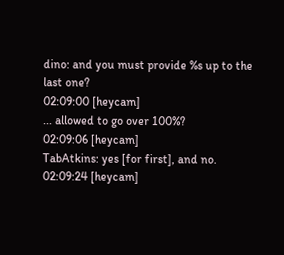dino: and you must provide %s up to the last one?
02:09:00 [heycam]
... allowed to go over 100%?
02:09:06 [heycam]
TabAtkins: yes [for first], and no.
02:09:24 [heycam]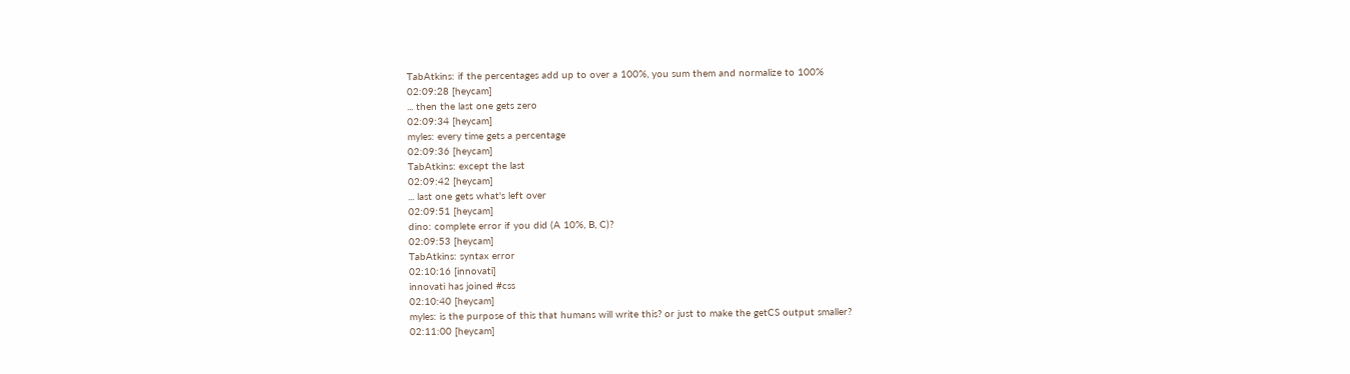TabAtkins: if the percentages add up to over a 100%, you sum them and normalize to 100%
02:09:28 [heycam]
... then the last one gets zero
02:09:34 [heycam]
myles: every time gets a percentage
02:09:36 [heycam]
TabAtkins: except the last
02:09:42 [heycam]
... last one gets what's left over
02:09:51 [heycam]
dino: complete error if you did (A 10%, B, C)?
02:09:53 [heycam]
TabAtkins: syntax error
02:10:16 [innovati]
innovati has joined #css
02:10:40 [heycam]
myles: is the purpose of this that humans will write this? or just to make the getCS output smaller?
02:11:00 [heycam]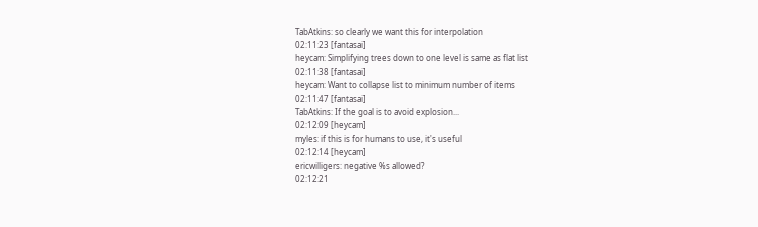TabAtkins: so clearly we want this for interpolation
02:11:23 [fantasai]
heycam: Simplifying trees down to one level is same as flat list
02:11:38 [fantasai]
heycam: Want to collapse list to minimum number of items
02:11:47 [fantasai]
TabAtkins: If the goal is to avoid explosion...
02:12:09 [heycam]
myles: if this is for humans to use, it's useful
02:12:14 [heycam]
ericwilligers: negative %s allowed?
02:12:21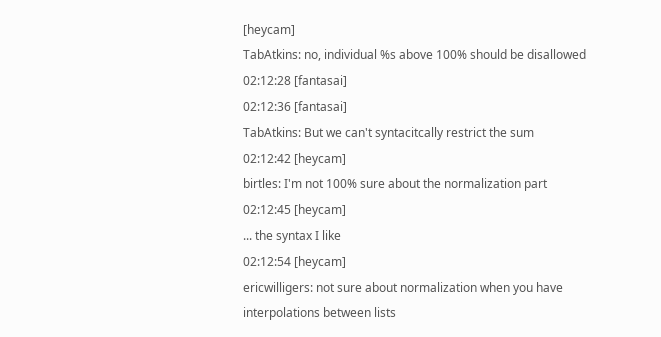[heycam]
TabAtkins: no, individual %s above 100% should be disallowed
02:12:28 [fantasai]
02:12:36 [fantasai]
TabAtkins: But we can't syntacitcally restrict the sum
02:12:42 [heycam]
birtles: I'm not 100% sure about the normalization part
02:12:45 [heycam]
... the syntax I like
02:12:54 [heycam]
ericwilligers: not sure about normalization when you have interpolations between lists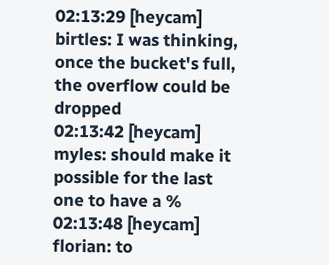02:13:29 [heycam]
birtles: I was thinking, once the bucket's full, the overflow could be dropped
02:13:42 [heycam]
myles: should make it possible for the last one to have a %
02:13:48 [heycam]
florian: to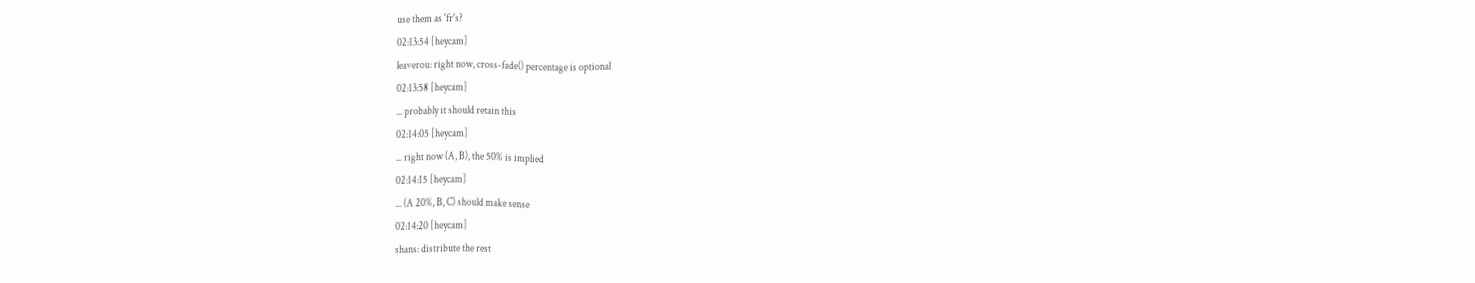use them as 'fr's?
02:13:54 [heycam]
leaverou: right now, cross-fade() percentage is optional
02:13:58 [heycam]
... probably it should retain this
02:14:05 [heycam]
... right now (A, B), the 50% is implied
02:14:15 [heycam]
... (A 20%, B, C) should make sense
02:14:20 [heycam]
shans: distribute the rest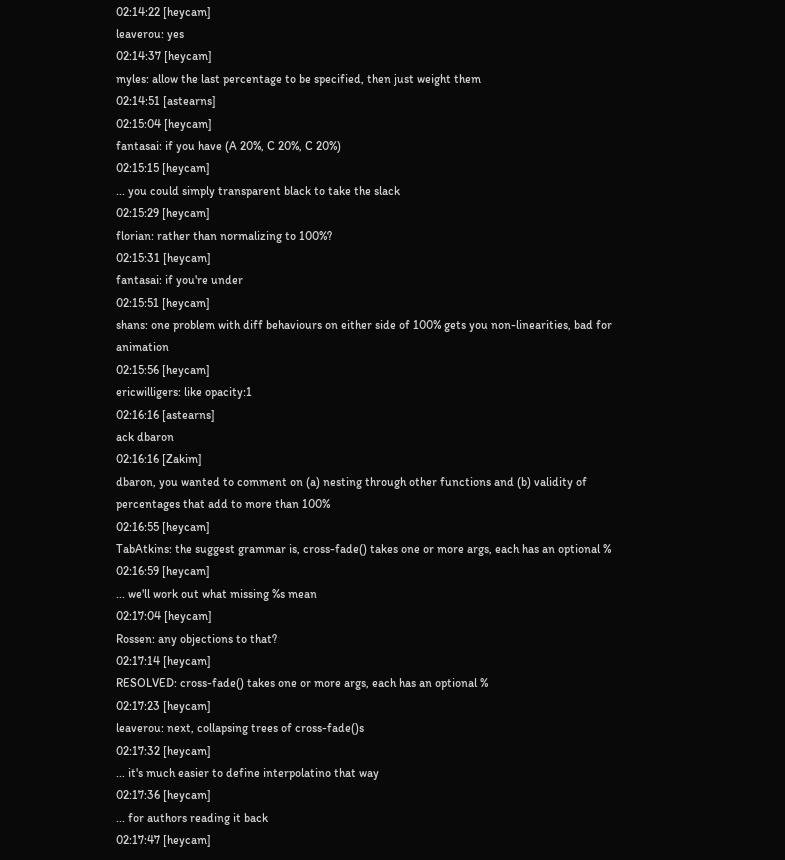02:14:22 [heycam]
leaverou: yes
02:14:37 [heycam]
myles: allow the last percentage to be specified, then just weight them
02:14:51 [astearns]
02:15:04 [heycam]
fantasai: if you have (A 20%, C 20%, C 20%)
02:15:15 [heycam]
... you could simply transparent black to take the slack
02:15:29 [heycam]
florian: rather than normalizing to 100%?
02:15:31 [heycam]
fantasai: if you're under
02:15:51 [heycam]
shans: one problem with diff behaviours on either side of 100% gets you non-linearities, bad for animation
02:15:56 [heycam]
ericwilligers: like opacity:1
02:16:16 [astearns]
ack dbaron
02:16:16 [Zakim]
dbaron, you wanted to comment on (a) nesting through other functions and (b) validity of percentages that add to more than 100%
02:16:55 [heycam]
TabAtkins: the suggest grammar is, cross-fade() takes one or more args, each has an optional %
02:16:59 [heycam]
... we'll work out what missing %s mean
02:17:04 [heycam]
Rossen: any objections to that?
02:17:14 [heycam]
RESOLVED: cross-fade() takes one or more args, each has an optional %
02:17:23 [heycam]
leaverou: next, collapsing trees of cross-fade()s
02:17:32 [heycam]
... it's much easier to define interpolatino that way
02:17:36 [heycam]
... for authors reading it back
02:17:47 [heycam]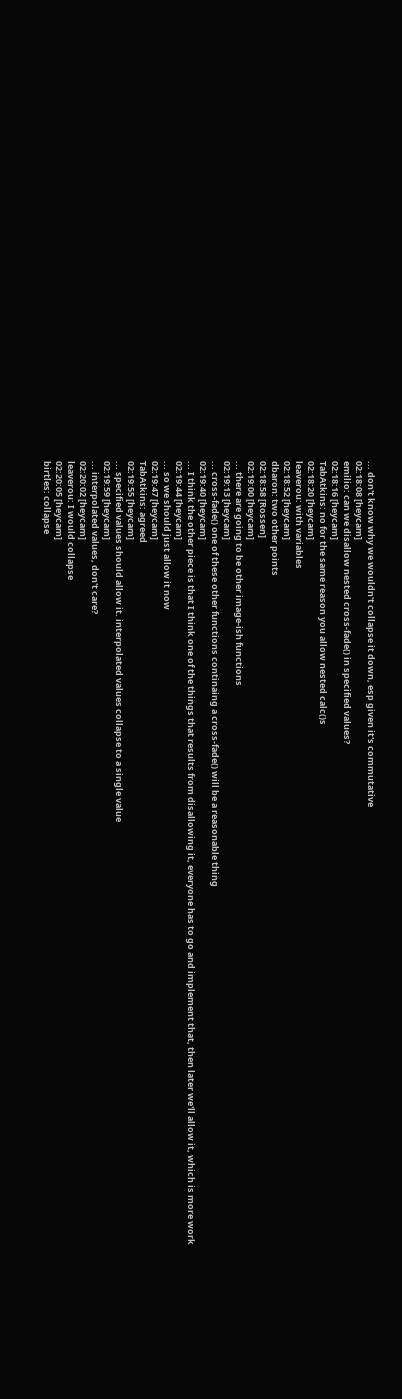... don't know why we wouldn't collapse it down, esp given it's commutative
02:18:08 [heycam]
emilio: can we disallow nested cross-fade() in specified values?
02:18:16 [heycam]
TabAtkins: no for the same reason you allow nested calc()s
02:18:20 [heycam]
leaverou: with variables
02:18:52 [heycam]
dbaron: two other points
02:18:58 [Rossen]
02:19:00 [heycam]
... there are going to be other image-ish functions
02:19:13 [heycam]
... cross-fade() one of these other functions continaing a cross-fade() will be a reasonable thing
02:19:40 [heycam]
... I think the other piece is that I think one of the things that results from disallowing it, everyone has to go and implement that, then later we'll allow it, which is more work
02:19:44 [heycam]
... so we should just allow it now
02:19:47 [heycam]
TabAtkins: agreed
02:19:55 [heycam]
... specified values should allow it. interpolated values collapse to a single value
02:19:59 [heycam]
... interpolated values, don't care?
02:20:02 [heycam]
leaverou: I would collapse
02:20:05 [heycam]
birtles: collapse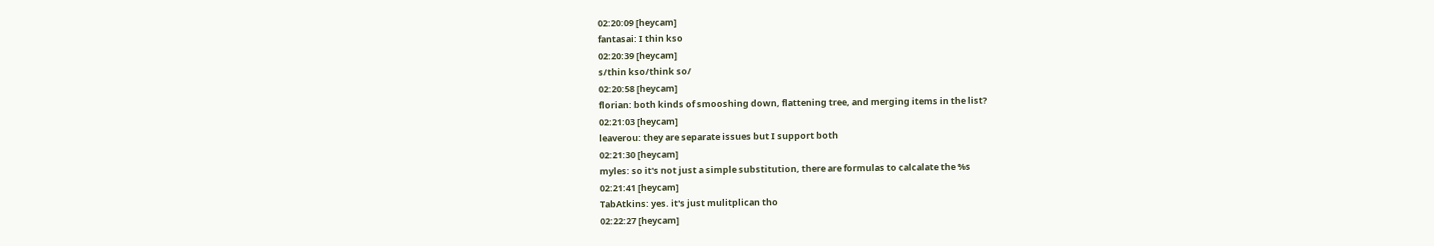02:20:09 [heycam]
fantasai: I thin kso
02:20:39 [heycam]
s/thin kso/think so/
02:20:58 [heycam]
florian: both kinds of smooshing down, flattening tree, and merging items in the list?
02:21:03 [heycam]
leaverou: they are separate issues but I support both
02:21:30 [heycam]
myles: so it's not just a simple substitution, there are formulas to calcalate the %s
02:21:41 [heycam]
TabAtkins: yes. it's just mulitplican tho
02:22:27 [heycam]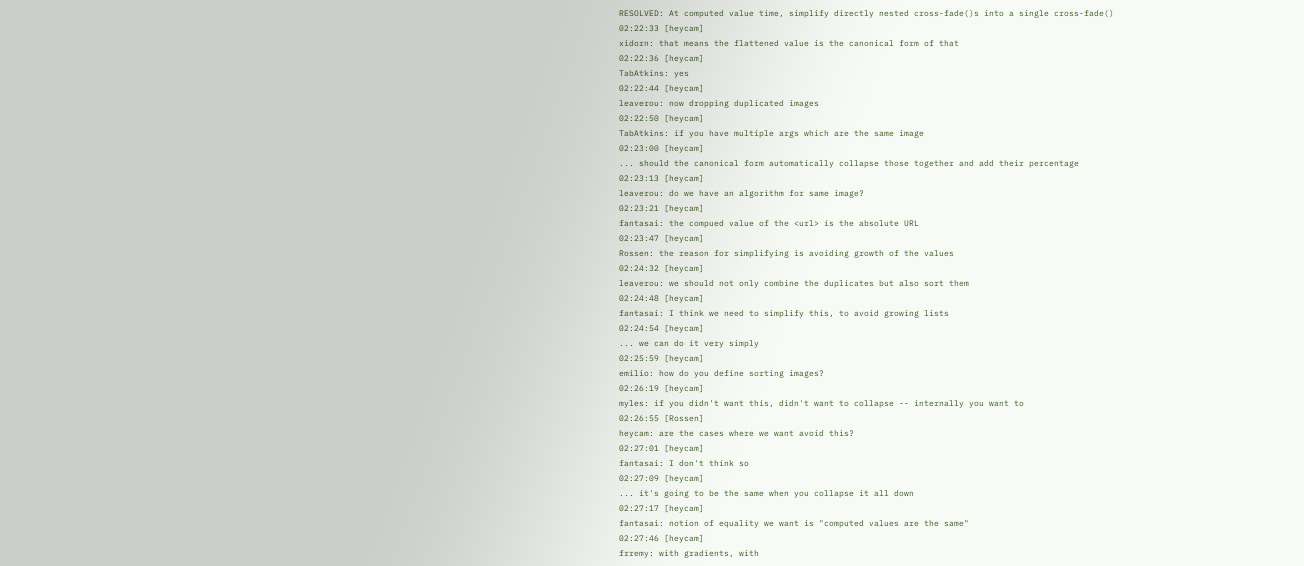RESOLVED: At computed value time, simplify directly nested cross-fade()s into a single cross-fade()
02:22:33 [heycam]
xidorn: that means the flattened value is the canonical form of that
02:22:36 [heycam]
TabAtkins: yes
02:22:44 [heycam]
leaverou: now dropping duplicated images
02:22:50 [heycam]
TabAtkins: if you have multiple args which are the same image
02:23:00 [heycam]
... should the canonical form automatically collapse those together and add their percentage
02:23:13 [heycam]
leaverou: do we have an algorithm for same image?
02:23:21 [heycam]
fantasai: the compued value of the <url> is the absolute URL
02:23:47 [heycam]
Rossen: the reason for simplifying is avoiding growth of the values
02:24:32 [heycam]
leaverou: we should not only combine the duplicates but also sort them
02:24:48 [heycam]
fantasai: I think we need to simplify this, to avoid growing lists
02:24:54 [heycam]
... we can do it very simply
02:25:59 [heycam]
emilio: how do you define sorting images?
02:26:19 [heycam]
myles: if you didn't want this, didn't want to collapse -- internally you want to
02:26:55 [Rossen]
heycam: are the cases where we want avoid this?
02:27:01 [heycam]
fantasai: I don't think so
02:27:09 [heycam]
... it's going to be the same when you collapse it all down
02:27:17 [heycam]
fantasai: notion of equality we want is "computed values are the same"
02:27:46 [heycam]
frremy: with gradients, with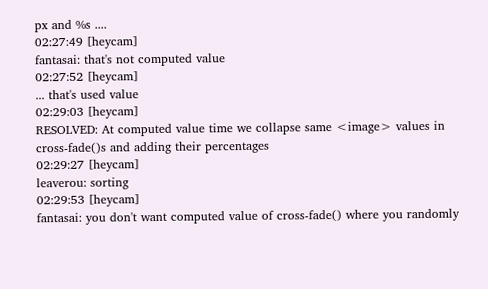px and %s ....
02:27:49 [heycam]
fantasai: that's not computed value
02:27:52 [heycam]
... that's used value
02:29:03 [heycam]
RESOLVED: At computed value time we collapse same <image> values in cross-fade()s and adding their percentages
02:29:27 [heycam]
leaverou: sorting
02:29:53 [heycam]
fantasai: you don't want computed value of cross-fade() where you randomly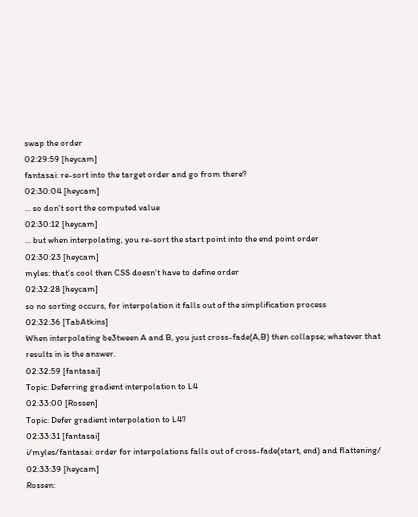swap the order
02:29:59 [heycam]
fantasai: re-sort into the target order and go from there?
02:30:04 [heycam]
... so don't sort the computed value
02:30:12 [heycam]
... but when interpolating, you re-sort the start point into the end point order
02:30:23 [heycam]
myles: that's cool then CSS doesn't have to define order
02:32:28 [heycam]
so no sorting occurs, for interpolation it falls out of the simplification process
02:32:36 [TabAtkins]
When interpolating be3tween A and B, you just cross-fade(A,B) then collapse; whatever that results in is the answer.
02:32:59 [fantasai]
Topic: Deferring gradient interpolation to L4
02:33:00 [Rossen]
Topic: Defer gradient interpolation to L4?
02:33:31 [fantasai]
i/myles/fantasai: order for interpolations falls out of cross-fade(start, end) and flattening/
02:33:39 [heycam]
Rossen: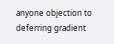anyone objection to deferring gradient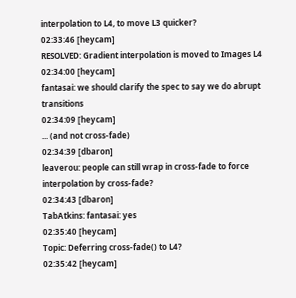interpolation to L4, to move L3 quicker?
02:33:46 [heycam]
RESOLVED: Gradient interpolation is moved to Images L4
02:34:00 [heycam]
fantasai: we should clarify the spec to say we do abrupt transitions
02:34:09 [heycam]
... (and not cross-fade)
02:34:39 [dbaron]
leaverou: people can still wrap in cross-fade to force interpolation by cross-fade?
02:34:43 [dbaron]
TabAtkins: fantasai: yes
02:35:40 [heycam]
Topic: Deferring cross-fade() to L4?
02:35:42 [heycam]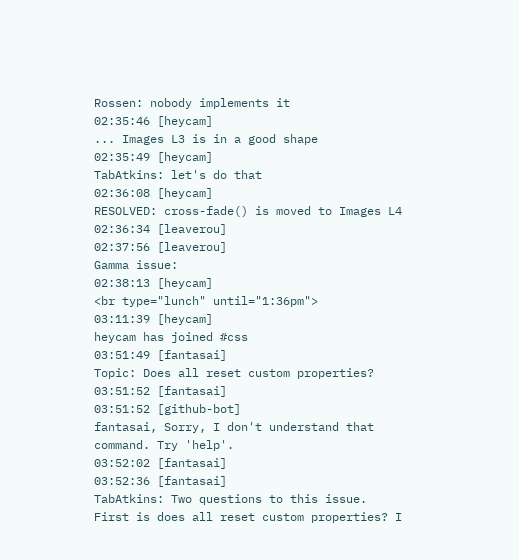Rossen: nobody implements it
02:35:46 [heycam]
... Images L3 is in a good shape
02:35:49 [heycam]
TabAtkins: let's do that
02:36:08 [heycam]
RESOLVED: cross-fade() is moved to Images L4
02:36:34 [leaverou]
02:37:56 [leaverou]
Gamma issue:
02:38:13 [heycam]
<br type="lunch" until="1:36pm">
03:11:39 [heycam]
heycam has joined #css
03:51:49 [fantasai]
Topic: Does all reset custom properties?
03:51:52 [fantasai]
03:51:52 [github-bot]
fantasai, Sorry, I don't understand that command. Try 'help'.
03:52:02 [fantasai]
03:52:36 [fantasai]
TabAtkins: Two questions to this issue. First is does all reset custom properties? I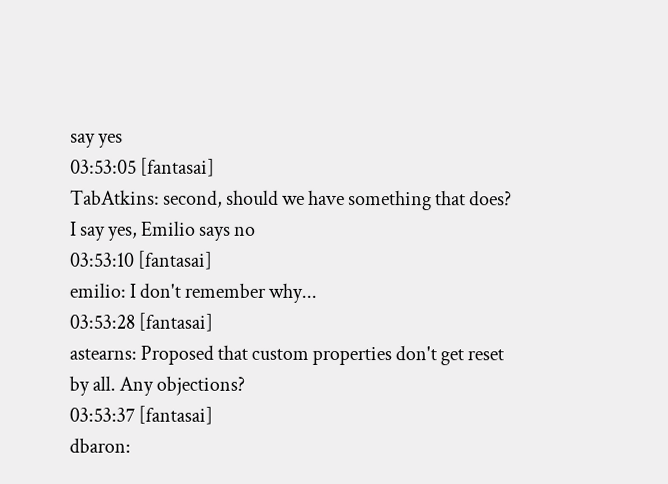say yes
03:53:05 [fantasai]
TabAtkins: second, should we have something that does? I say yes, Emilio says no
03:53:10 [fantasai]
emilio: I don't remember why...
03:53:28 [fantasai]
astearns: Proposed that custom properties don't get reset by all. Any objections?
03:53:37 [fantasai]
dbaron: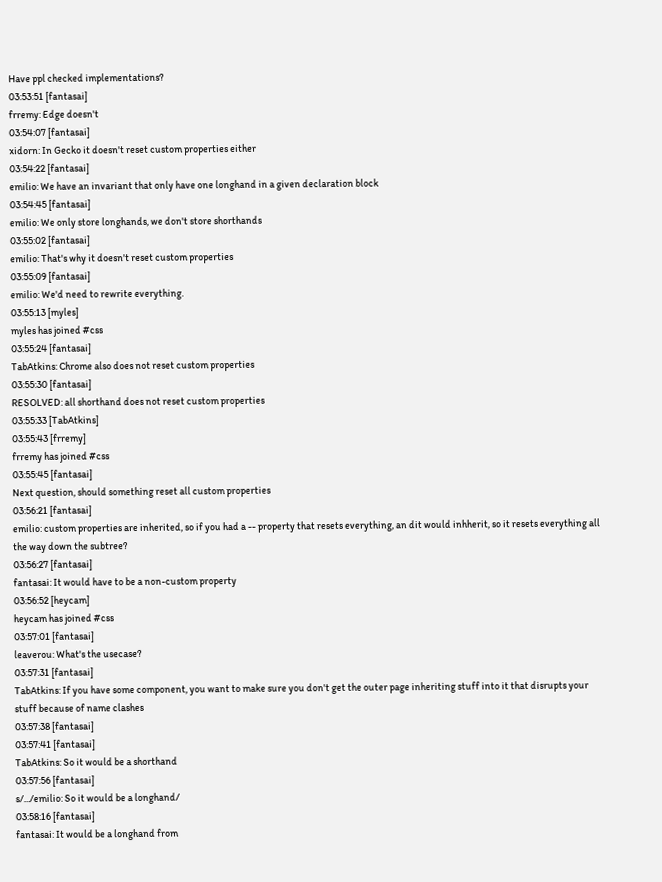Have ppl checked implementations?
03:53:51 [fantasai]
frremy: Edge doesn't
03:54:07 [fantasai]
xidorn: In Gecko it doesn't reset custom properties either
03:54:22 [fantasai]
emilio: We have an invariant that only have one longhand in a given declaration block
03:54:45 [fantasai]
emilio: We only store longhands, we don't store shorthands
03:55:02 [fantasai]
emilio: That's why it doesn't reset custom properties
03:55:09 [fantasai]
emilio: We'd need to rewrite everything.
03:55:13 [myles]
myles has joined #css
03:55:24 [fantasai]
TabAtkins: Chrome also does not reset custom properties
03:55:30 [fantasai]
RESOLVED: all shorthand does not reset custom properties
03:55:33 [TabAtkins]
03:55:43 [frremy]
frremy has joined #css
03:55:45 [fantasai]
Next question, should something reset all custom properties
03:56:21 [fantasai]
emilio: custom properties are inherited, so if you had a -- property that resets everything, an dit would inhherit, so it resets everything all the way down the subtree?
03:56:27 [fantasai]
fantasai: It would have to be a non-custom property
03:56:52 [heycam]
heycam has joined #css
03:57:01 [fantasai]
leaverou: What's the usecase?
03:57:31 [fantasai]
TabAtkins: If you have some component, you want to make sure you don't get the outer page inheriting stuff into it that disrupts your stuff because of name clashes
03:57:38 [fantasai]
03:57:41 [fantasai]
TabAtkins: So it would be a shorthand
03:57:56 [fantasai]
s/.../emilio: So it would be a longhand/
03:58:16 [fantasai]
fantasai: It would be a longhand from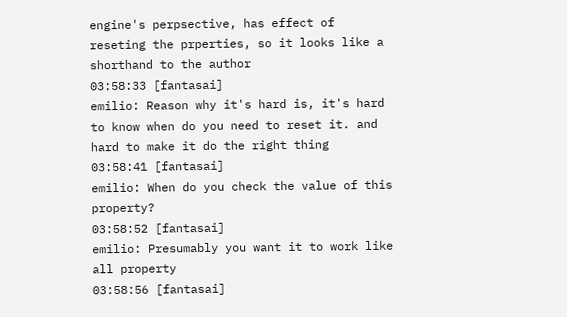engine's perpsective, has effect of reseting the prperties, so it looks like a shorthand to the author
03:58:33 [fantasai]
emilio: Reason why it's hard is, it's hard to know when do you need to reset it. and hard to make it do the right thing
03:58:41 [fantasai]
emilio: When do you check the value of this property?
03:58:52 [fantasai]
emilio: Presumably you want it to work like all property
03:58:56 [fantasai]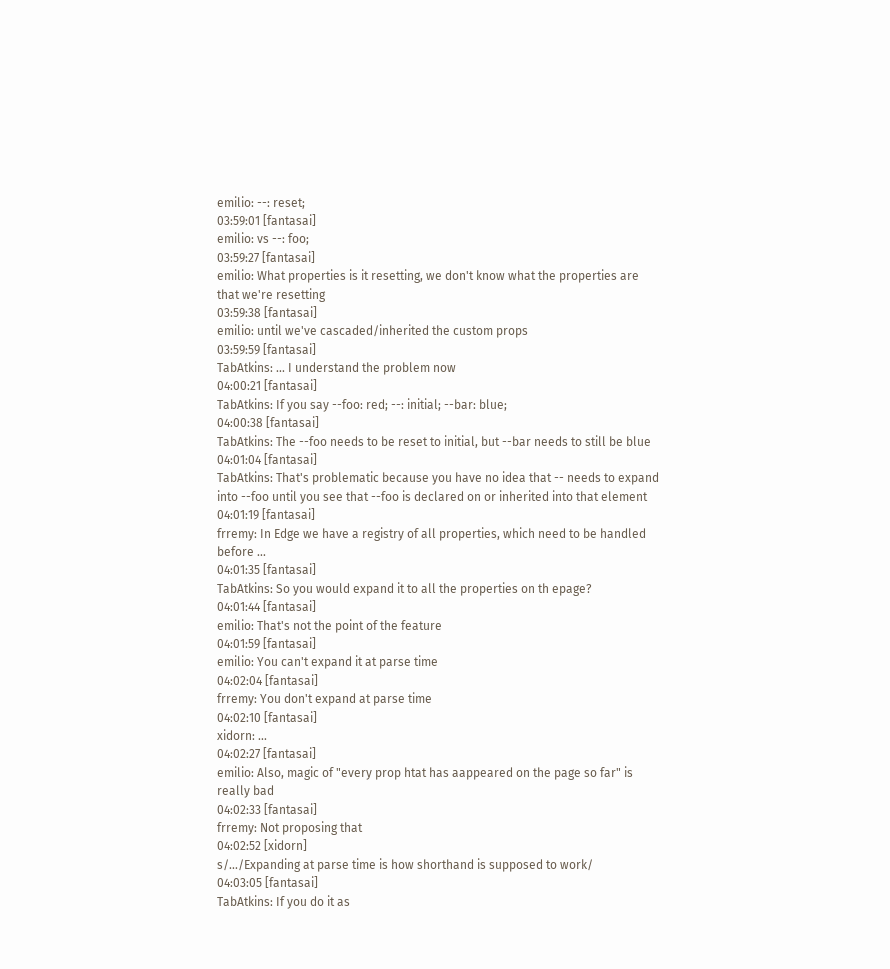emilio: --: reset;
03:59:01 [fantasai]
emilio: vs --: foo;
03:59:27 [fantasai]
emilio: What properties is it resetting, we don't know what the properties are that we're resetting
03:59:38 [fantasai]
emilio: until we've cascaded/inherited the custom props
03:59:59 [fantasai]
TabAtkins: ... I understand the problem now
04:00:21 [fantasai]
TabAtkins: If you say --foo: red; --: initial; --bar: blue;
04:00:38 [fantasai]
TabAtkins: The --foo needs to be reset to initial, but --bar needs to still be blue
04:01:04 [fantasai]
TabAtkins: That's problematic because you have no idea that -- needs to expand into --foo until you see that --foo is declared on or inherited into that element
04:01:19 [fantasai]
frremy: In Edge we have a registry of all properties, which need to be handled before ...
04:01:35 [fantasai]
TabAtkins: So you would expand it to all the properties on th epage?
04:01:44 [fantasai]
emilio: That's not the point of the feature
04:01:59 [fantasai]
emilio: You can't expand it at parse time
04:02:04 [fantasai]
frremy: You don't expand at parse time
04:02:10 [fantasai]
xidorn: ...
04:02:27 [fantasai]
emilio: Also, magic of "every prop htat has aappeared on the page so far" is really bad
04:02:33 [fantasai]
frremy: Not proposing that
04:02:52 [xidorn]
s/.../Expanding at parse time is how shorthand is supposed to work/
04:03:05 [fantasai]
TabAtkins: If you do it as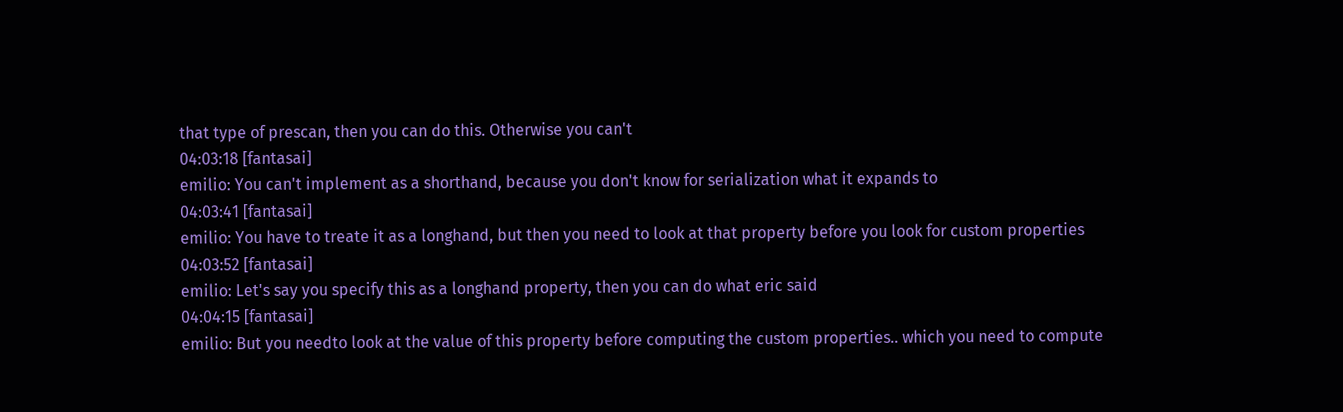that type of prescan, then you can do this. Otherwise you can't
04:03:18 [fantasai]
emilio: You can't implement as a shorthand, because you don't know for serialization what it expands to
04:03:41 [fantasai]
emilio: You have to treate it as a longhand, but then you need to look at that property before you look for custom properties
04:03:52 [fantasai]
emilio: Let's say you specify this as a longhand property, then you can do what eric said
04:04:15 [fantasai]
emilio: But you needto look at the value of this property before computing the custom properties.. which you need to compute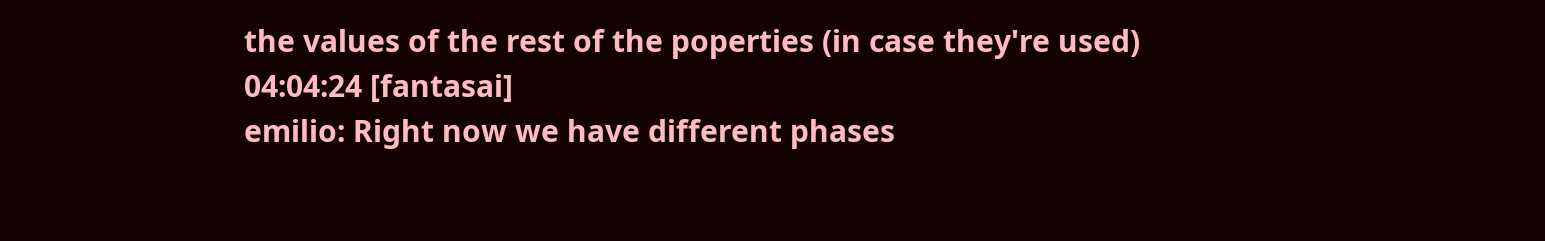the values of the rest of the poperties (in case they're used)
04:04:24 [fantasai]
emilio: Right now we have different phases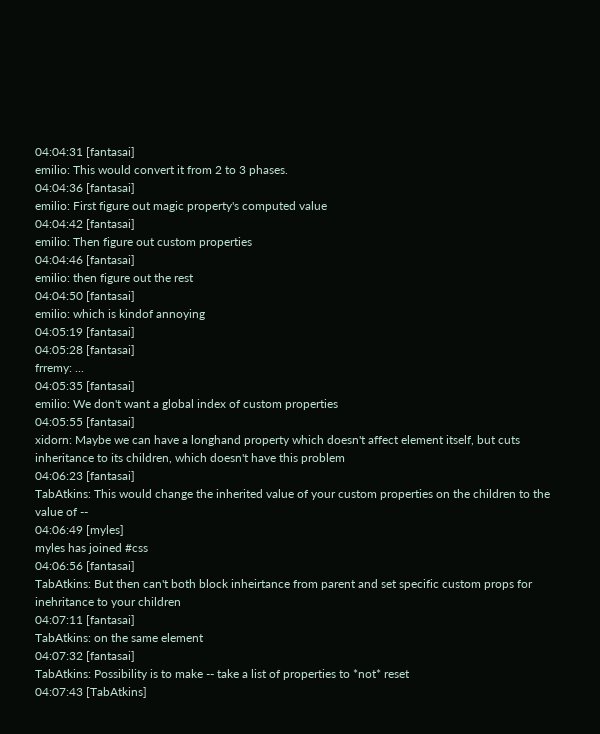04:04:31 [fantasai]
emilio: This would convert it from 2 to 3 phases.
04:04:36 [fantasai]
emilio: First figure out magic property's computed value
04:04:42 [fantasai]
emilio: Then figure out custom properties
04:04:46 [fantasai]
emilio: then figure out the rest
04:04:50 [fantasai]
emilio: which is kindof annoying
04:05:19 [fantasai]
04:05:28 [fantasai]
frremy: ...
04:05:35 [fantasai]
emilio: We don't want a global index of custom properties
04:05:55 [fantasai]
xidorn: Maybe we can have a longhand property which doesn't affect element itself, but cuts inheritance to its children, which doesn't have this problem
04:06:23 [fantasai]
TabAtkins: This would change the inherited value of your custom properties on the children to the value of --
04:06:49 [myles]
myles has joined #css
04:06:56 [fantasai]
TabAtkins: But then can't both block inheirtance from parent and set specific custom props for inehritance to your children
04:07:11 [fantasai]
TabAtkins: on the same element
04:07:32 [fantasai]
TabAtkins: Possibility is to make -- take a list of properties to *not* reset
04:07:43 [TabAtkins]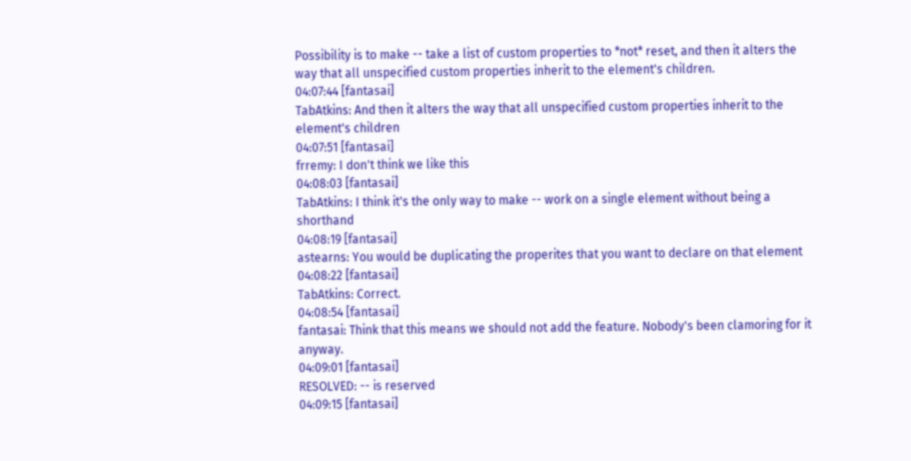Possibility is to make -- take a list of custom properties to *not* reset, and then it alters the way that all unspecified custom properties inherit to the element's children.
04:07:44 [fantasai]
TabAtkins: And then it alters the way that all unspecified custom properties inherit to the element's children
04:07:51 [fantasai]
frremy: I don't think we like this
04:08:03 [fantasai]
TabAtkins: I think it's the only way to make -- work on a single element without being a shorthand
04:08:19 [fantasai]
astearns: You would be duplicating the properites that you want to declare on that element
04:08:22 [fantasai]
TabAtkins: Correct.
04:08:54 [fantasai]
fantasai: Think that this means we should not add the feature. Nobody's been clamoring for it anyway.
04:09:01 [fantasai]
RESOLVED: -- is reserved
04:09:15 [fantasai]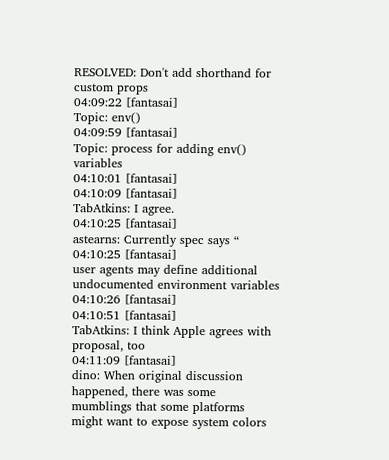RESOLVED: Don't add shorthand for custom props
04:09:22 [fantasai]
Topic: env()
04:09:59 [fantasai]
Topic: process for adding env() variables
04:10:01 [fantasai]
04:10:09 [fantasai]
TabAtkins: I agree.
04:10:25 [fantasai]
astearns: Currently spec says “
04:10:25 [fantasai]
user agents may define additional undocumented environment variables
04:10:26 [fantasai]
04:10:51 [fantasai]
TabAtkins: I think Apple agrees with proposal, too
04:11:09 [fantasai]
dino: When original discussion happened, there was some mumblings that some platforms might want to expose system colors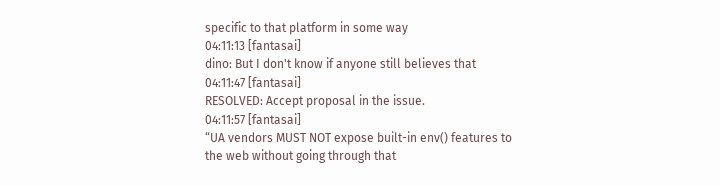specific to that platform in some way
04:11:13 [fantasai]
dino: But I don't know if anyone still believes that
04:11:47 [fantasai]
RESOLVED: Accept proposal in the issue.
04:11:57 [fantasai]
“UA vendors MUST NOT expose built-in env() features to the web without going through that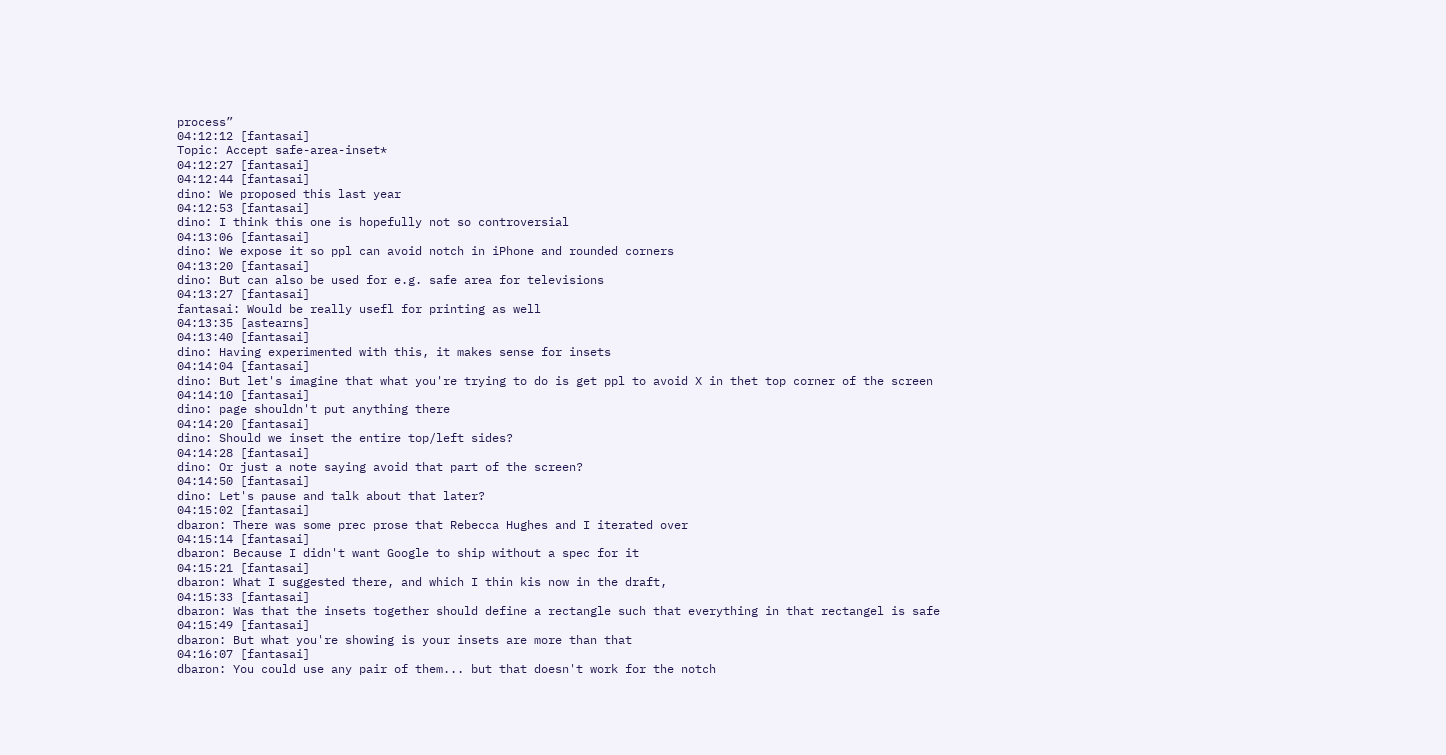process”
04:12:12 [fantasai]
Topic: Accept safe-area-inset*
04:12:27 [fantasai]
04:12:44 [fantasai]
dino: We proposed this last year
04:12:53 [fantasai]
dino: I think this one is hopefully not so controversial
04:13:06 [fantasai]
dino: We expose it so ppl can avoid notch in iPhone and rounded corners
04:13:20 [fantasai]
dino: But can also be used for e.g. safe area for televisions
04:13:27 [fantasai]
fantasai: Would be really usefl for printing as well
04:13:35 [astearns]
04:13:40 [fantasai]
dino: Having experimented with this, it makes sense for insets
04:14:04 [fantasai]
dino: But let's imagine that what you're trying to do is get ppl to avoid X in thet top corner of the screen
04:14:10 [fantasai]
dino: page shouldn't put anything there
04:14:20 [fantasai]
dino: Should we inset the entire top/left sides?
04:14:28 [fantasai]
dino: Or just a note saying avoid that part of the screen?
04:14:50 [fantasai]
dino: Let's pause and talk about that later?
04:15:02 [fantasai]
dbaron: There was some prec prose that Rebecca Hughes and I iterated over
04:15:14 [fantasai]
dbaron: Because I didn't want Google to ship without a spec for it
04:15:21 [fantasai]
dbaron: What I suggested there, and which I thin kis now in the draft,
04:15:33 [fantasai]
dbaron: Was that the insets together should define a rectangle such that everything in that rectangel is safe
04:15:49 [fantasai]
dbaron: But what you're showing is your insets are more than that
04:16:07 [fantasai]
dbaron: You could use any pair of them... but that doesn't work for the notch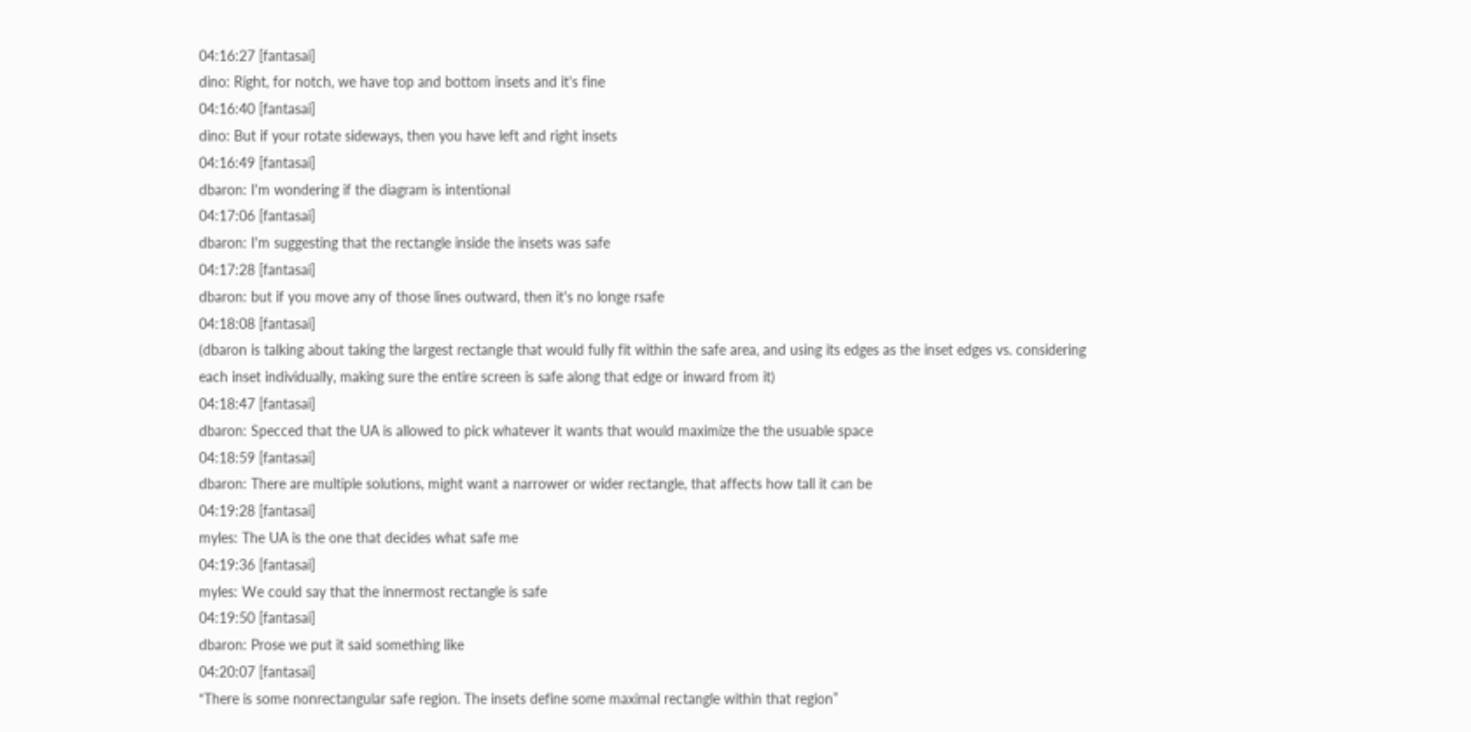04:16:27 [fantasai]
dino: Right, for notch, we have top and bottom insets and it's fine
04:16:40 [fantasai]
dino: But if your rotate sideways, then you have left and right insets
04:16:49 [fantasai]
dbaron: I'm wondering if the diagram is intentional
04:17:06 [fantasai]
dbaron: I'm suggesting that the rectangle inside the insets was safe
04:17:28 [fantasai]
dbaron: but if you move any of those lines outward, then it's no longe rsafe
04:18:08 [fantasai]
(dbaron is talking about taking the largest rectangle that would fully fit within the safe area, and using its edges as the inset edges vs. considering each inset individually, making sure the entire screen is safe along that edge or inward from it)
04:18:47 [fantasai]
dbaron: Specced that the UA is allowed to pick whatever it wants that would maximize the the usuable space
04:18:59 [fantasai]
dbaron: There are multiple solutions, might want a narrower or wider rectangle, that affects how tall it can be
04:19:28 [fantasai]
myles: The UA is the one that decides what safe me
04:19:36 [fantasai]
myles: We could say that the innermost rectangle is safe
04:19:50 [fantasai]
dbaron: Prose we put it said something like
04:20:07 [fantasai]
“There is some nonrectangular safe region. The insets define some maximal rectangle within that region”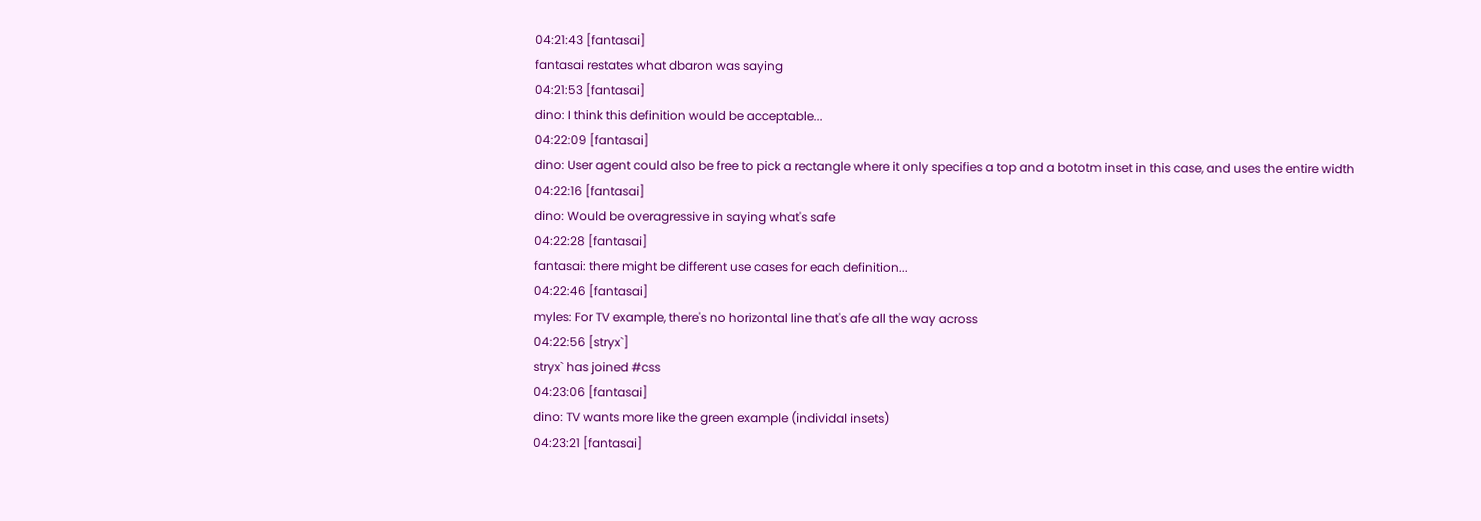04:21:43 [fantasai]
fantasai restates what dbaron was saying
04:21:53 [fantasai]
dino: I think this definition would be acceptable...
04:22:09 [fantasai]
dino: User agent could also be free to pick a rectangle where it only specifies a top and a bototm inset in this case, and uses the entire width
04:22:16 [fantasai]
dino: Would be overagressive in saying what's safe
04:22:28 [fantasai]
fantasai: there might be different use cases for each definition...
04:22:46 [fantasai]
myles: For TV example, there's no horizontal line that's afe all the way across
04:22:56 [stryx`]
stryx` has joined #css
04:23:06 [fantasai]
dino: TV wants more like the green example (individal insets)
04:23:21 [fantasai]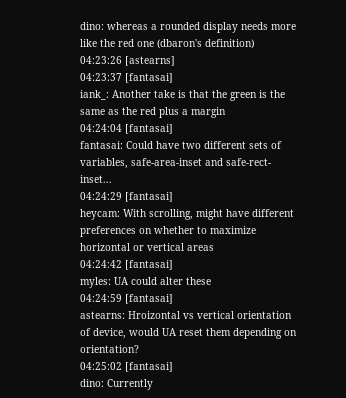dino: whereas a rounded display needs more like the red one (dbaron's definition)
04:23:26 [astearns]
04:23:37 [fantasai]
iank_: Another take is that the green is the same as the red plus a margin
04:24:04 [fantasai]
fantasai: Could have two different sets of variables, safe-area-inset and safe-rect-inset...
04:24:29 [fantasai]
heycam: With scrolling, might have different preferences on whether to maximize horizontal or vertical areas
04:24:42 [fantasai]
myles: UA could alter these
04:24:59 [fantasai]
astearns: Hroizontal vs vertical orientation of device, would UA reset them depending on orientation?
04:25:02 [fantasai]
dino: Currently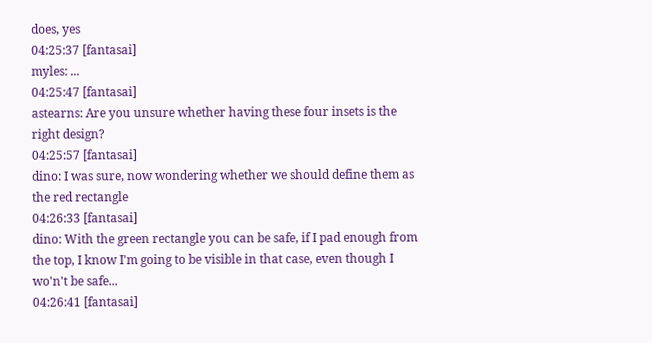does, yes
04:25:37 [fantasai]
myles: ...
04:25:47 [fantasai]
astearns: Are you unsure whether having these four insets is the right design?
04:25:57 [fantasai]
dino: I was sure, now wondering whether we should define them as the red rectangle
04:26:33 [fantasai]
dino: With the green rectangle you can be safe, if I pad enough from the top, I know I'm going to be visible in that case, even though I wo'n't be safe...
04:26:41 [fantasai]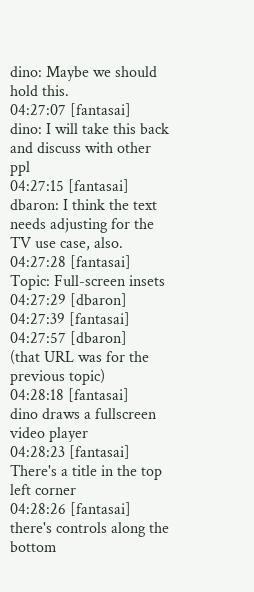dino: Maybe we should hold this.
04:27:07 [fantasai]
dino: I will take this back and discuss with other ppl
04:27:15 [fantasai]
dbaron: I think the text needs adjusting for the TV use case, also.
04:27:28 [fantasai]
Topic: Full-screen insets
04:27:29 [dbaron]
04:27:39 [fantasai]
04:27:57 [dbaron]
(that URL was for the previous topic)
04:28:18 [fantasai]
dino draws a fullscreen video player
04:28:23 [fantasai]
There's a title in the top left corner
04:28:26 [fantasai]
there's controls along the bottom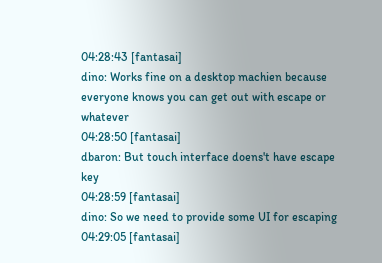04:28:43 [fantasai]
dino: Works fine on a desktop machien because everyone knows you can get out with escape or whatever
04:28:50 [fantasai]
dbaron: But touch interface doens't have escape key
04:28:59 [fantasai]
dino: So we need to provide some UI for escaping
04:29:05 [fantasai]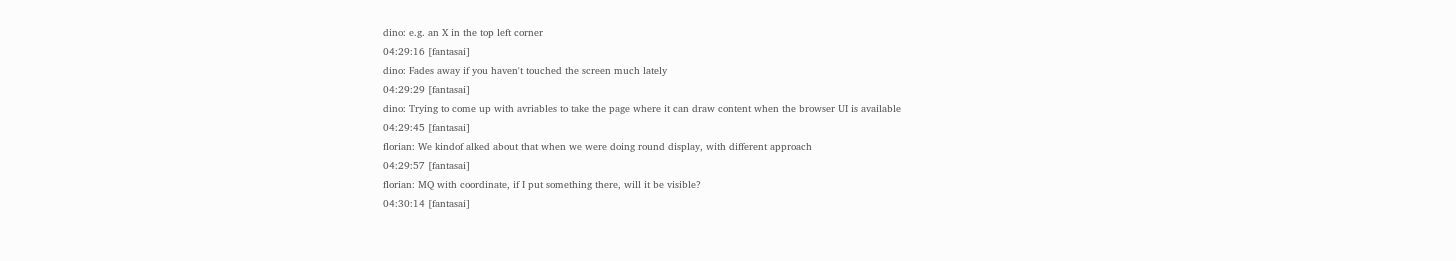dino: e.g. an X in the top left corner
04:29:16 [fantasai]
dino: Fades away if you haven't touched the screen much lately
04:29:29 [fantasai]
dino: Trying to come up with avriables to take the page where it can draw content when the browser UI is available
04:29:45 [fantasai]
florian: We kindof alked about that when we were doing round display, with different approach
04:29:57 [fantasai]
florian: MQ with coordinate, if I put something there, will it be visible?
04:30:14 [fantasai]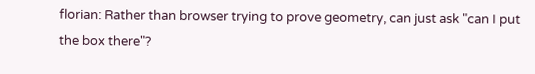florian: Rather than browser trying to prove geometry, can just ask "can I put the box there"?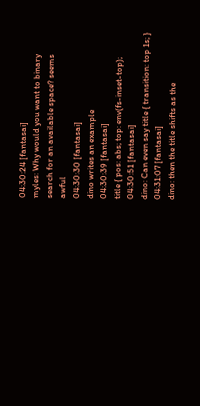04:30:24 [fantasai]
myles: Why would you want to binary search for an available space? seems awful
04:30:30 [fantasai]
dino writes an example
04:30:39 [fantasai]
title { pos: abs; top: env(fs-inset-top);
04:30:51 [fantasai]
dino: Can even say title { transition: top 1s; }
04:31:07 [fantasai]
dino: then the title shifts as the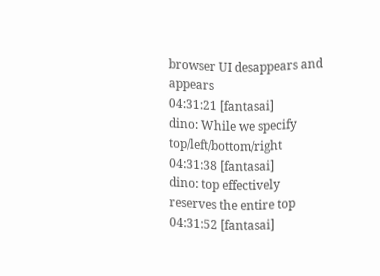browser UI desappears and appears
04:31:21 [fantasai]
dino: While we specify top/left/bottom/right
04:31:38 [fantasai]
dino: top effectively reserves the entire top
04:31:52 [fantasai]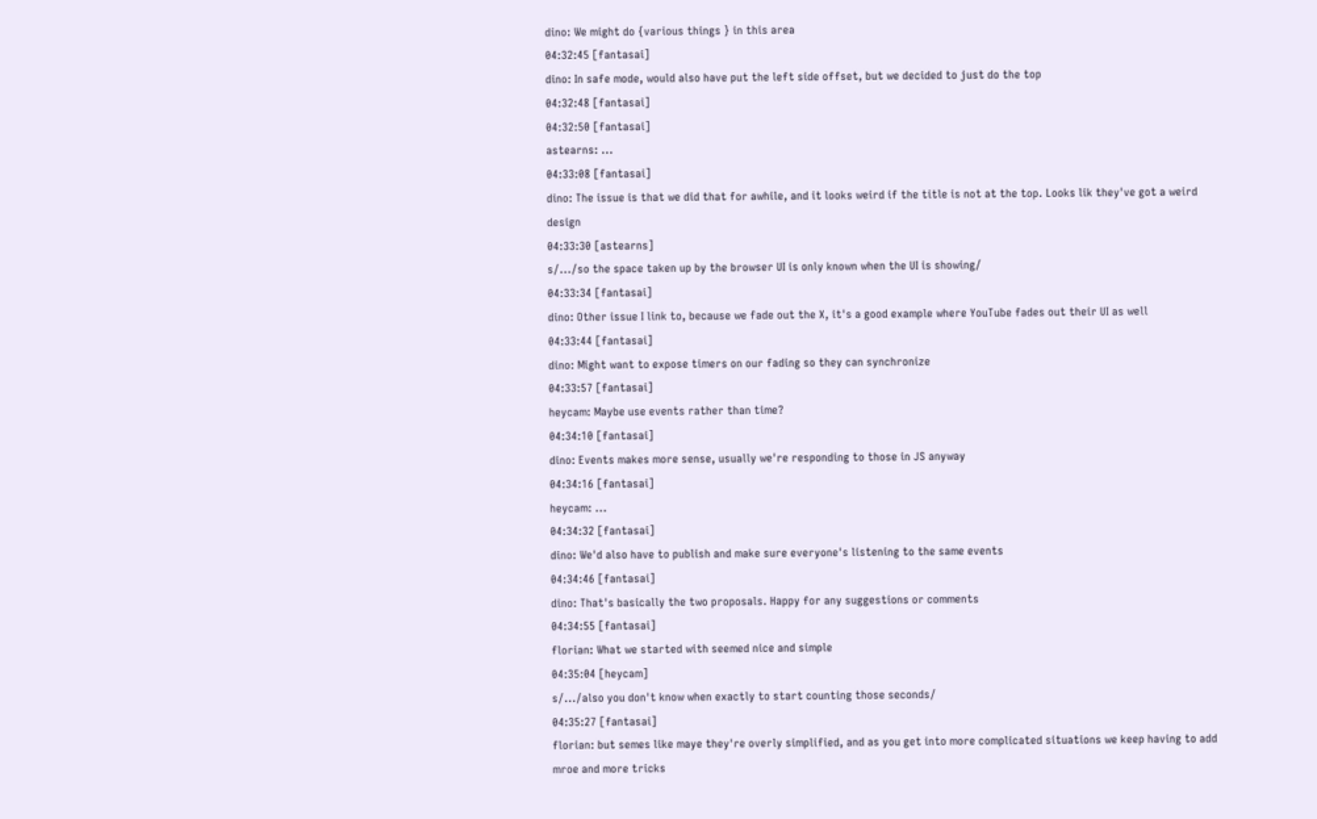dino: We might do {various things } in this area
04:32:45 [fantasai]
dino: In safe mode, would also have put the left side offset, but we decided to just do the top
04:32:48 [fantasai]
04:32:50 [fantasai]
astearns: ...
04:33:08 [fantasai]
dino: The issue is that we did that for awhile, and it looks weird if the title is not at the top. Looks lik they've got a weird design
04:33:30 [astearns]
s/.../so the space taken up by the browser UI is only known when the UI is showing/
04:33:34 [fantasai]
dino: Other issue I link to, because we fade out the X, it's a good example where YouTube fades out their UI as well
04:33:44 [fantasai]
dino: Might want to expose timers on our fading so they can synchronize
04:33:57 [fantasai]
heycam: Maybe use events rather than time?
04:34:10 [fantasai]
dino: Events makes more sense, usually we're responding to those in JS anyway
04:34:16 [fantasai]
heycam: ...
04:34:32 [fantasai]
dino: We'd also have to publish and make sure everyone's listening to the same events
04:34:46 [fantasai]
dino: That's basically the two proposals. Happy for any suggestions or comments
04:34:55 [fantasai]
florian: What we started with seemed nice and simple
04:35:04 [heycam]
s/.../also you don't know when exactly to start counting those seconds/
04:35:27 [fantasai]
florian: but semes like maye they're overly simplified, and as you get into more complicated situations we keep having to add mroe and more tricks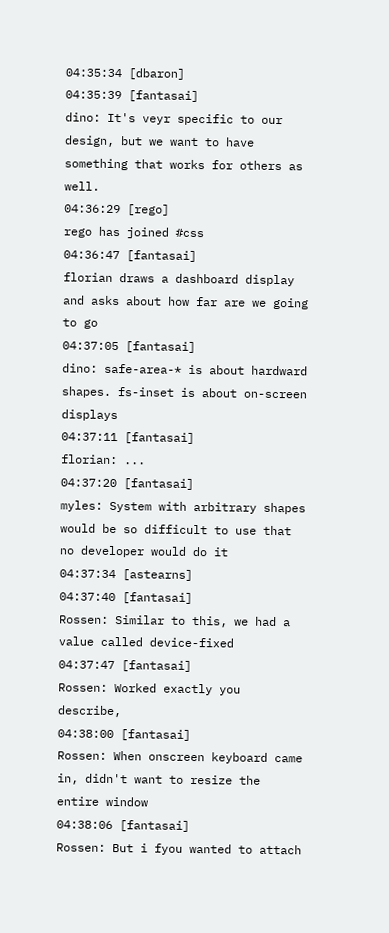04:35:34 [dbaron]
04:35:39 [fantasai]
dino: It's veyr specific to our design, but we want to have something that works for others as well.
04:36:29 [rego]
rego has joined #css
04:36:47 [fantasai]
florian draws a dashboard display and asks about how far are we going to go
04:37:05 [fantasai]
dino: safe-area-* is about hardward shapes. fs-inset is about on-screen displays
04:37:11 [fantasai]
florian: ...
04:37:20 [fantasai]
myles: System with arbitrary shapes would be so difficult to use that no developer would do it
04:37:34 [astearns]
04:37:40 [fantasai]
Rossen: Similar to this, we had a value called device-fixed
04:37:47 [fantasai]
Rossen: Worked exactly you describe,
04:38:00 [fantasai]
Rossen: When onscreen keyboard came in, didn't want to resize the entire window
04:38:06 [fantasai]
Rossen: But i fyou wanted to attach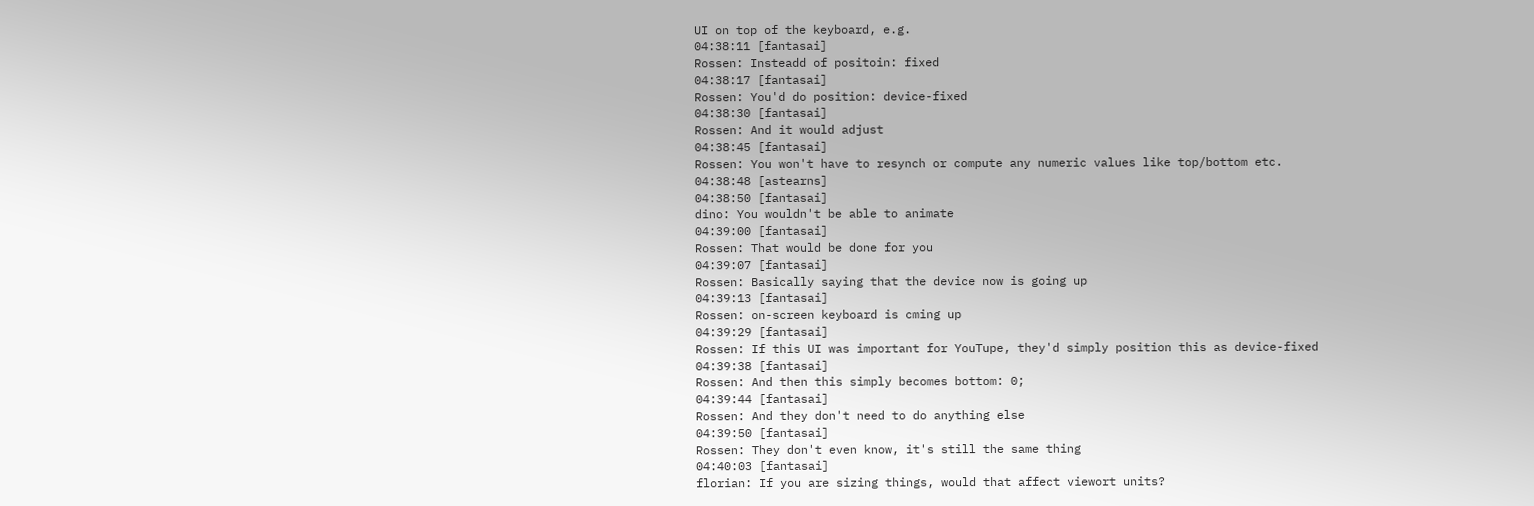UI on top of the keyboard, e.g.
04:38:11 [fantasai]
Rossen: Insteadd of positoin: fixed
04:38:17 [fantasai]
Rossen: You'd do position: device-fixed
04:38:30 [fantasai]
Rossen: And it would adjust
04:38:45 [fantasai]
Rossen: You won't have to resynch or compute any numeric values like top/bottom etc.
04:38:48 [astearns]
04:38:50 [fantasai]
dino: You wouldn't be able to animate
04:39:00 [fantasai]
Rossen: That would be done for you
04:39:07 [fantasai]
Rossen: Basically saying that the device now is going up
04:39:13 [fantasai]
Rossen: on-screen keyboard is cming up
04:39:29 [fantasai]
Rossen: If this UI was important for YouTupe, they'd simply position this as device-fixed
04:39:38 [fantasai]
Rossen: And then this simply becomes bottom: 0;
04:39:44 [fantasai]
Rossen: And they don't need to do anything else
04:39:50 [fantasai]
Rossen: They don't even know, it's still the same thing
04:40:03 [fantasai]
florian: If you are sizing things, would that affect viewort units?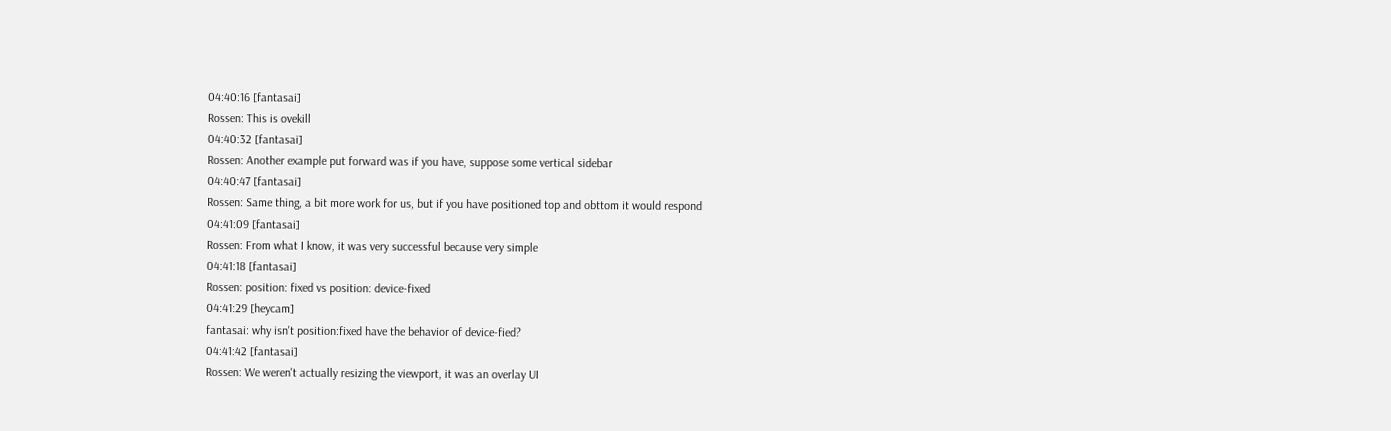04:40:16 [fantasai]
Rossen: This is ovekill
04:40:32 [fantasai]
Rossen: Another example put forward was if you have, suppose some vertical sidebar
04:40:47 [fantasai]
Rossen: Same thing, a bit more work for us, but if you have positioned top and obttom it would respond
04:41:09 [fantasai]
Rossen: From what I know, it was very successful because very simple
04:41:18 [fantasai]
Rossen: position: fixed vs position: device-fixed
04:41:29 [heycam]
fantasai: why isn't position:fixed have the behavior of device-fied?
04:41:42 [fantasai]
Rossen: We weren't actually resizing the viewport, it was an overlay UI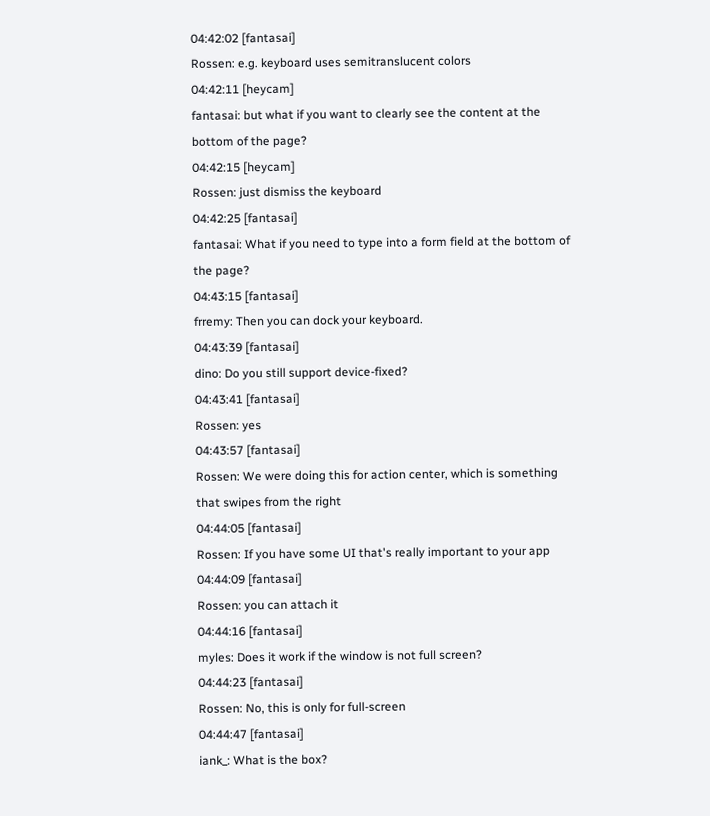04:42:02 [fantasai]
Rossen: e.g. keyboard uses semitranslucent colors
04:42:11 [heycam]
fantasai: but what if you want to clearly see the content at the bottom of the page?
04:42:15 [heycam]
Rossen: just dismiss the keyboard
04:42:25 [fantasai]
fantasai: What if you need to type into a form field at the bottom of the page?
04:43:15 [fantasai]
frremy: Then you can dock your keyboard.
04:43:39 [fantasai]
dino: Do you still support device-fixed?
04:43:41 [fantasai]
Rossen: yes
04:43:57 [fantasai]
Rossen: We were doing this for action center, which is something that swipes from the right
04:44:05 [fantasai]
Rossen: If you have some UI that's really important to your app
04:44:09 [fantasai]
Rossen: you can attach it
04:44:16 [fantasai]
myles: Does it work if the window is not full screen?
04:44:23 [fantasai]
Rossen: No, this is only for full-screen
04:44:47 [fantasai]
iank_: What is the box?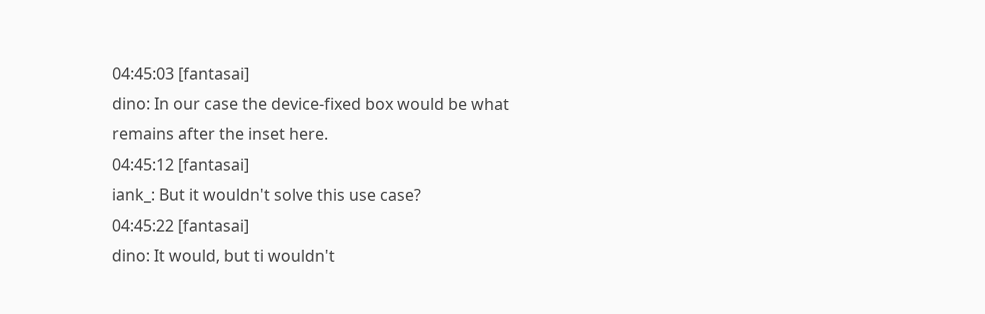04:45:03 [fantasai]
dino: In our case the device-fixed box would be what remains after the inset here.
04:45:12 [fantasai]
iank_: But it wouldn't solve this use case?
04:45:22 [fantasai]
dino: It would, but ti wouldn't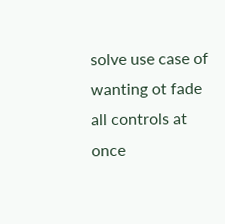solve use case of wanting ot fade all controls at once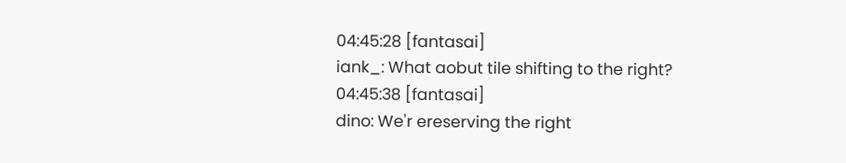04:45:28 [fantasai]
iank_: What aobut tile shifting to the right?
04:45:38 [fantasai]
dino: We'r ereserving the right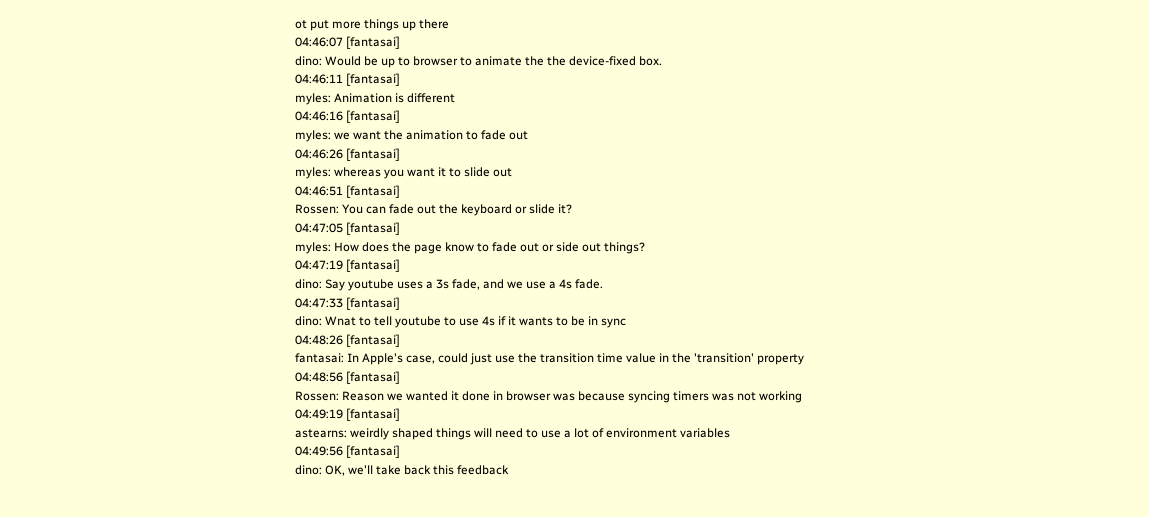ot put more things up there
04:46:07 [fantasai]
dino: Would be up to browser to animate the the device-fixed box.
04:46:11 [fantasai]
myles: Animation is different
04:46:16 [fantasai]
myles: we want the animation to fade out
04:46:26 [fantasai]
myles: whereas you want it to slide out
04:46:51 [fantasai]
Rossen: You can fade out the keyboard or slide it?
04:47:05 [fantasai]
myles: How does the page know to fade out or side out things?
04:47:19 [fantasai]
dino: Say youtube uses a 3s fade, and we use a 4s fade.
04:47:33 [fantasai]
dino: Wnat to tell youtube to use 4s if it wants to be in sync
04:48:26 [fantasai]
fantasai: In Apple's case, could just use the transition time value in the 'transition' property
04:48:56 [fantasai]
Rossen: Reason we wanted it done in browser was because syncing timers was not working
04:49:19 [fantasai]
astearns: weirdly shaped things will need to use a lot of environment variables
04:49:56 [fantasai]
dino: OK, we'll take back this feedback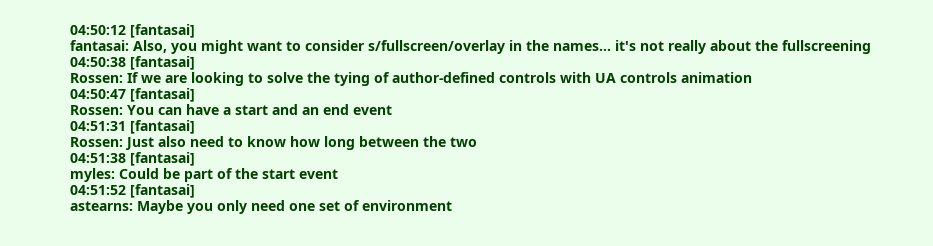04:50:12 [fantasai]
fantasai: Also, you might want to consider s/fullscreen/overlay in the names... it's not really about the fullscreening
04:50:38 [fantasai]
Rossen: If we are looking to solve the tying of author-defined controls with UA controls animation
04:50:47 [fantasai]
Rossen: You can have a start and an end event
04:51:31 [fantasai]
Rossen: Just also need to know how long between the two
04:51:38 [fantasai]
myles: Could be part of the start event
04:51:52 [fantasai]
astearns: Maybe you only need one set of environment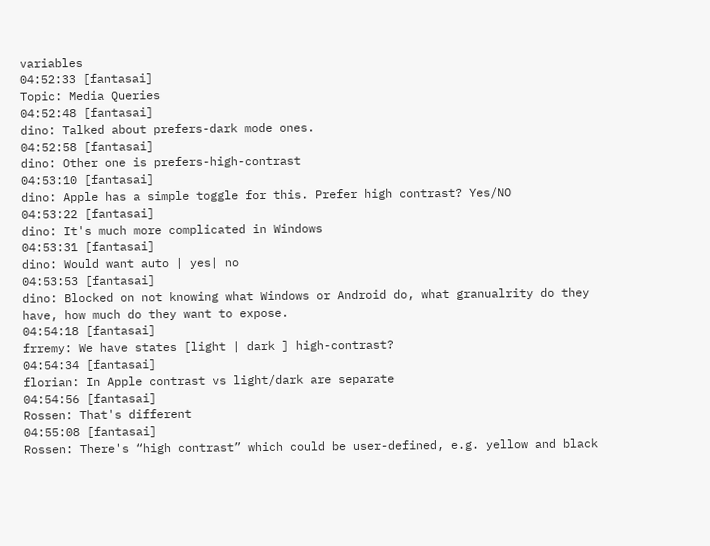variables
04:52:33 [fantasai]
Topic: Media Queries
04:52:48 [fantasai]
dino: Talked about prefers-dark mode ones.
04:52:58 [fantasai]
dino: Other one is prefers-high-contrast
04:53:10 [fantasai]
dino: Apple has a simple toggle for this. Prefer high contrast? Yes/NO
04:53:22 [fantasai]
dino: It's much more complicated in Windows
04:53:31 [fantasai]
dino: Would want auto | yes| no
04:53:53 [fantasai]
dino: Blocked on not knowing what Windows or Android do, what granualrity do they have, how much do they want to expose.
04:54:18 [fantasai]
frremy: We have states [light | dark ] high-contrast?
04:54:34 [fantasai]
florian: In Apple contrast vs light/dark are separate
04:54:56 [fantasai]
Rossen: That's different
04:55:08 [fantasai]
Rossen: There's “high contrast” which could be user-defined, e.g. yellow and black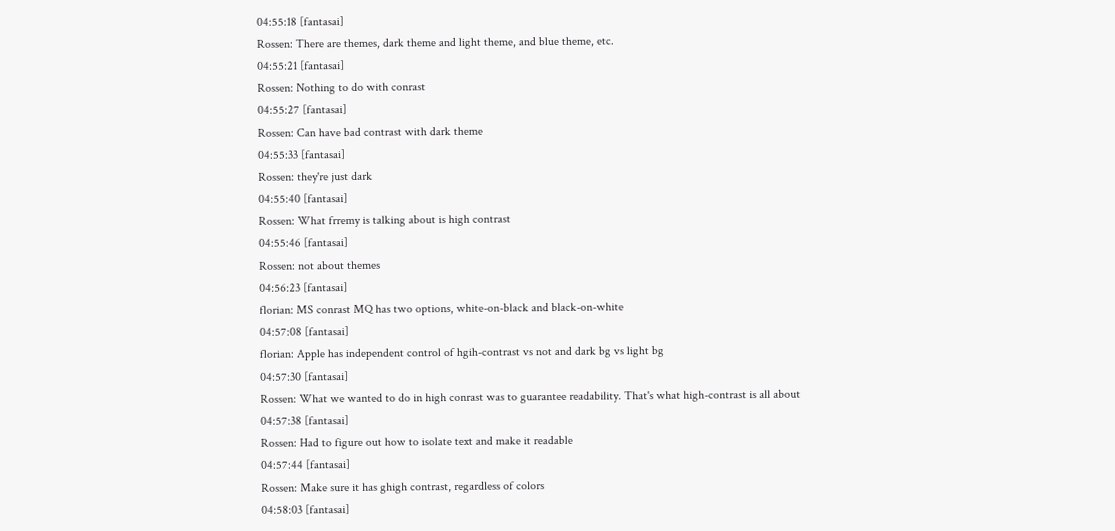04:55:18 [fantasai]
Rossen: There are themes, dark theme and light theme, and blue theme, etc.
04:55:21 [fantasai]
Rossen: Nothing to do with conrast
04:55:27 [fantasai]
Rossen: Can have bad contrast with dark theme
04:55:33 [fantasai]
Rossen: they're just dark
04:55:40 [fantasai]
Rossen: What frremy is talking about is high contrast
04:55:46 [fantasai]
Rossen: not about themes
04:56:23 [fantasai]
florian: MS conrast MQ has two options, white-on-black and black-on-white
04:57:08 [fantasai]
florian: Apple has independent control of hgih-contrast vs not and dark bg vs light bg
04:57:30 [fantasai]
Rossen: What we wanted to do in high conrast was to guarantee readability. That's what high-contrast is all about
04:57:38 [fantasai]
Rossen: Had to figure out how to isolate text and make it readable
04:57:44 [fantasai]
Rossen: Make sure it has ghigh contrast, regardless of colors
04:58:03 [fantasai]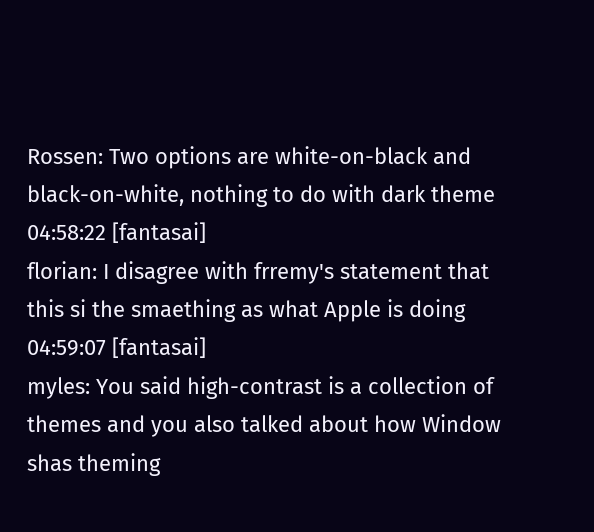Rossen: Two options are white-on-black and black-on-white, nothing to do with dark theme
04:58:22 [fantasai]
florian: I disagree with frremy's statement that this si the smaething as what Apple is doing
04:59:07 [fantasai]
myles: You said high-contrast is a collection of themes and you also talked about how Window shas theming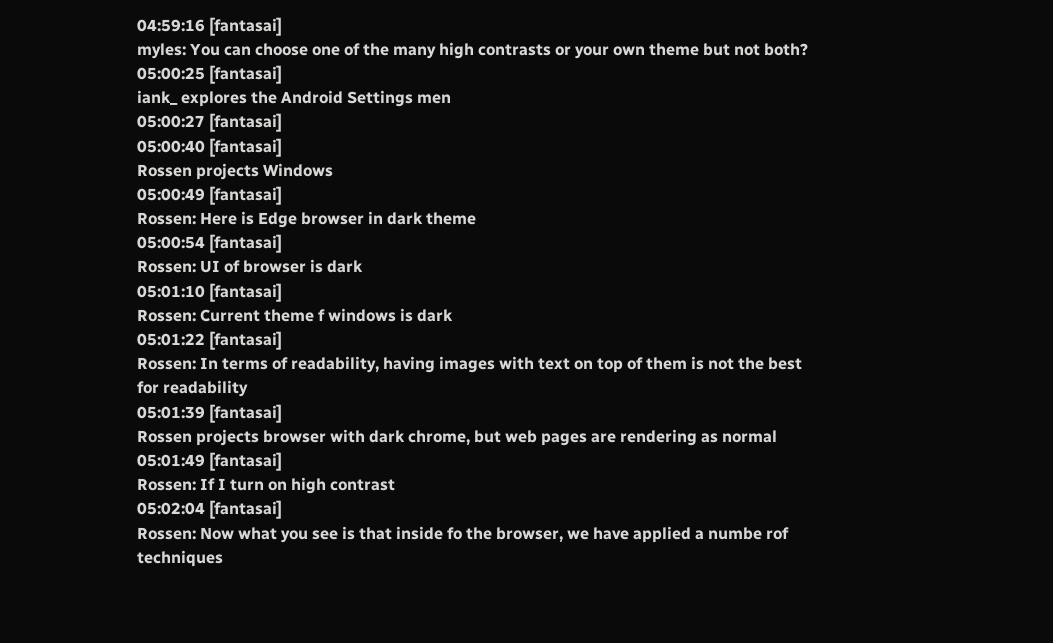04:59:16 [fantasai]
myles: You can choose one of the many high contrasts or your own theme but not both?
05:00:25 [fantasai]
iank_ explores the Android Settings men
05:00:27 [fantasai]
05:00:40 [fantasai]
Rossen projects Windows
05:00:49 [fantasai]
Rossen: Here is Edge browser in dark theme
05:00:54 [fantasai]
Rossen: UI of browser is dark
05:01:10 [fantasai]
Rossen: Current theme f windows is dark
05:01:22 [fantasai]
Rossen: In terms of readability, having images with text on top of them is not the best for readability
05:01:39 [fantasai]
Rossen projects browser with dark chrome, but web pages are rendering as normal
05:01:49 [fantasai]
Rossen: If I turn on high contrast
05:02:04 [fantasai]
Rossen: Now what you see is that inside fo the browser, we have applied a numbe rof techniques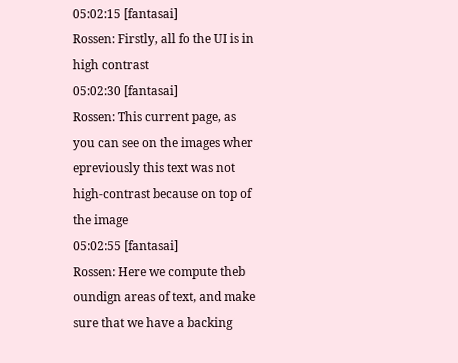05:02:15 [fantasai]
Rossen: Firstly, all fo the UI is in high contrast
05:02:30 [fantasai]
Rossen: This current page, as you can see on the images wher epreviously this text was not high-contrast because on top of the image
05:02:55 [fantasai]
Rossen: Here we compute theb oundign areas of text, and make sure that we have a backing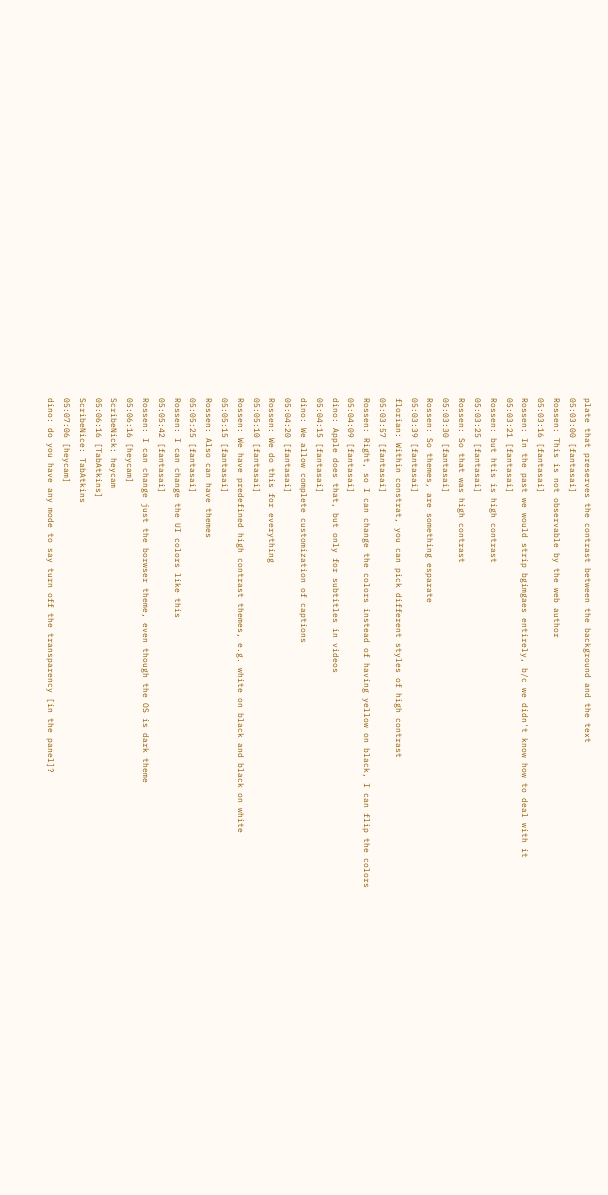plate that preserves the contrast between the background and the text
05:03:00 [fantasai]
Rossen: This is not observable by the web author
05:03:16 [fantasai]
Rossen: In the past we would strip bgimgaes entirely, b/c we didn't know how to deal with it
05:03:21 [fantasai]
Rossen: but htis is high contrast
05:03:25 [fantasai]
Rossen: So that was high contrast
05:03:30 [fantasai]
Rossen: So themes, are something esparate
05:03:39 [fantasai]
florian: Within constrat, you can pick different styles of high contrast
05:03:57 [fantasai]
Rossen: Right, so I can change the colors instead of having yellow on black, I can flip the colors
05:04:09 [fantasai]
dino: Apple does that, but only for subtitles in videos
05:04:15 [fantasai]
dino: We allow complete customization of captions
05:04:20 [fantasai]
Rossen: We do this for everything
05:05:10 [fantasai]
Rossen: We have predefined high contrast themes, e.g. white on black and black on white
05:05:15 [fantasai]
Rossen: Also can have themes
05:05:25 [fantasai]
Rossen: I can change the UI colors like this
05:05:42 [fantasai]
Rossen: I can change just the borwser theme, even though the OS is dark theme
05:06:16 [heycam]
ScribeNick: heycam
05:06:16 [TabAtkins]
ScribeNice: TabAtkins
05:07:06 [heycam]
dino: do you have any mode to say turn off the transparency [in the panel]?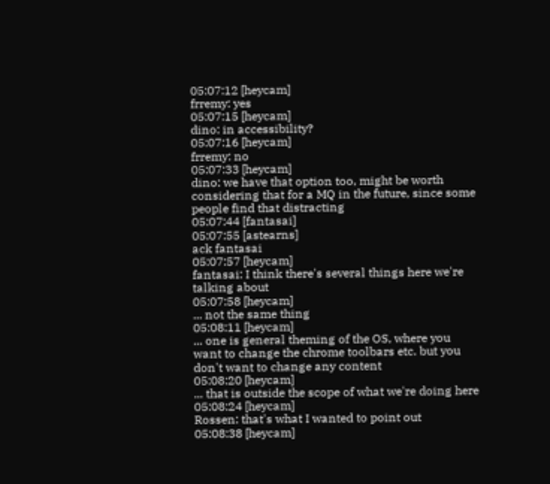05:07:12 [heycam]
frremy: yes
05:07:15 [heycam]
dino: in accessibility?
05:07:16 [heycam]
frremy: no
05:07:33 [heycam]
dino: we have that option too, might be worth considering that for a MQ in the future, since some people find that distracting
05:07:44 [fantasai]
05:07:55 [astearns]
ack fantasai
05:07:57 [heycam]
fantasai: I think there's several things here we're talking about
05:07:58 [heycam]
... not the same thing
05:08:11 [heycam]
... one is general theming of the OS, where you want to change the chrome toolbars etc. but you don't want to change any content
05:08:20 [heycam]
... that is outside the scope of what we're doing here
05:08:24 [heycam]
Rossen: that's what I wanted to point out
05:08:38 [heycam]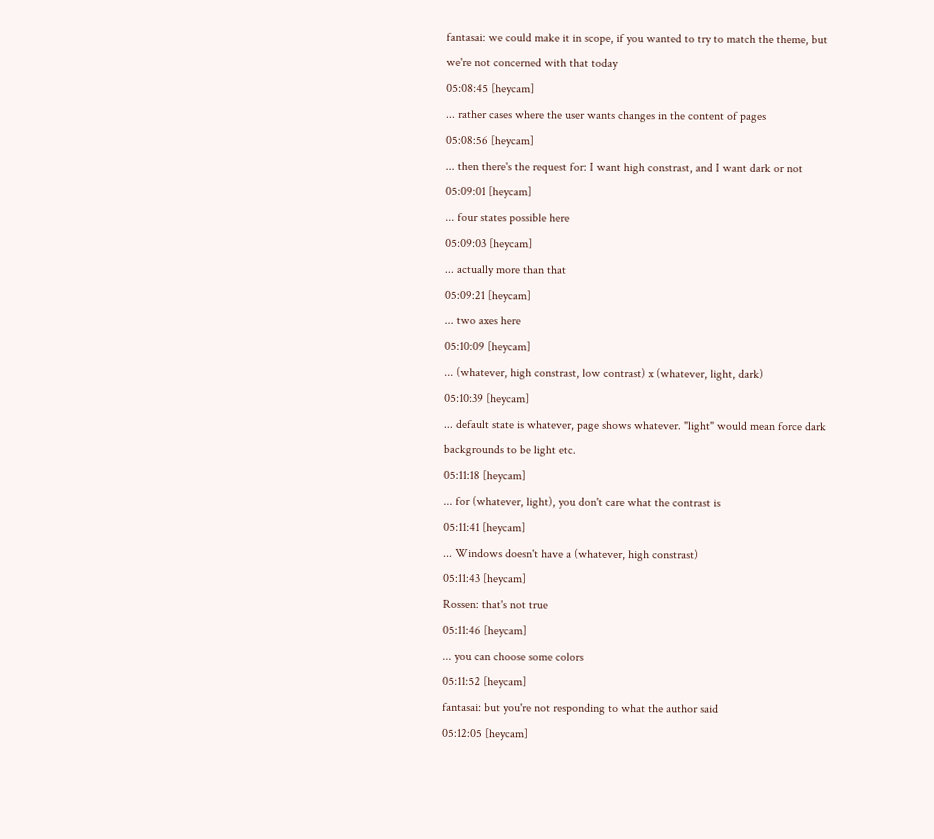fantasai: we could make it in scope, if you wanted to try to match the theme, but we're not concerned with that today
05:08:45 [heycam]
... rather cases where the user wants changes in the content of pages
05:08:56 [heycam]
... then there's the request for: I want high constrast, and I want dark or not
05:09:01 [heycam]
... four states possible here
05:09:03 [heycam]
... actually more than that
05:09:21 [heycam]
... two axes here
05:10:09 [heycam]
... (whatever, high constrast, low contrast) x (whatever, light, dark)
05:10:39 [heycam]
... default state is whatever, page shows whatever. "light" would mean force dark backgrounds to be light etc.
05:11:18 [heycam]
... for (whatever, light), you don't care what the contrast is
05:11:41 [heycam]
... Windows doesn't have a (whatever, high constrast)
05:11:43 [heycam]
Rossen: that's not true
05:11:46 [heycam]
... you can choose some colors
05:11:52 [heycam]
fantasai: but you're not responding to what the author said
05:12:05 [heycam]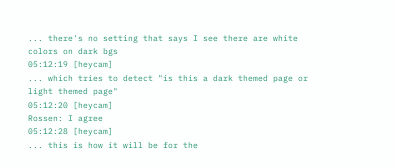... there's no setting that says I see there are white colors on dark bgs
05:12:19 [heycam]
... which tries to detect "is this a dark themed page or light themed page"
05:12:20 [heycam]
Rossen: I agree
05:12:28 [heycam]
... this is how it will be for the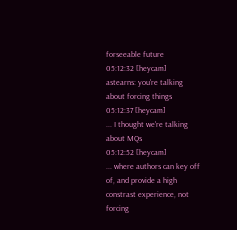forseeable future
05:12:32 [heycam]
astearns: you're talking about forcing things
05:12:37 [heycam]
... I thought we're talking about MQs
05:12:52 [heycam]
... where authors can key off of, and provide a high constrast experience, not forcing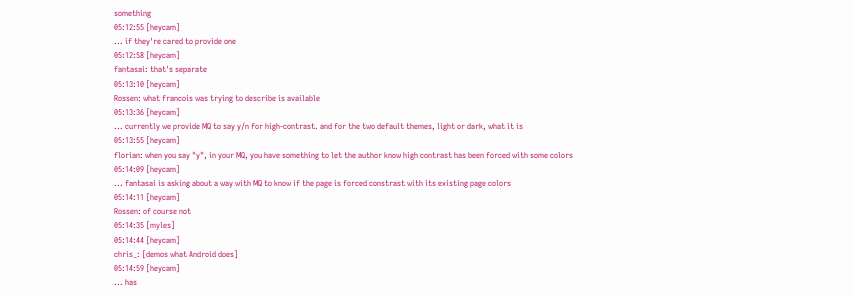something
05:12:55 [heycam]
... if they're cared to provide one
05:12:58 [heycam]
fantasai: that's separate
05:13:10 [heycam]
Rossen: what francois was trying to describe is available
05:13:36 [heycam]
... currently we provide MQ to say y/n for high-contrast. and for the two default themes, light or dark, what it is
05:13:55 [heycam]
florian: when you say "y", in your MQ, you have something to let the author know high contrast has been forced with some colors
05:14:09 [heycam]
... fantasai is asking about a way with MQ to know if the page is forced constrast with its existing page colors
05:14:11 [heycam]
Rossen: of course not
05:14:35 [myles]
05:14:44 [heycam]
chris_: [demos what Android does]
05:14:59 [heycam]
... has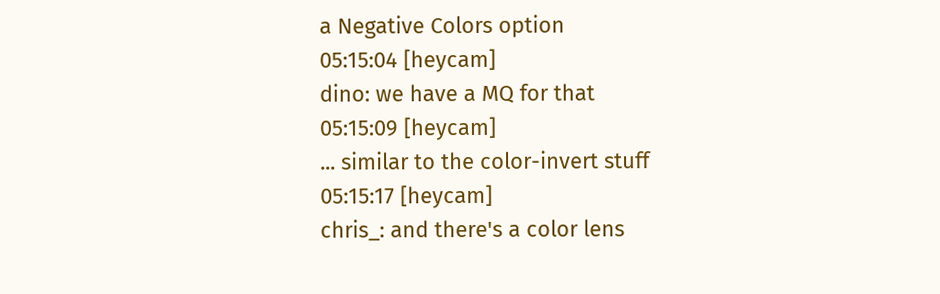a Negative Colors option
05:15:04 [heycam]
dino: we have a MQ for that
05:15:09 [heycam]
... similar to the color-invert stuff
05:15:17 [heycam]
chris_: and there's a color lens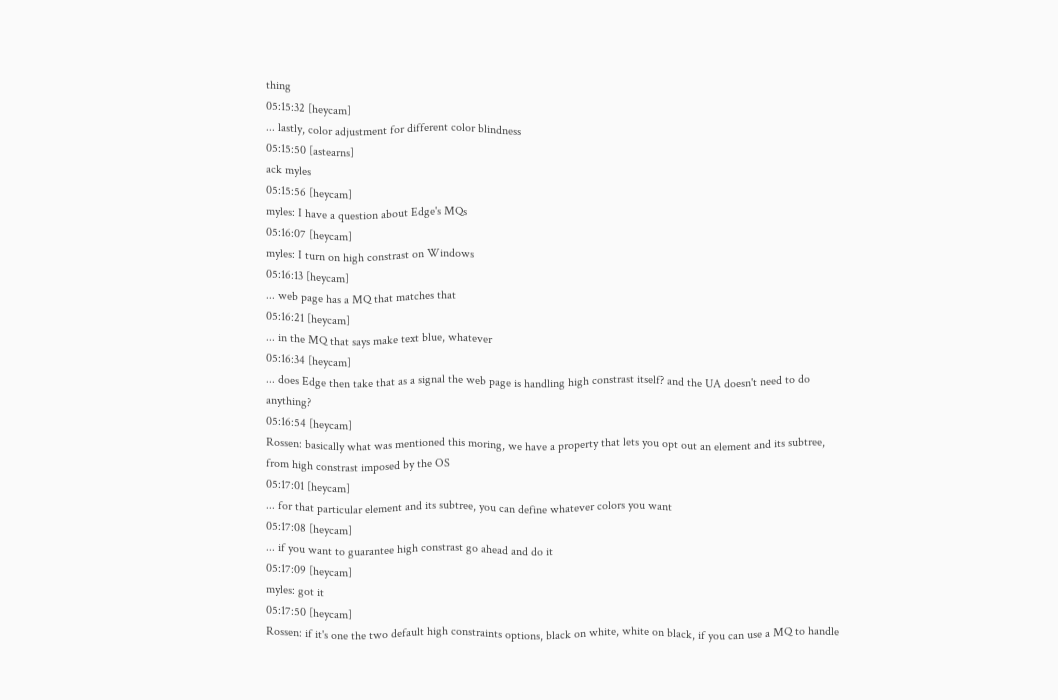thing
05:15:32 [heycam]
... lastly, color adjustment for different color blindness
05:15:50 [astearns]
ack myles
05:15:56 [heycam]
myles: I have a question about Edge's MQs
05:16:07 [heycam]
myles: I turn on high constrast on Windows
05:16:13 [heycam]
... web page has a MQ that matches that
05:16:21 [heycam]
... in the MQ that says make text blue, whatever
05:16:34 [heycam]
... does Edge then take that as a signal the web page is handling high constrast itself? and the UA doesn't need to do anything?
05:16:54 [heycam]
Rossen: basically what was mentioned this moring, we have a property that lets you opt out an element and its subtree, from high constrast imposed by the OS
05:17:01 [heycam]
... for that particular element and its subtree, you can define whatever colors you want
05:17:08 [heycam]
... if you want to guarantee high constrast go ahead and do it
05:17:09 [heycam]
myles: got it
05:17:50 [heycam]
Rossen: if it's one the two default high constraints options, black on white, white on black, if you can use a MQ to handle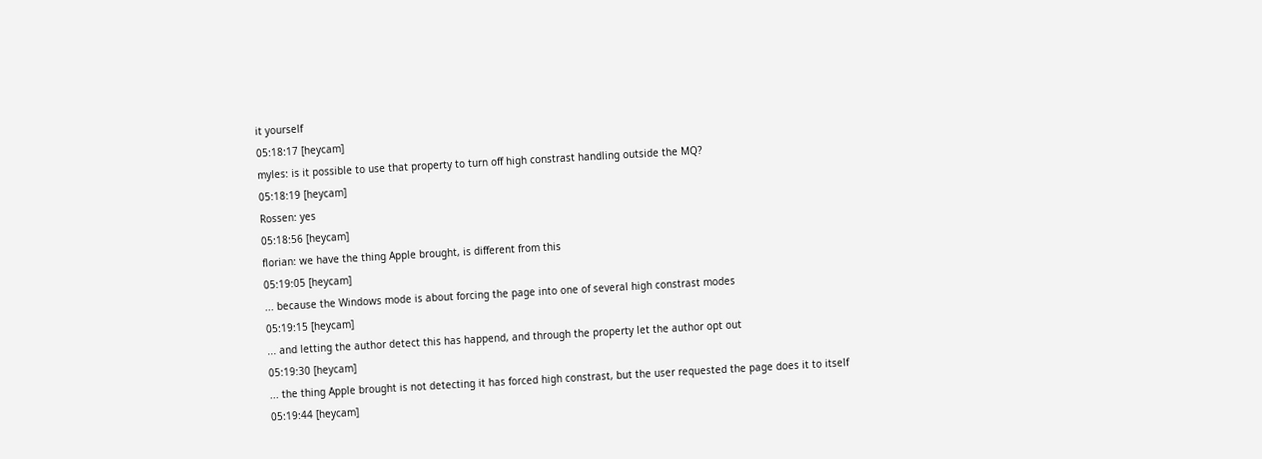it yourself
05:18:17 [heycam]
myles: is it possible to use that property to turn off high constrast handling outside the MQ?
05:18:19 [heycam]
Rossen: yes
05:18:56 [heycam]
florian: we have the thing Apple brought, is different from this
05:19:05 [heycam]
... because the Windows mode is about forcing the page into one of several high constrast modes
05:19:15 [heycam]
... and letting the author detect this has happend, and through the property let the author opt out
05:19:30 [heycam]
... the thing Apple brought is not detecting it has forced high constrast, but the user requested the page does it to itself
05:19:44 [heycam]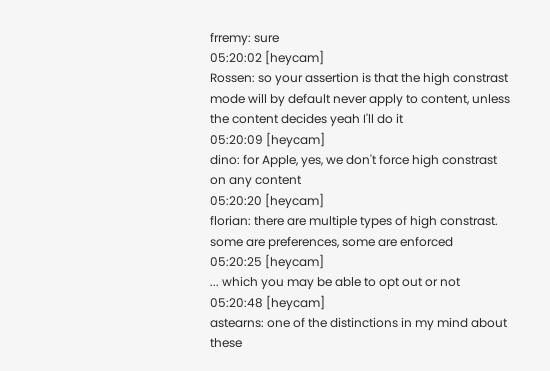frremy: sure
05:20:02 [heycam]
Rossen: so your assertion is that the high constrast mode will by default never apply to content, unless the content decides yeah I'll do it
05:20:09 [heycam]
dino: for Apple, yes, we don't force high constrast on any content
05:20:20 [heycam]
florian: there are multiple types of high constrast. some are preferences, some are enforced
05:20:25 [heycam]
... which you may be able to opt out or not
05:20:48 [heycam]
astearns: one of the distinctions in my mind about these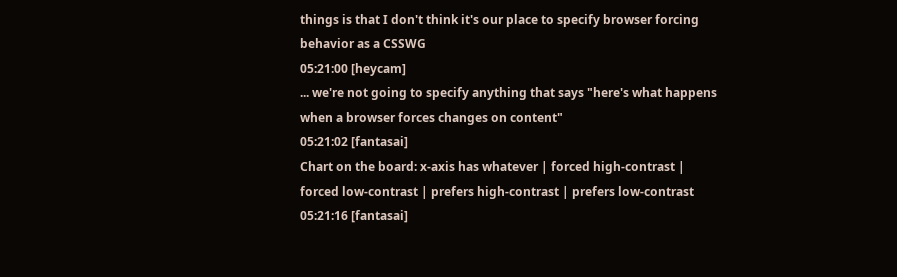things is that I don't think it's our place to specify browser forcing behavior as a CSSWG
05:21:00 [heycam]
... we're not going to specify anything that says "here's what happens when a browser forces changes on content"
05:21:02 [fantasai]
Chart on the board: x-axis has whatever | forced high-contrast | forced low-contrast | prefers high-contrast | prefers low-contrast
05:21:16 [fantasai]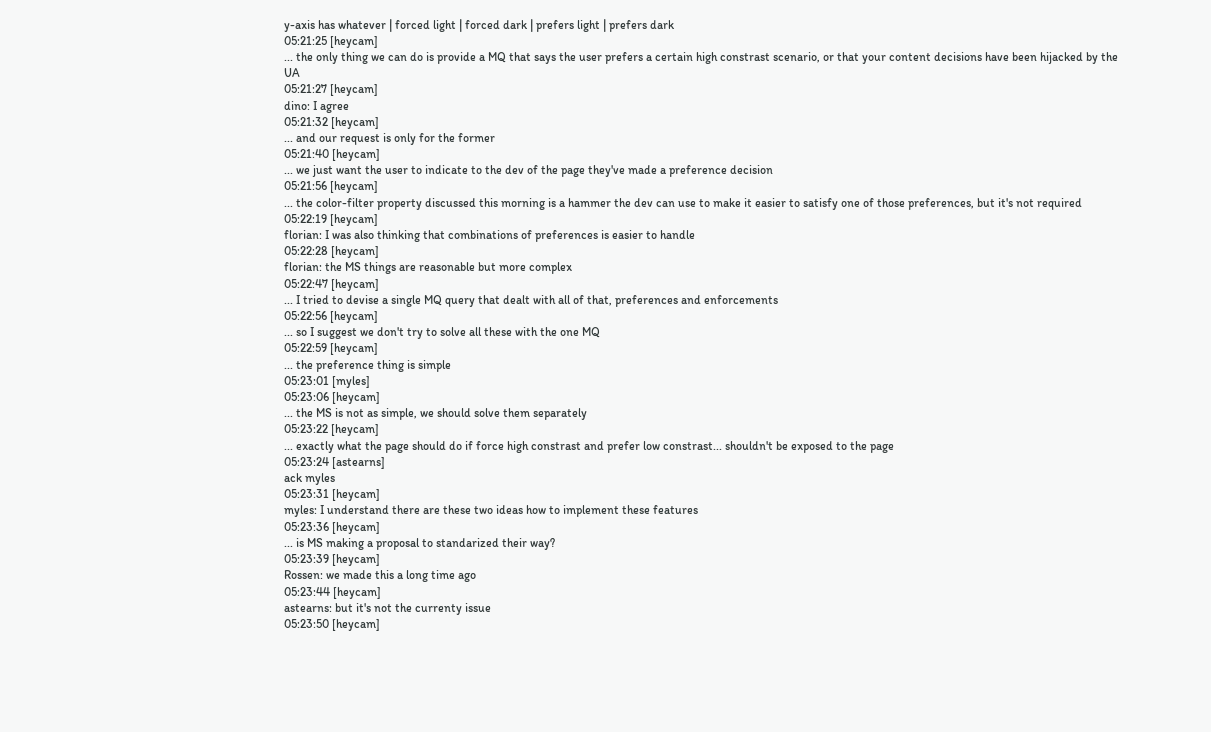y-axis has whatever | forced light | forced dark | prefers light | prefers dark
05:21:25 [heycam]
... the only thing we can do is provide a MQ that says the user prefers a certain high constrast scenario, or that your content decisions have been hijacked by the UA
05:21:27 [heycam]
dino: I agree
05:21:32 [heycam]
... and our request is only for the former
05:21:40 [heycam]
... we just want the user to indicate to the dev of the page they've made a preference decision
05:21:56 [heycam]
... the color-filter property discussed this morning is a hammer the dev can use to make it easier to satisfy one of those preferences, but it's not required
05:22:19 [heycam]
florian: I was also thinking that combinations of preferences is easier to handle
05:22:28 [heycam]
florian: the MS things are reasonable but more complex
05:22:47 [heycam]
... I tried to devise a single MQ query that dealt with all of that, preferences and enforcements
05:22:56 [heycam]
... so I suggest we don't try to solve all these with the one MQ
05:22:59 [heycam]
... the preference thing is simple
05:23:01 [myles]
05:23:06 [heycam]
... the MS is not as simple, we should solve them separately
05:23:22 [heycam]
... exactly what the page should do if force high constrast and prefer low constrast... shouldn't be exposed to the page
05:23:24 [astearns]
ack myles
05:23:31 [heycam]
myles: I understand there are these two ideas how to implement these features
05:23:36 [heycam]
... is MS making a proposal to standarized their way?
05:23:39 [heycam]
Rossen: we made this a long time ago
05:23:44 [heycam]
astearns: but it's not the currenty issue
05:23:50 [heycam]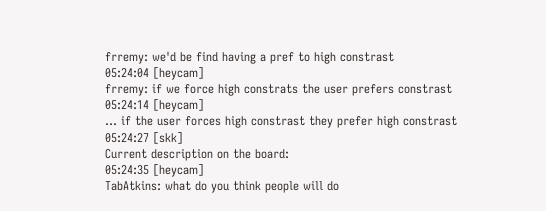frremy: we'd be find having a pref to high constrast
05:24:04 [heycam]
frremy: if we force high constrats the user prefers constrast
05:24:14 [heycam]
... if the user forces high constrast they prefer high constrast
05:24:27 [skk]
Current description on the board:
05:24:35 [heycam]
TabAtkins: what do you think people will do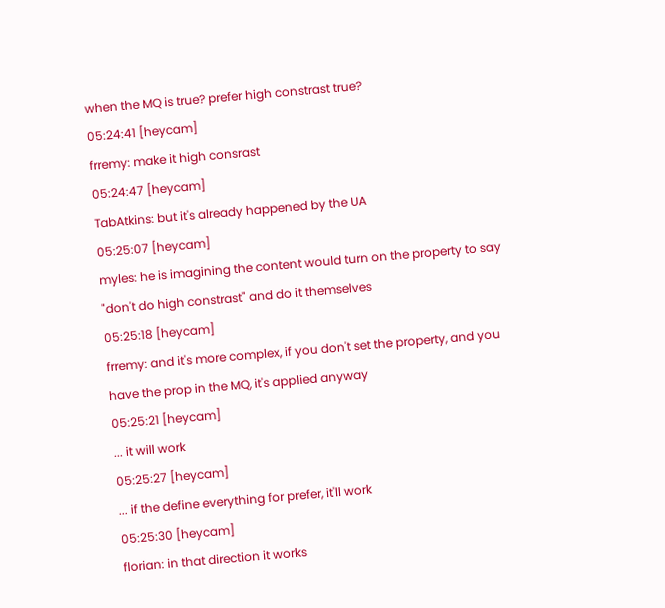when the MQ is true? prefer high constrast true?
05:24:41 [heycam]
frremy: make it high consrast
05:24:47 [heycam]
TabAtkins: but it's already happened by the UA
05:25:07 [heycam]
myles: he is imagining the content would turn on the property to say "don't do high constrast" and do it themselves
05:25:18 [heycam]
frremy: and it's more complex, if you don't set the property, and you have the prop in the MQ, it's applied anyway
05:25:21 [heycam]
... it will work
05:25:27 [heycam]
... if the define everything for prefer, it'll work
05:25:30 [heycam]
florian: in that direction it works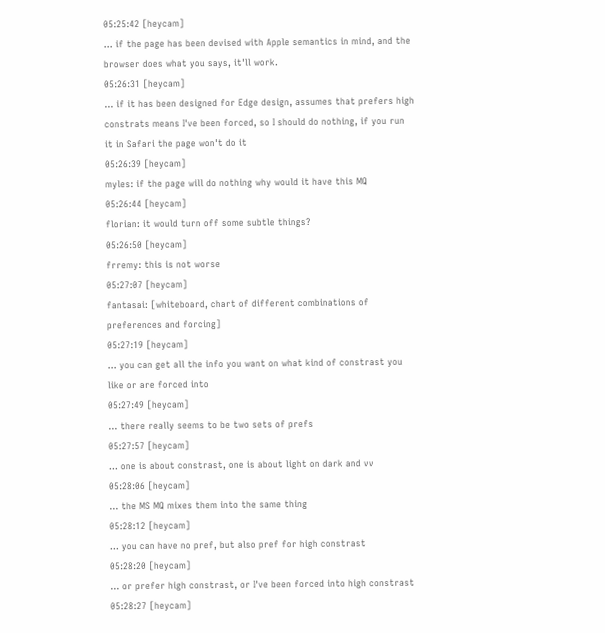05:25:42 [heycam]
... if the page has been devised with Apple semantics in mind, and the browser does what you says, it'll work.
05:26:31 [heycam]
... if it has been designed for Edge design, assumes that prefers high constrats means I've been forced, so I should do nothing, if you run it in Safari the page won't do it
05:26:39 [heycam]
myles: if the page will do nothing why would it have this MQ
05:26:44 [heycam]
florian: it would turn off some subtle things?
05:26:50 [heycam]
frremy: this is not worse
05:27:07 [heycam]
fantasai: [whiteboard, chart of different combinations of preferences and forcing]
05:27:19 [heycam]
... you can get all the info you want on what kind of constrast you like or are forced into
05:27:49 [heycam]
... there really seems to be two sets of prefs
05:27:57 [heycam]
... one is about constrast, one is about light on dark and vv
05:28:06 [heycam]
... the MS MQ mixes them into the same thing
05:28:12 [heycam]
... you can have no pref, but also pref for high constrast
05:28:20 [heycam]
... or prefer high constrast, or I've been forced into high constrast
05:28:27 [heycam]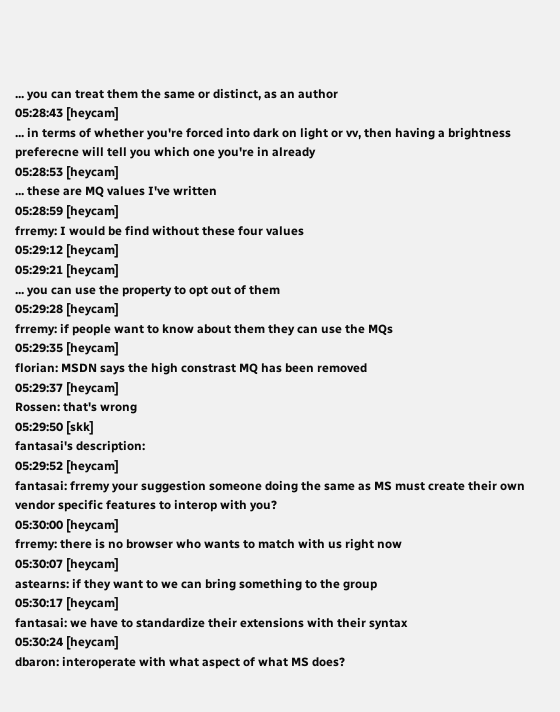... you can treat them the same or distinct, as an author
05:28:43 [heycam]
... in terms of whether you're forced into dark on light or vv, then having a brightness preferecne will tell you which one you're in already
05:28:53 [heycam]
... these are MQ values I've written
05:28:59 [heycam]
frremy: I would be find without these four values
05:29:12 [heycam]
05:29:21 [heycam]
... you can use the property to opt out of them
05:29:28 [heycam]
frremy: if people want to know about them they can use the MQs
05:29:35 [heycam]
florian: MSDN says the high constrast MQ has been removed
05:29:37 [heycam]
Rossen: that's wrong
05:29:50 [skk]
fantasai's description:
05:29:52 [heycam]
fantasai: frremy your suggestion someone doing the same as MS must create their own vendor specific features to interop with you?
05:30:00 [heycam]
frremy: there is no browser who wants to match with us right now
05:30:07 [heycam]
astearns: if they want to we can bring something to the group
05:30:17 [heycam]
fantasai: we have to standardize their extensions with their syntax
05:30:24 [heycam]
dbaron: interoperate with what aspect of what MS does?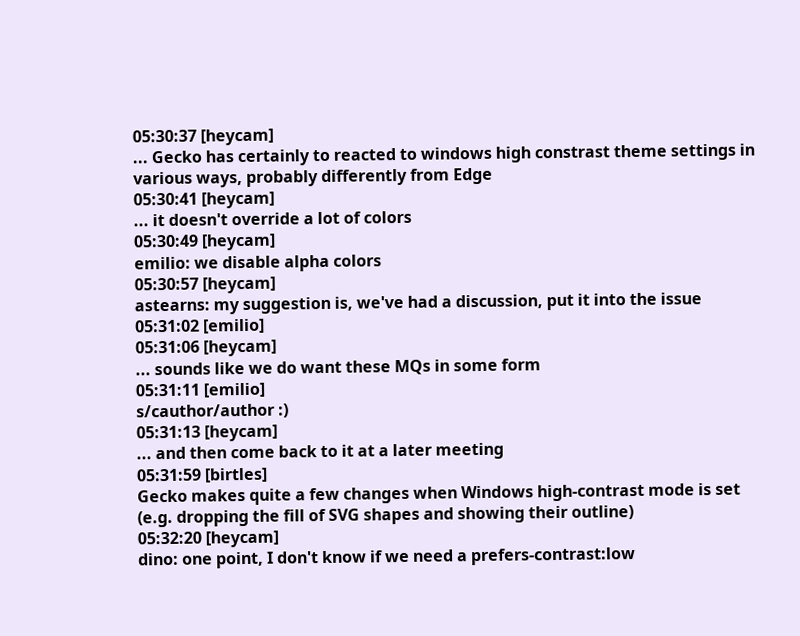05:30:37 [heycam]
... Gecko has certainly to reacted to windows high constrast theme settings in various ways, probably differently from Edge
05:30:41 [heycam]
... it doesn't override a lot of colors
05:30:49 [heycam]
emilio: we disable alpha colors
05:30:57 [heycam]
astearns: my suggestion is, we've had a discussion, put it into the issue
05:31:02 [emilio]
05:31:06 [heycam]
... sounds like we do want these MQs in some form
05:31:11 [emilio]
s/cauthor/author :)
05:31:13 [heycam]
... and then come back to it at a later meeting
05:31:59 [birtles]
Gecko makes quite a few changes when Windows high-contrast mode is set (e.g. dropping the fill of SVG shapes and showing their outline)
05:32:20 [heycam]
dino: one point, I don't know if we need a prefers-contrast:low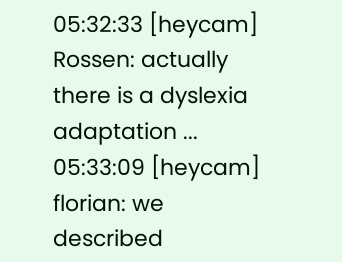05:32:33 [heycam]
Rossen: actually there is a dyslexia adaptation ...
05:33:09 [heycam]
florian: we described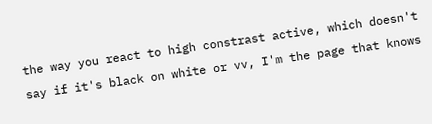the way you react to high constrast active, which doesn't say if it's black on white or vv, I'm the page that knows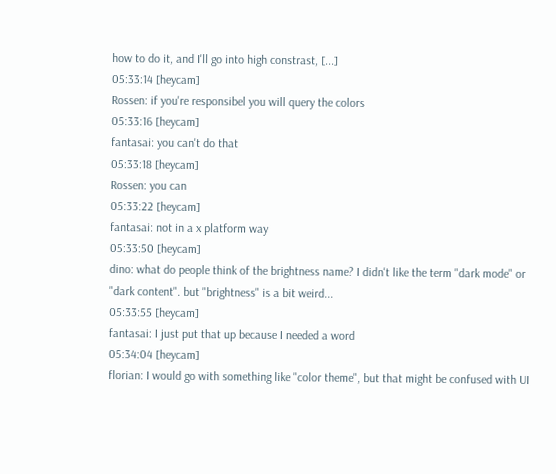how to do it, and I'll go into high constrast, [...]
05:33:14 [heycam]
Rossen: if you're responsibel you will query the colors
05:33:16 [heycam]
fantasai: you can't do that
05:33:18 [heycam]
Rossen: you can
05:33:22 [heycam]
fantasai: not in a x platform way
05:33:50 [heycam]
dino: what do people think of the brightness name? I didn't like the term "dark mode" or "dark content". but "brightness" is a bit weird...
05:33:55 [heycam]
fantasai: I just put that up because I needed a word
05:34:04 [heycam]
florian: I would go with something like "color theme", but that might be confused with UI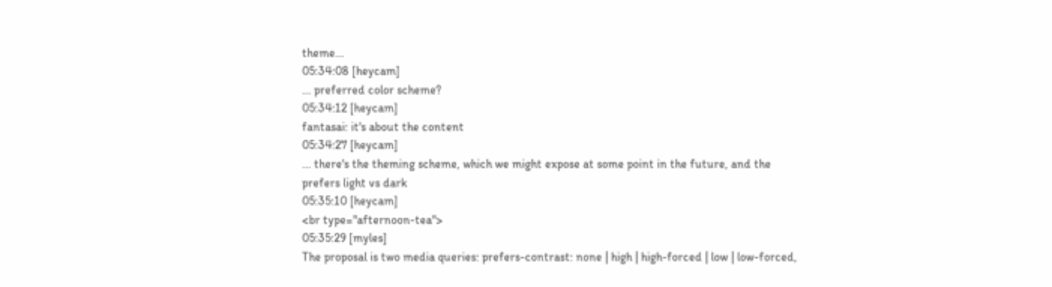theme...
05:34:08 [heycam]
... preferred color scheme?
05:34:12 [heycam]
fantasai: it's about the content
05:34:27 [heycam]
... there's the theming scheme, which we might expose at some point in the future, and the prefers light vs dark
05:35:10 [heycam]
<br type="afternoon-tea">
05:35:29 [myles]
The proposal is two media queries: prefers-contrast: none | high | high-forced | low | low-forced,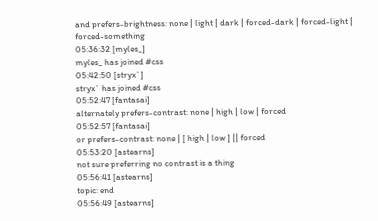and prefers-brightness: none | light | dark | forced-dark | forced-light | forced-something
05:36:32 [myles_]
myles_ has joined #css
05:42:50 [stryx`]
stryx` has joined #css
05:52:47 [fantasai]
alternately prefers-contrast: none | high | low | forced
05:52:57 [fantasai]
or prefers-contrast: none | [ high | low ] || forced
05:53:20 [astearns]
not sure preferring no contrast is a thing
05:56:41 [astearns]
topic: end
05:56:49 [astearns]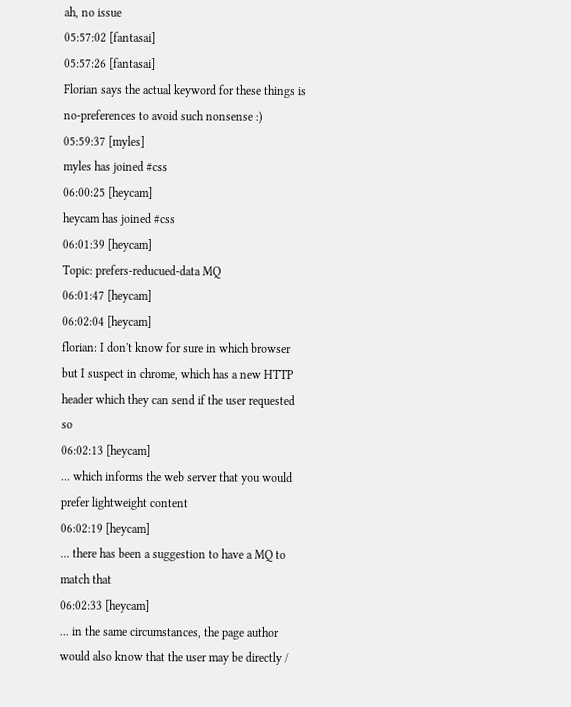ah, no issue
05:57:02 [fantasai]
05:57:26 [fantasai]
Florian says the actual keyword for these things is no-preferences to avoid such nonsense :)
05:59:37 [myles]
myles has joined #css
06:00:25 [heycam]
heycam has joined #css
06:01:39 [heycam]
Topic: prefers-reducued-data MQ
06:01:47 [heycam]
06:02:04 [heycam]
florian: I don't know for sure in which browser but I suspect in chrome, which has a new HTTP header which they can send if the user requested so
06:02:13 [heycam]
... which informs the web server that you would prefer lightweight content
06:02:19 [heycam]
... there has been a suggestion to have a MQ to match that
06:02:33 [heycam]
... in the same circumstances, the page author would also know that the user may be directly /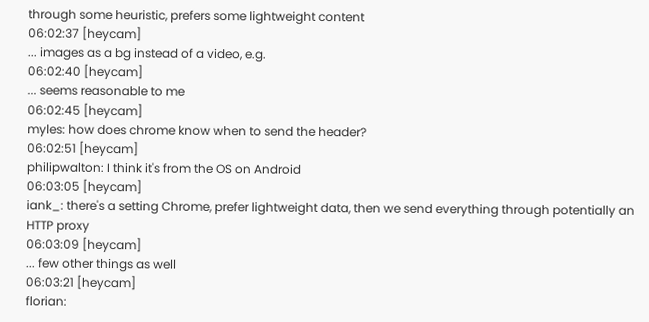through some heuristic, prefers some lightweight content
06:02:37 [heycam]
... images as a bg instead of a video, e.g.
06:02:40 [heycam]
... seems reasonable to me
06:02:45 [heycam]
myles: how does chrome know when to send the header?
06:02:51 [heycam]
philipwalton: I think it's from the OS on Android
06:03:05 [heycam]
iank_: there's a setting Chrome, prefer lightweight data, then we send everything through potentially an HTTP proxy
06:03:09 [heycam]
... few other things as well
06:03:21 [heycam]
florian: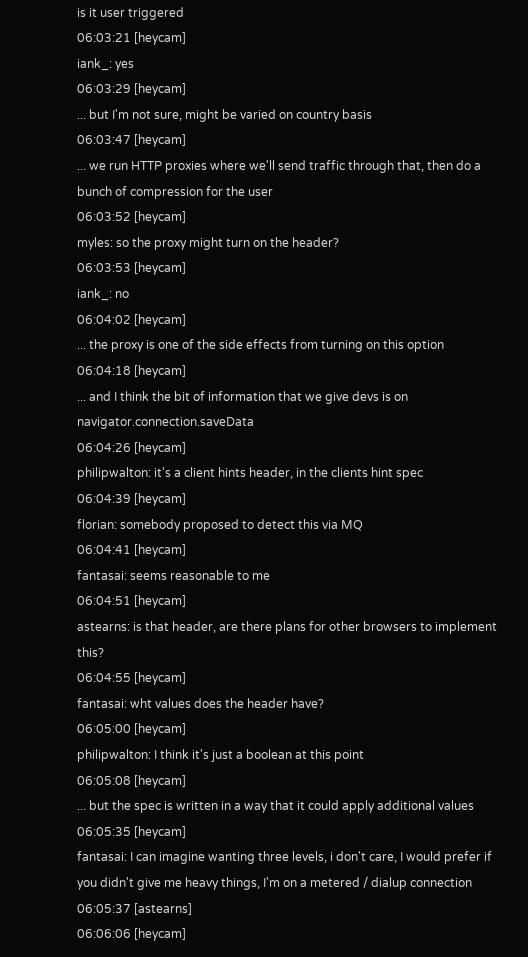is it user triggered
06:03:21 [heycam]
iank_: yes
06:03:29 [heycam]
... but I'm not sure, might be varied on country basis
06:03:47 [heycam]
... we run HTTP proxies where we'll send traffic through that, then do a bunch of compression for the user
06:03:52 [heycam]
myles: so the proxy might turn on the header?
06:03:53 [heycam]
iank_: no
06:04:02 [heycam]
... the proxy is one of the side effects from turning on this option
06:04:18 [heycam]
... and I think the bit of information that we give devs is on navigator.connection.saveData
06:04:26 [heycam]
philipwalton: it's a client hints header, in the clients hint spec
06:04:39 [heycam]
florian: somebody proposed to detect this via MQ
06:04:41 [heycam]
fantasai: seems reasonable to me
06:04:51 [heycam]
astearns: is that header, are there plans for other browsers to implement this?
06:04:55 [heycam]
fantasai: wht values does the header have?
06:05:00 [heycam]
philipwalton: I think it's just a boolean at this point
06:05:08 [heycam]
... but the spec is written in a way that it could apply additional values
06:05:35 [heycam]
fantasai: I can imagine wanting three levels, i don't care, I would prefer if you didn't give me heavy things, I'm on a metered / dialup connection
06:05:37 [astearns]
06:06:06 [heycam]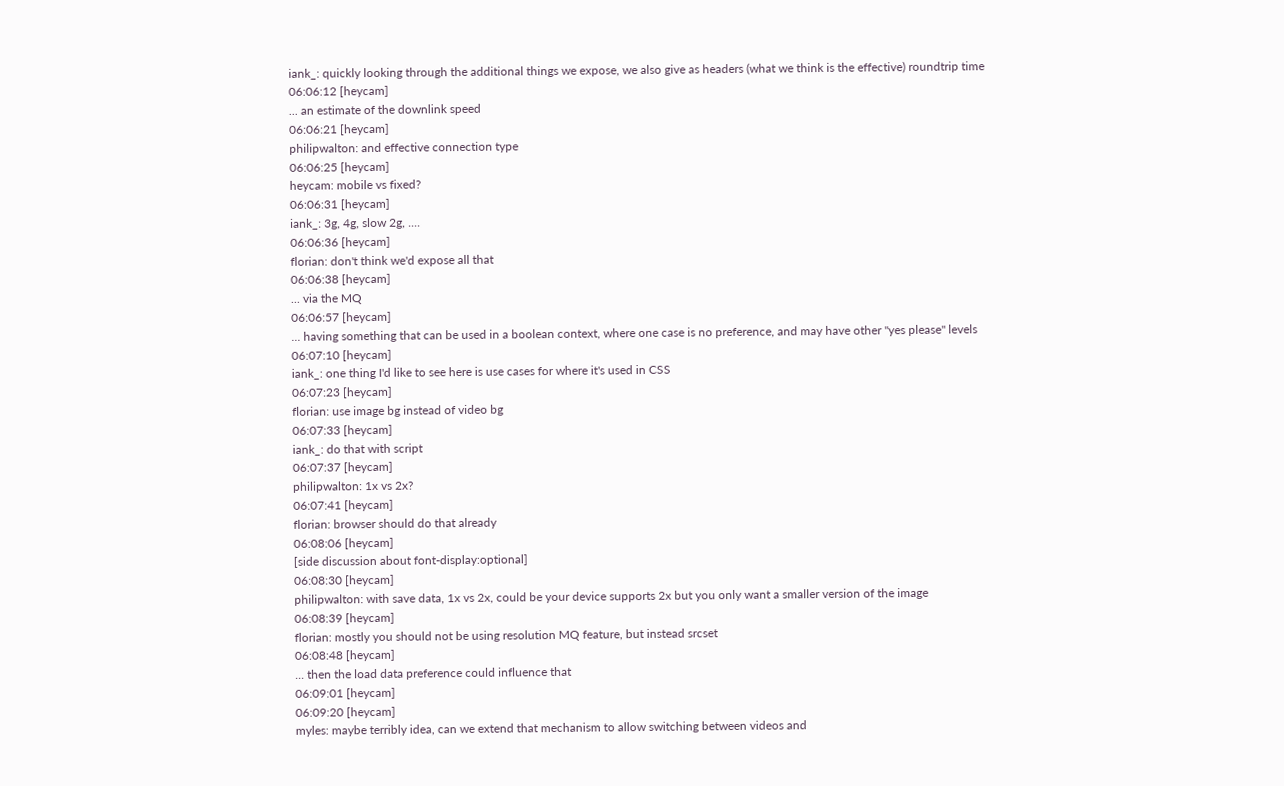iank_: quickly looking through the additional things we expose, we also give as headers (what we think is the effective) roundtrip time
06:06:12 [heycam]
... an estimate of the downlink speed
06:06:21 [heycam]
philipwalton: and effective connection type
06:06:25 [heycam]
heycam: mobile vs fixed?
06:06:31 [heycam]
iank_: 3g, 4g, slow 2g, ....
06:06:36 [heycam]
florian: don't think we'd expose all that
06:06:38 [heycam]
... via the MQ
06:06:57 [heycam]
... having something that can be used in a boolean context, where one case is no preference, and may have other "yes please" levels
06:07:10 [heycam]
iank_: one thing I'd like to see here is use cases for where it's used in CSS
06:07:23 [heycam]
florian: use image bg instead of video bg
06:07:33 [heycam]
iank_: do that with script
06:07:37 [heycam]
philipwalton: 1x vs 2x?
06:07:41 [heycam]
florian: browser should do that already
06:08:06 [heycam]
[side discussion about font-display:optional]
06:08:30 [heycam]
philipwalton: with save data, 1x vs 2x, could be your device supports 2x but you only want a smaller version of the image
06:08:39 [heycam]
florian: mostly you should not be using resolution MQ feature, but instead srcset
06:08:48 [heycam]
... then the load data preference could influence that
06:09:01 [heycam]
06:09:20 [heycam]
myles: maybe terribly idea, can we extend that mechanism to allow switching between videos and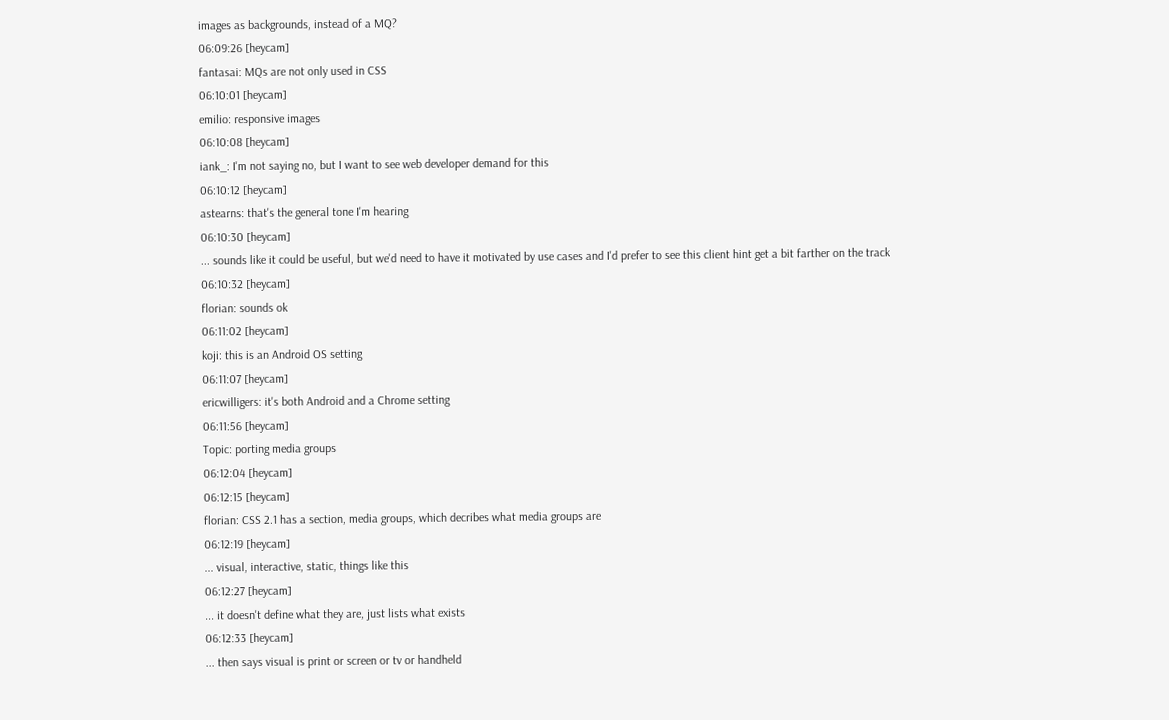images as backgrounds, instead of a MQ?
06:09:26 [heycam]
fantasai: MQs are not only used in CSS
06:10:01 [heycam]
emilio: responsive images
06:10:08 [heycam]
iank_: I'm not saying no, but I want to see web developer demand for this
06:10:12 [heycam]
astearns: that's the general tone I'm hearing
06:10:30 [heycam]
... sounds like it could be useful, but we'd need to have it motivated by use cases and I'd prefer to see this client hint get a bit farther on the track
06:10:32 [heycam]
florian: sounds ok
06:11:02 [heycam]
koji: this is an Android OS setting
06:11:07 [heycam]
ericwilligers: it's both Android and a Chrome setting
06:11:56 [heycam]
Topic: porting media groups
06:12:04 [heycam]
06:12:15 [heycam]
florian: CSS 2.1 has a section, media groups, which decribes what media groups are
06:12:19 [heycam]
... visual, interactive, static, things like this
06:12:27 [heycam]
... it doesn't define what they are, just lists what exists
06:12:33 [heycam]
... then says visual is print or screen or tv or handheld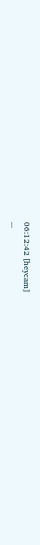06:12:42 [heycam]
...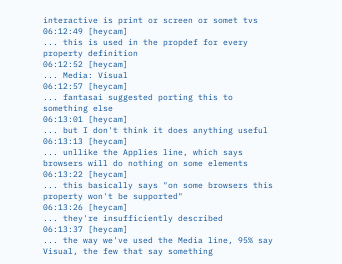interactive is print or screen or somet tvs
06:12:49 [heycam]
... this is used in the propdef for every property definition
06:12:52 [heycam]
... Media: Visual
06:12:57 [heycam]
... fantasai suggested porting this to something else
06:13:01 [heycam]
... but I don't think it does anything useful
06:13:13 [heycam]
... unllike the Applies line, which says browsers will do nothing on some elements
06:13:22 [heycam]
... this basically says "on some browsers this property won't be supported"
06:13:26 [heycam]
... they're insufficiently described
06:13:37 [heycam]
... the way we've used the Media line, 95% say Visual, the few that say something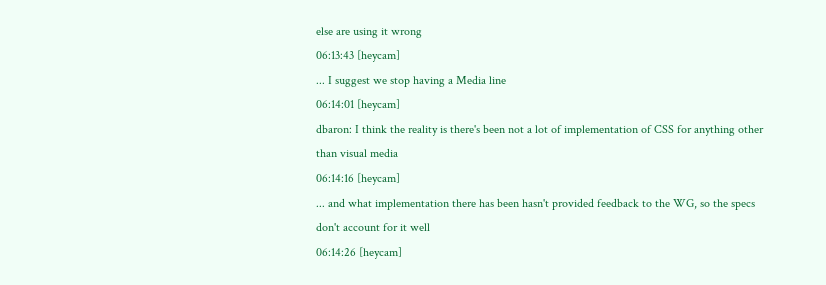else are using it wrong
06:13:43 [heycam]
... I suggest we stop having a Media line
06:14:01 [heycam]
dbaron: I think the reality is there's been not a lot of implementation of CSS for anything other than visual media
06:14:16 [heycam]
... and what implementation there has been hasn't provided feedback to the WG, so the specs don't account for it well
06:14:26 [heycam]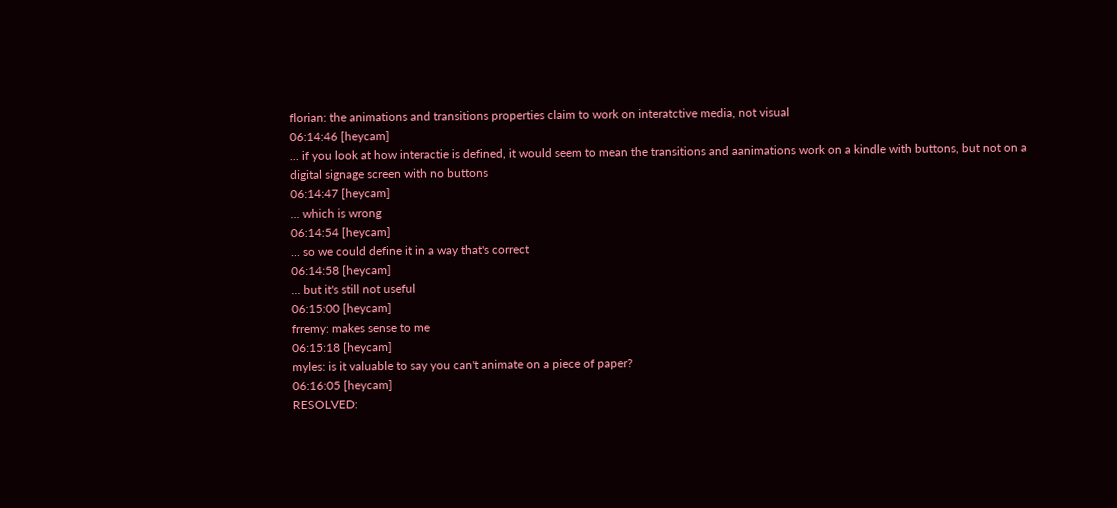florian: the animations and transitions properties claim to work on interatctive media, not visual
06:14:46 [heycam]
... if you look at how interactie is defined, it would seem to mean the transitions and aanimations work on a kindle with buttons, but not on a digital signage screen with no buttons
06:14:47 [heycam]
... which is wrong
06:14:54 [heycam]
... so we could define it in a way that's correct
06:14:58 [heycam]
... but it's still not useful
06:15:00 [heycam]
frremy: makes sense to me
06:15:18 [heycam]
myles: is it valuable to say you can't animate on a piece of paper?
06:16:05 [heycam]
RESOLVED: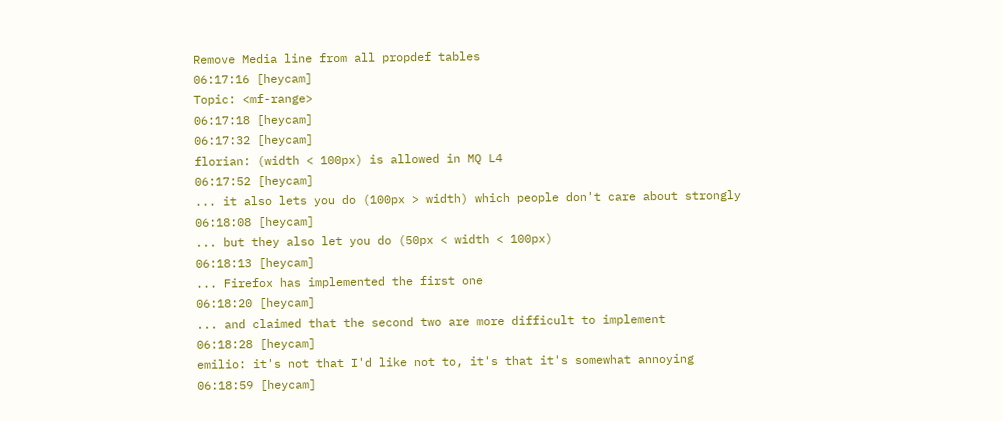Remove Media line from all propdef tables
06:17:16 [heycam]
Topic: <mf-range>
06:17:18 [heycam]
06:17:32 [heycam]
florian: (width < 100px) is allowed in MQ L4
06:17:52 [heycam]
... it also lets you do (100px > width) which people don't care about strongly
06:18:08 [heycam]
... but they also let you do (50px < width < 100px)
06:18:13 [heycam]
... Firefox has implemented the first one
06:18:20 [heycam]
... and claimed that the second two are more difficult to implement
06:18:28 [heycam]
emilio: it's not that I'd like not to, it's that it's somewhat annoying
06:18:59 [heycam]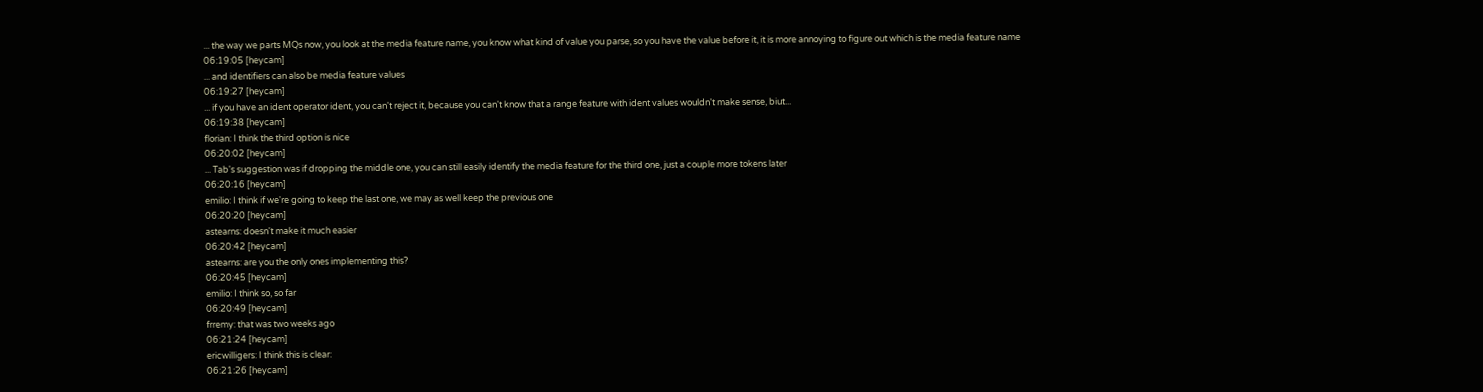... the way we parts MQs now, you look at the media feature name, you know what kind of value you parse, so you have the value before it, it is more annoying to figure out which is the media feature name
06:19:05 [heycam]
... and identifiers can also be media feature values
06:19:27 [heycam]
... if you have an ident operator ident, you can't reject it, because you can't know that a range feature with ident values wouldn't make sense, biut...
06:19:38 [heycam]
florian: I think the third option is nice
06:20:02 [heycam]
... Tab's suggestion was if dropping the middle one, you can still easily identify the media feature for the third one, just a couple more tokens later
06:20:16 [heycam]
emilio: I think if we're going to keep the last one, we may as well keep the previous one
06:20:20 [heycam]
astearns: doesn't make it much easier
06:20:42 [heycam]
astearns: are you the only ones implementing this?
06:20:45 [heycam]
emilio: I think so, so far
06:20:49 [heycam]
frremy: that was two weeks ago
06:21:24 [heycam]
ericwilligers: I think this is clear:
06:21:26 [heycam]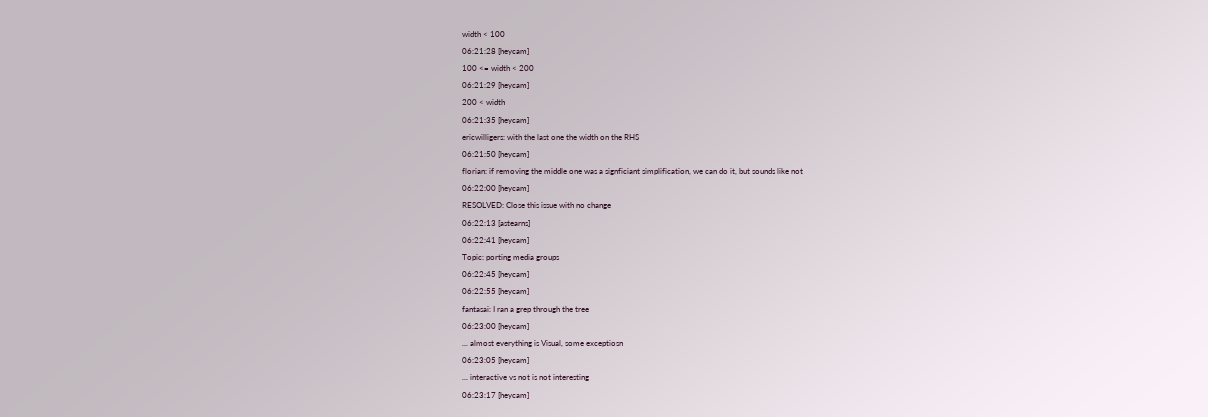width < 100
06:21:28 [heycam]
100 <= width < 200
06:21:29 [heycam]
200 < width
06:21:35 [heycam]
ericwilligers: with the last one the width on the RHS
06:21:50 [heycam]
florian: if removing the middle one was a signficiant simplification, we can do it, but sounds like not
06:22:00 [heycam]
RESOLVED: Close this issue with no change
06:22:13 [astearns]
06:22:41 [heycam]
Topic: porting media groups
06:22:45 [heycam]
06:22:55 [heycam]
fantasai: I ran a grep through the tree
06:23:00 [heycam]
... almost everything is Visual, some exceptiosn
06:23:05 [heycam]
... interactive vs not is not interesting
06:23:17 [heycam]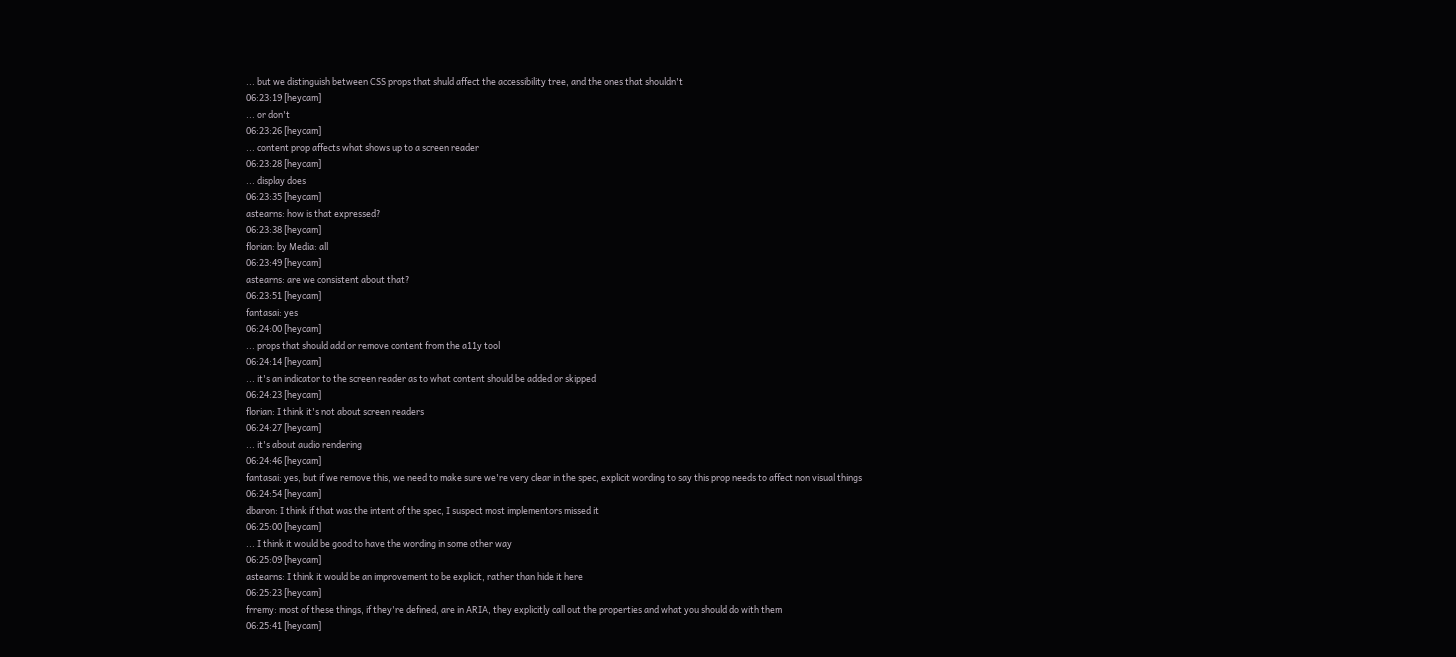... but we distinguish between CSS props that shuld affect the accessibility tree, and the ones that shouldn't
06:23:19 [heycam]
... or don't
06:23:26 [heycam]
... content prop affects what shows up to a screen reader
06:23:28 [heycam]
... display does
06:23:35 [heycam]
astearns: how is that expressed?
06:23:38 [heycam]
florian: by Media: all
06:23:49 [heycam]
astearns: are we consistent about that?
06:23:51 [heycam]
fantasai: yes
06:24:00 [heycam]
... props that should add or remove content from the a11y tool
06:24:14 [heycam]
... it's an indicator to the screen reader as to what content should be added or skipped
06:24:23 [heycam]
florian: I think it's not about screen readers
06:24:27 [heycam]
... it's about audio rendering
06:24:46 [heycam]
fantasai: yes, but if we remove this, we need to make sure we're very clear in the spec, explicit wording to say this prop needs to affect non visual things
06:24:54 [heycam]
dbaron: I think if that was the intent of the spec, I suspect most implementors missed it
06:25:00 [heycam]
... I think it would be good to have the wording in some other way
06:25:09 [heycam]
astearns: I think it would be an improvement to be explicit, rather than hide it here
06:25:23 [heycam]
frremy: most of these things, if they're defined, are in ARIA, they explicitly call out the properties and what you should do with them
06:25:41 [heycam]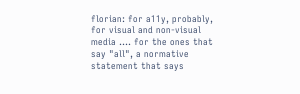florian: for a11y, probably, for visual and non-visual media .... for the ones that say "all", a normative statement that says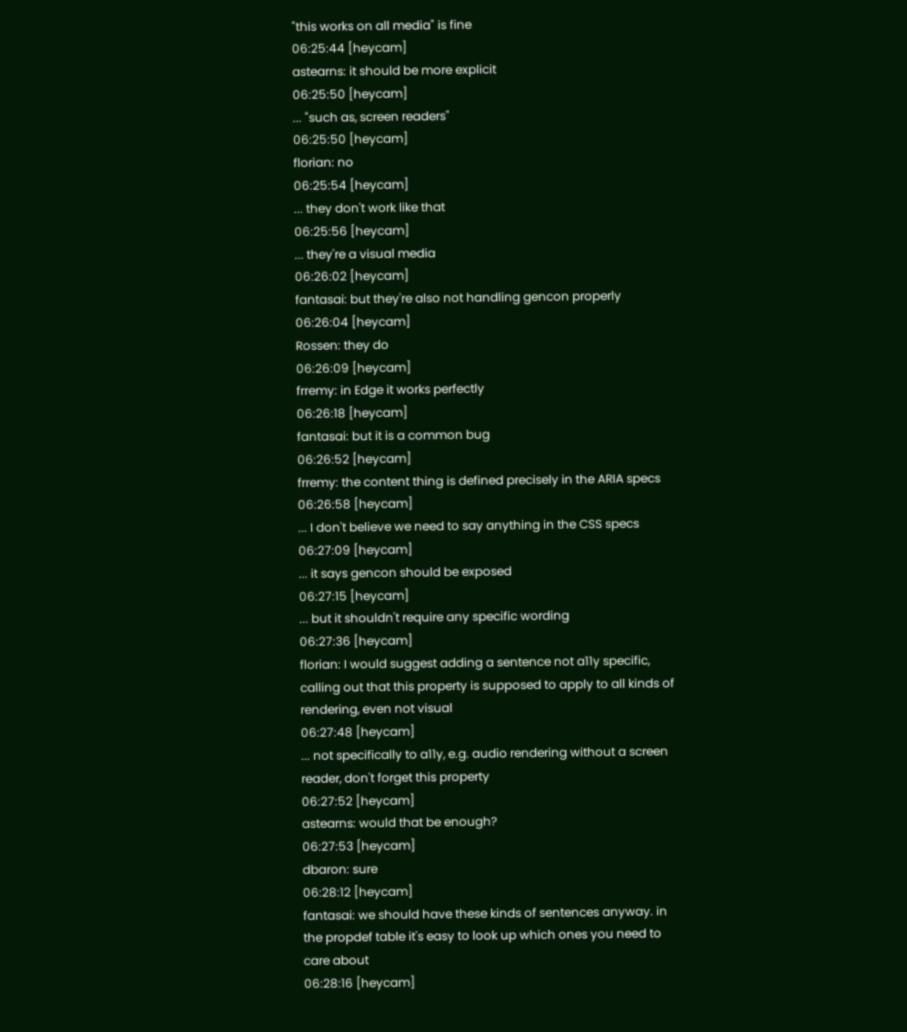"this works on all media" is fine
06:25:44 [heycam]
astearns: it should be more explicit
06:25:50 [heycam]
... "such as, screen readers"
06:25:50 [heycam]
florian: no
06:25:54 [heycam]
... they don't work like that
06:25:56 [heycam]
... they're a visual media
06:26:02 [heycam]
fantasai: but they're also not handling gencon properly
06:26:04 [heycam]
Rossen: they do
06:26:09 [heycam]
frremy: in Edge it works perfectly
06:26:18 [heycam]
fantasai: but it is a common bug
06:26:52 [heycam]
frremy: the content thing is defined precisely in the ARIA specs
06:26:58 [heycam]
... I don't believe we need to say anything in the CSS specs
06:27:09 [heycam]
... it says gencon should be exposed
06:27:15 [heycam]
... but it shouldn't require any specific wording
06:27:36 [heycam]
florian: I would suggest adding a sentence not a11y specific, calling out that this property is supposed to apply to all kinds of rendering, even not visual
06:27:48 [heycam]
... not specifically to a11y, e.g. audio rendering without a screen reader, don't forget this property
06:27:52 [heycam]
astearns: would that be enough?
06:27:53 [heycam]
dbaron: sure
06:28:12 [heycam]
fantasai: we should have these kinds of sentences anyway. in the propdef table it's easy to look up which ones you need to care about
06:28:16 [heycam]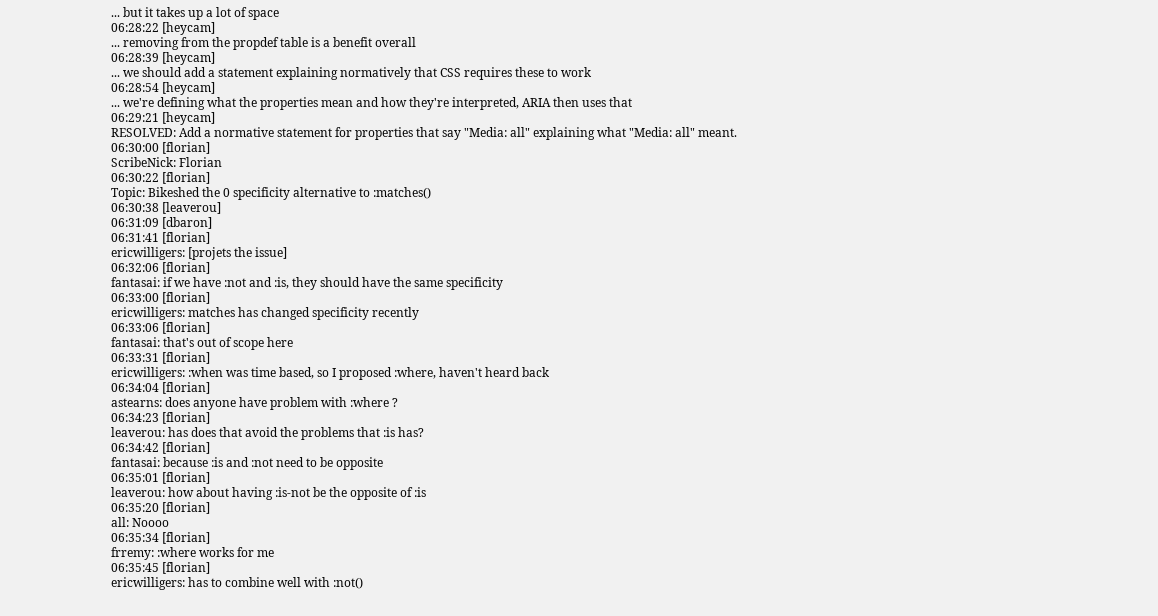... but it takes up a lot of space
06:28:22 [heycam]
... removing from the propdef table is a benefit overall
06:28:39 [heycam]
... we should add a statement explaining normatively that CSS requires these to work
06:28:54 [heycam]
... we're defining what the properties mean and how they're interpreted, ARIA then uses that
06:29:21 [heycam]
RESOLVED: Add a normative statement for properties that say "Media: all" explaining what "Media: all" meant.
06:30:00 [florian]
ScribeNick: Florian
06:30:22 [florian]
Topic: Bikeshed the 0 specificity alternative to :matches()
06:30:38 [leaverou]
06:31:09 [dbaron]
06:31:41 [florian]
ericwilligers: [projets the issue]
06:32:06 [florian]
fantasai: if we have :not and :is, they should have the same specificity
06:33:00 [florian]
ericwilligers: matches has changed specificity recently
06:33:06 [florian]
fantasai: that's out of scope here
06:33:31 [florian]
ericwilligers: :when was time based, so I proposed :where, haven't heard back
06:34:04 [florian]
astearns: does anyone have problem with :where ?
06:34:23 [florian]
leaverou: has does that avoid the problems that :is has?
06:34:42 [florian]
fantasai: because :is and :not need to be opposite
06:35:01 [florian]
leaverou: how about having :is-not be the opposite of :is
06:35:20 [florian]
all: Noooo
06:35:34 [florian]
frremy: :where works for me
06:35:45 [florian]
ericwilligers: has to combine well with :not()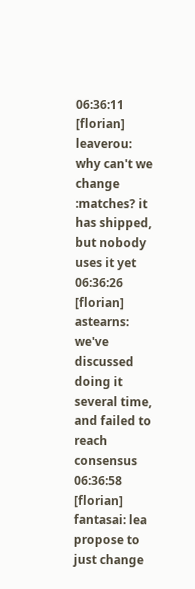06:36:11 [florian]
leaverou: why can't we change :matches? it has shipped, but nobody uses it yet
06:36:26 [florian]
astearns: we've discussed doing it several time, and failed to reach consensus
06:36:58 [florian]
fantasai: lea propose to just change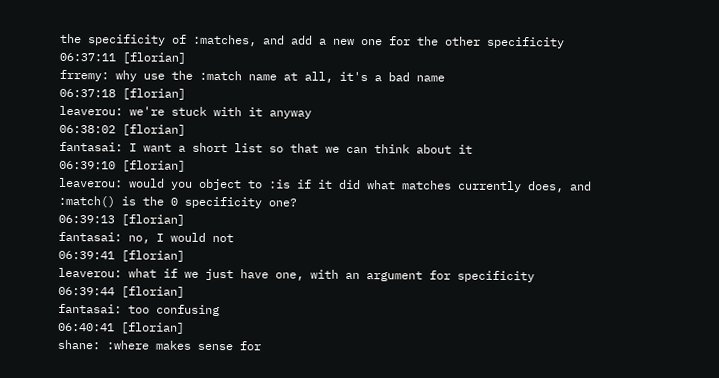the specificity of :matches, and add a new one for the other specificity
06:37:11 [florian]
frremy: why use the :match name at all, it's a bad name
06:37:18 [florian]
leaverou: we're stuck with it anyway
06:38:02 [florian]
fantasai: I want a short list so that we can think about it
06:39:10 [florian]
leaverou: would you object to :is if it did what matches currently does, and :match() is the 0 specificity one?
06:39:13 [florian]
fantasai: no, I would not
06:39:41 [florian]
leaverou: what if we just have one, with an argument for specificity
06:39:44 [florian]
fantasai: too confusing
06:40:41 [florian]
shane: :where makes sense for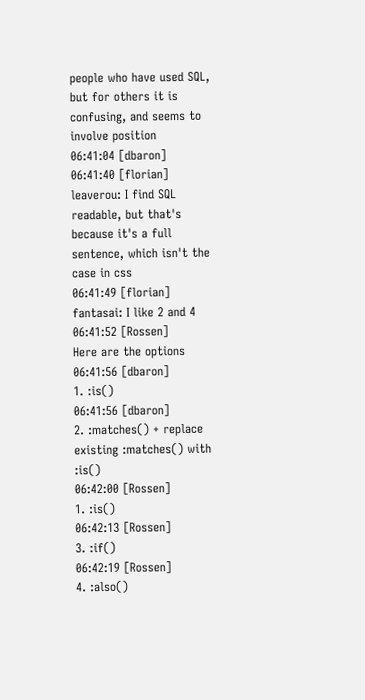people who have used SQL, but for others it is confusing, and seems to involve position
06:41:04 [dbaron]
06:41:40 [florian]
leaverou: I find SQL readable, but that's because it's a full sentence, which isn't the case in css
06:41:49 [florian]
fantasai: I like 2 and 4
06:41:52 [Rossen]
Here are the options
06:41:56 [dbaron]
1. :is()
06:41:56 [dbaron]
2. :matches() + replace existing :matches() with :is()
06:42:00 [Rossen]
1. :is()
06:42:13 [Rossen]
3. :if()
06:42:19 [Rossen]
4. :also()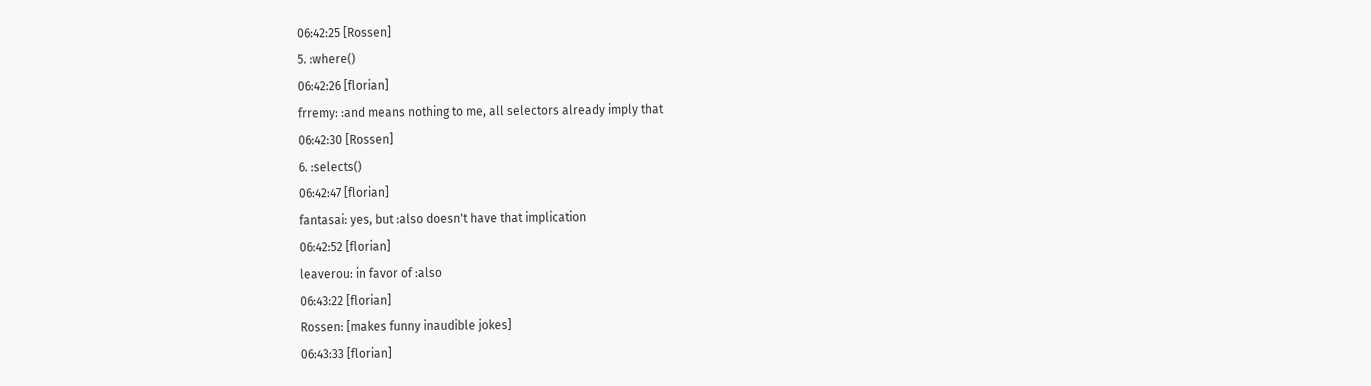06:42:25 [Rossen]
5. :where()
06:42:26 [florian]
frremy: :and means nothing to me, all selectors already imply that
06:42:30 [Rossen]
6. :selects()
06:42:47 [florian]
fantasai: yes, but :also doesn't have that implication
06:42:52 [florian]
leaverou: in favor of :also
06:43:22 [florian]
Rossen: [makes funny inaudible jokes]
06:43:33 [florian]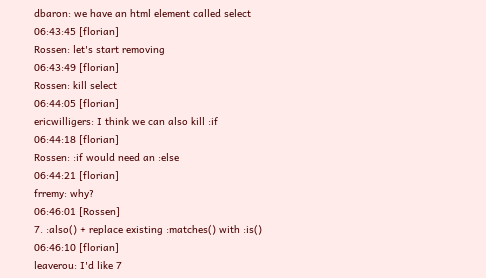dbaron: we have an html element called select
06:43:45 [florian]
Rossen: let's start removing
06:43:49 [florian]
Rossen: kill select
06:44:05 [florian]
ericwilligers: I think we can also kill :if
06:44:18 [florian]
Rossen: :if would need an :else
06:44:21 [florian]
frremy: why?
06:46:01 [Rossen]
7. :also() + replace existing :matches() with :is()
06:46:10 [florian]
leaverou: I'd like 7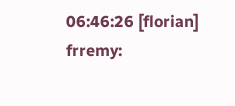06:46:26 [florian]
frremy: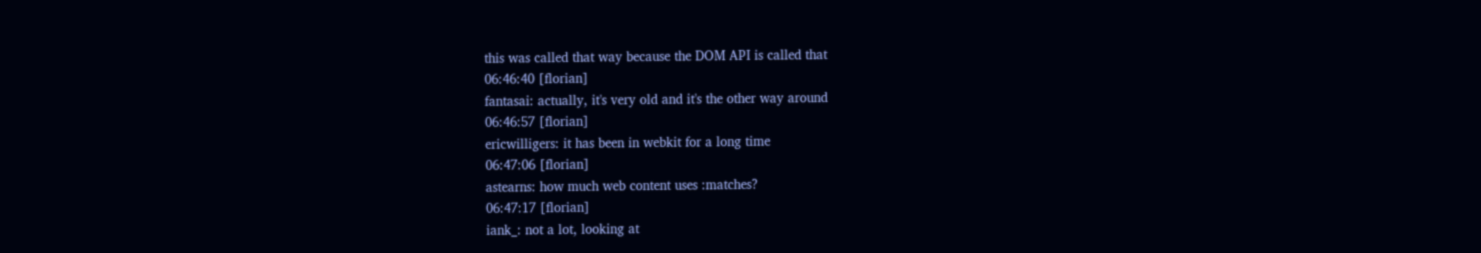this was called that way because the DOM API is called that
06:46:40 [florian]
fantasai: actually, it's very old and it's the other way around
06:46:57 [florian]
ericwilligers: it has been in webkit for a long time
06:47:06 [florian]
astearns: how much web content uses :matches?
06:47:17 [florian]
iank_: not a lot, looking at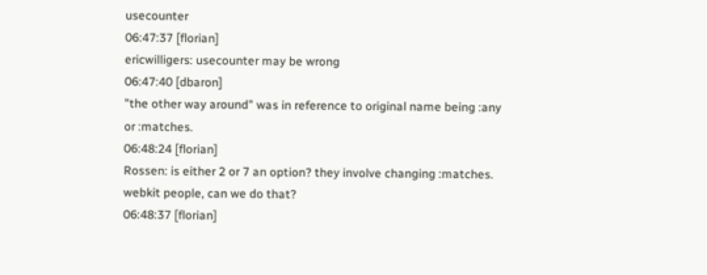usecounter
06:47:37 [florian]
ericwilligers: usecounter may be wrong
06:47:40 [dbaron]
"the other way around" was in reference to original name being :any or :matches.
06:48:24 [florian]
Rossen: is either 2 or 7 an option? they involve changing :matches. webkit people, can we do that?
06:48:37 [florian]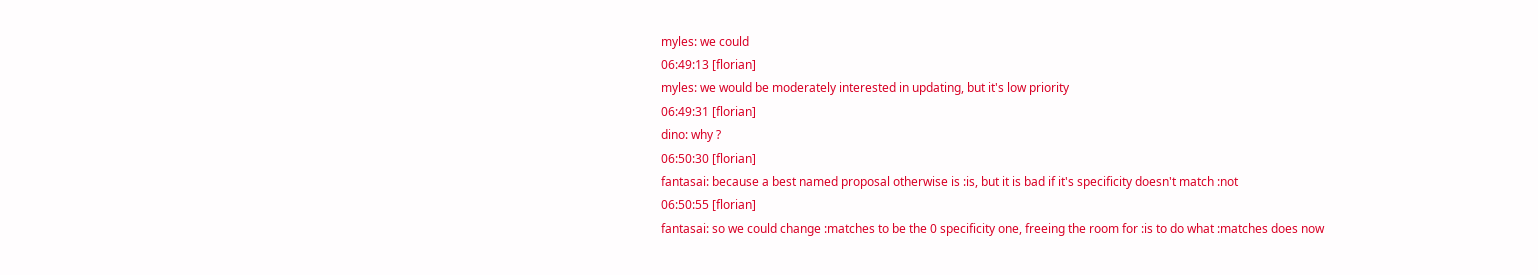myles: we could
06:49:13 [florian]
myles: we would be moderately interested in updating, but it's low priority
06:49:31 [florian]
dino: why ?
06:50:30 [florian]
fantasai: because a best named proposal otherwise is :is, but it is bad if it's specificity doesn't match :not
06:50:55 [florian]
fantasai: so we could change :matches to be the 0 specificity one, freeing the room for :is to do what :matches does now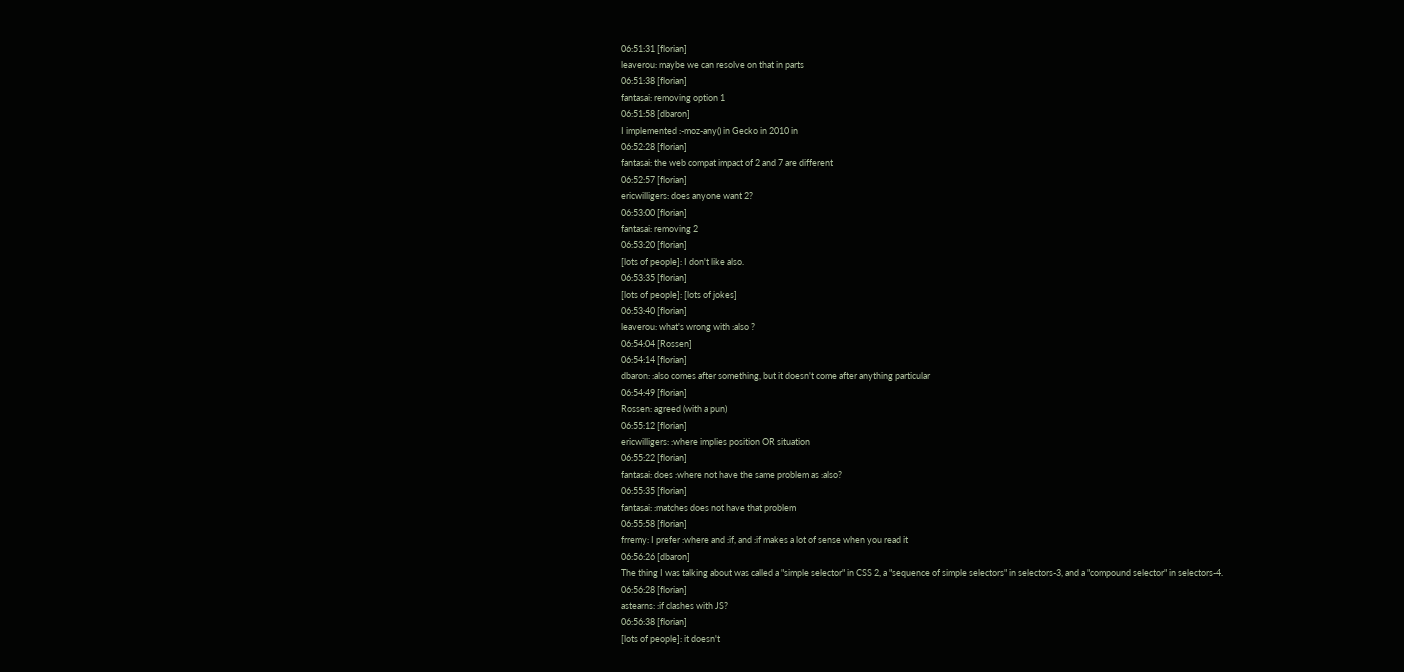06:51:31 [florian]
leaverou: maybe we can resolve on that in parts
06:51:38 [florian]
fantasai: removing option 1
06:51:58 [dbaron]
I implemented :-moz-any() in Gecko in 2010 in
06:52:28 [florian]
fantasai: the web compat impact of 2 and 7 are different
06:52:57 [florian]
ericwilligers: does anyone want 2?
06:53:00 [florian]
fantasai: removing 2
06:53:20 [florian]
[lots of people]: I don't like also.
06:53:35 [florian]
[lots of people]: [lots of jokes]
06:53:40 [florian]
leaverou: what's wrong with :also ?
06:54:04 [Rossen]
06:54:14 [florian]
dbaron: :also comes after something, but it doesn't come after anything particular
06:54:49 [florian]
Rossen: agreed (with a pun)
06:55:12 [florian]
ericwilligers: :where implies position OR situation
06:55:22 [florian]
fantasai: does :where not have the same problem as :also?
06:55:35 [florian]
fantasai: :matches does not have that problem
06:55:58 [florian]
frremy: I prefer :where and :if, and :if makes a lot of sense when you read it
06:56:26 [dbaron]
The thing I was talking about was called a "simple selector" in CSS 2, a "sequence of simple selectors" in selectors-3, and a "compound selector" in selectors-4.
06:56:28 [florian]
astearns: :if clashes with JS?
06:56:38 [florian]
[lots of people]: it doesn't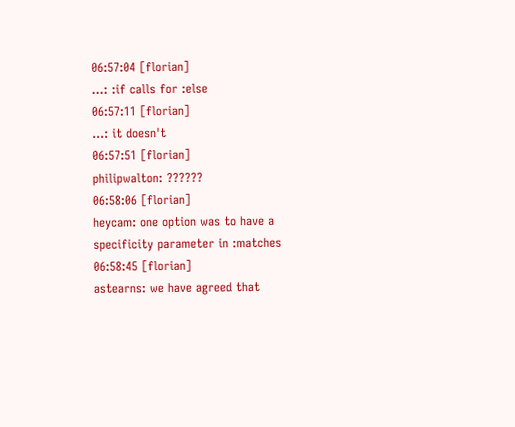06:57:04 [florian]
...: :if calls for :else
06:57:11 [florian]
...: it doesn't
06:57:51 [florian]
philipwalton: ??????
06:58:06 [florian]
heycam: one option was to have a specificity parameter in :matches
06:58:45 [florian]
astearns: we have agreed that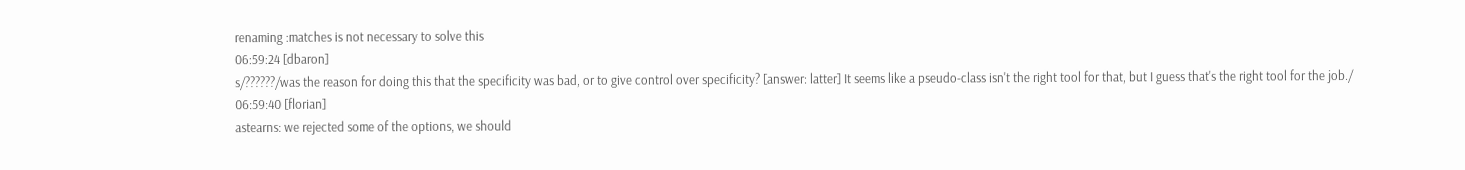renaming :matches is not necessary to solve this
06:59:24 [dbaron]
s/??????/was the reason for doing this that the specificity was bad, or to give control over specificity? [answer: latter] It seems like a pseudo-class isn't the right tool for that, but I guess that's the right tool for the job./
06:59:40 [florian]
astearns: we rejected some of the options, we should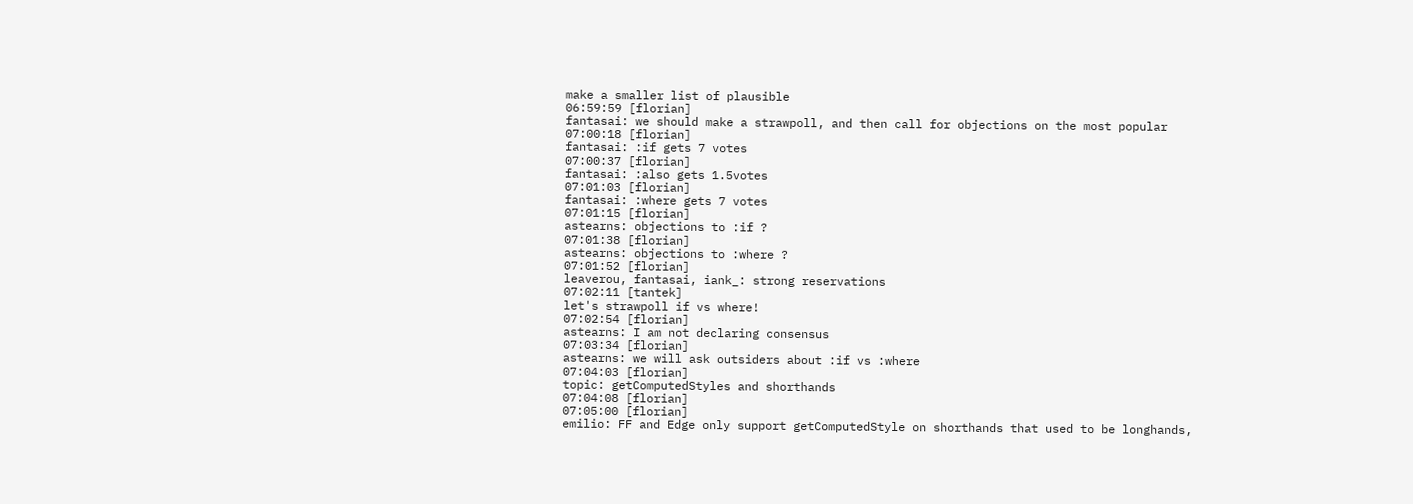make a smaller list of plausible
06:59:59 [florian]
fantasai: we should make a strawpoll, and then call for objections on the most popular
07:00:18 [florian]
fantasai: :if gets 7 votes
07:00:37 [florian]
fantasai: :also gets 1.5votes
07:01:03 [florian]
fantasai: :where gets 7 votes
07:01:15 [florian]
astearns: objections to :if ?
07:01:38 [florian]
astearns: objections to :where ?
07:01:52 [florian]
leaverou, fantasai, iank_: strong reservations
07:02:11 [tantek]
let's strawpoll if vs where!
07:02:54 [florian]
astearns: I am not declaring consensus
07:03:34 [florian]
astearns: we will ask outsiders about :if vs :where
07:04:03 [florian]
topic: getComputedStyles and shorthands
07:04:08 [florian]
07:05:00 [florian]
emilio: FF and Edge only support getComputedStyle on shorthands that used to be longhands,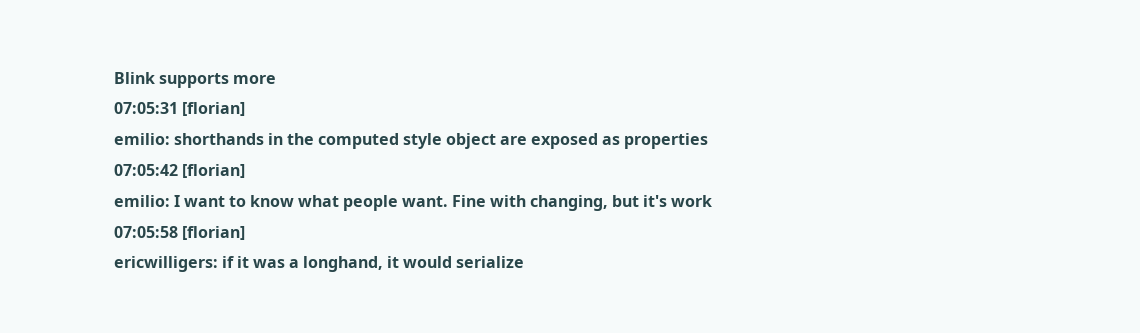Blink supports more
07:05:31 [florian]
emilio: shorthands in the computed style object are exposed as properties
07:05:42 [florian]
emilio: I want to know what people want. Fine with changing, but it's work
07:05:58 [florian]
ericwilligers: if it was a longhand, it would serialize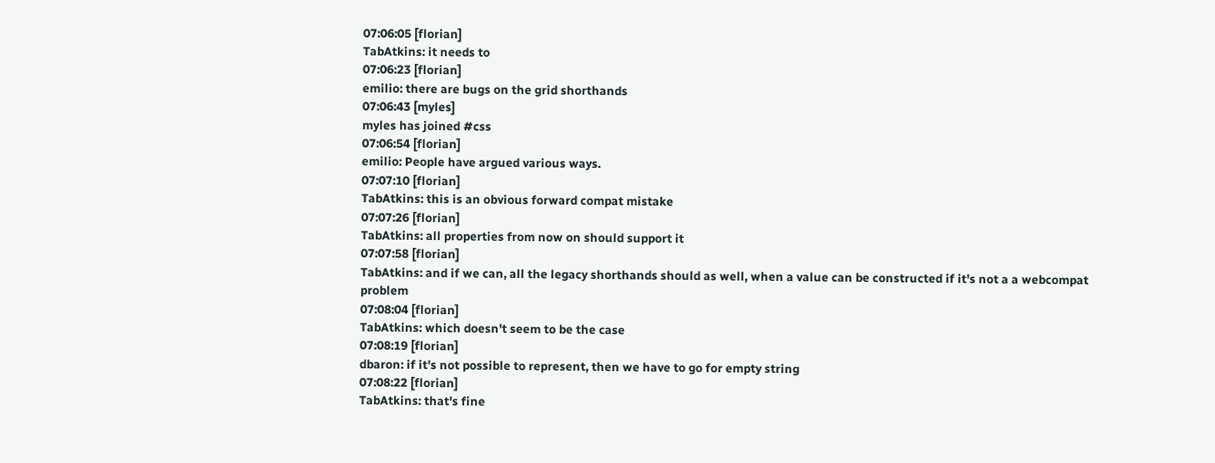07:06:05 [florian]
TabAtkins: it needs to
07:06:23 [florian]
emilio: there are bugs on the grid shorthands
07:06:43 [myles]
myles has joined #css
07:06:54 [florian]
emilio: People have argued various ways.
07:07:10 [florian]
TabAtkins: this is an obvious forward compat mistake
07:07:26 [florian]
TabAtkins: all properties from now on should support it
07:07:58 [florian]
TabAtkins: and if we can, all the legacy shorthands should as well, when a value can be constructed if it's not a a webcompat problem
07:08:04 [florian]
TabAtkins: which doesn't seem to be the case
07:08:19 [florian]
dbaron: if it's not possible to represent, then we have to go for empty string
07:08:22 [florian]
TabAtkins: that's fine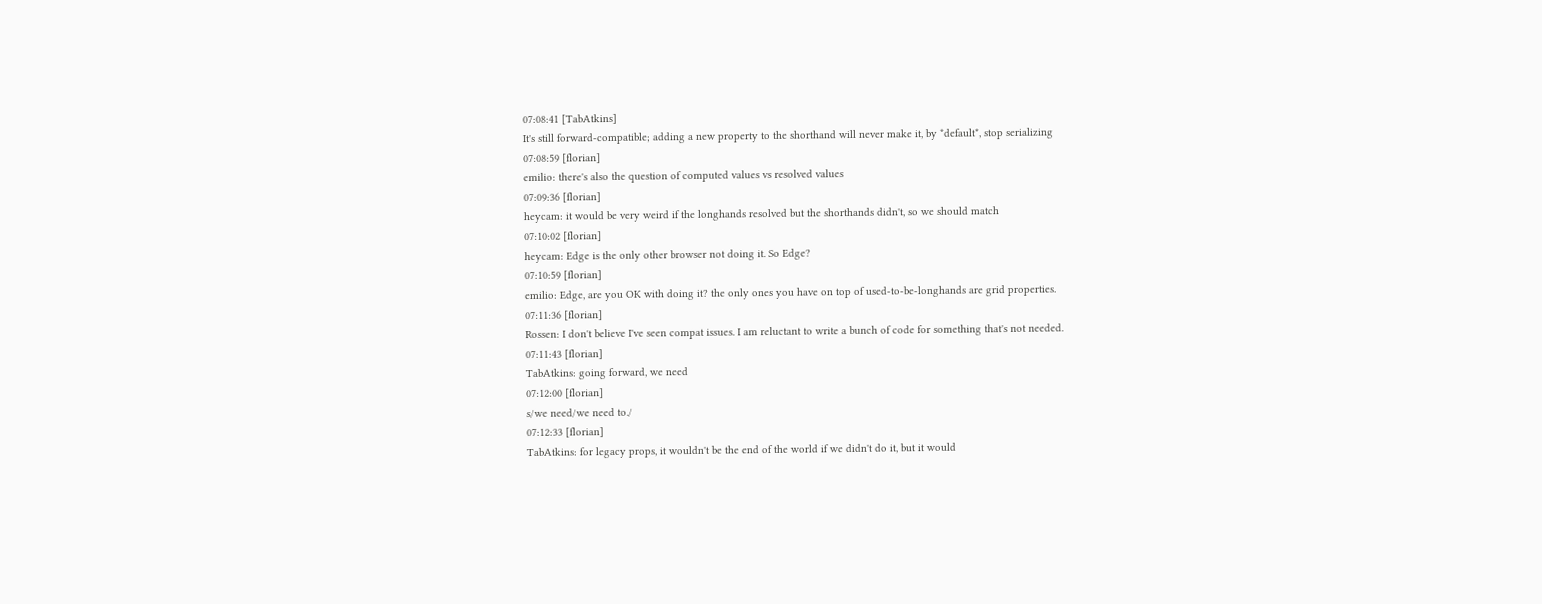07:08:41 [TabAtkins]
It's still forward-compatible; adding a new property to the shorthand will never make it, by *default*, stop serializing
07:08:59 [florian]
emilio: there's also the question of computed values vs resolved values
07:09:36 [florian]
heycam: it would be very weird if the longhands resolved but the shorthands didn't, so we should match
07:10:02 [florian]
heycam: Edge is the only other browser not doing it. So Edge?
07:10:59 [florian]
emilio: Edge, are you OK with doing it? the only ones you have on top of used-to-be-longhands are grid properties.
07:11:36 [florian]
Rossen: I don't believe I've seen compat issues. I am reluctant to write a bunch of code for something that's not needed.
07:11:43 [florian]
TabAtkins: going forward, we need
07:12:00 [florian]
s/we need/we need to./
07:12:33 [florian]
TabAtkins: for legacy props, it wouldn't be the end of the world if we didn't do it, but it would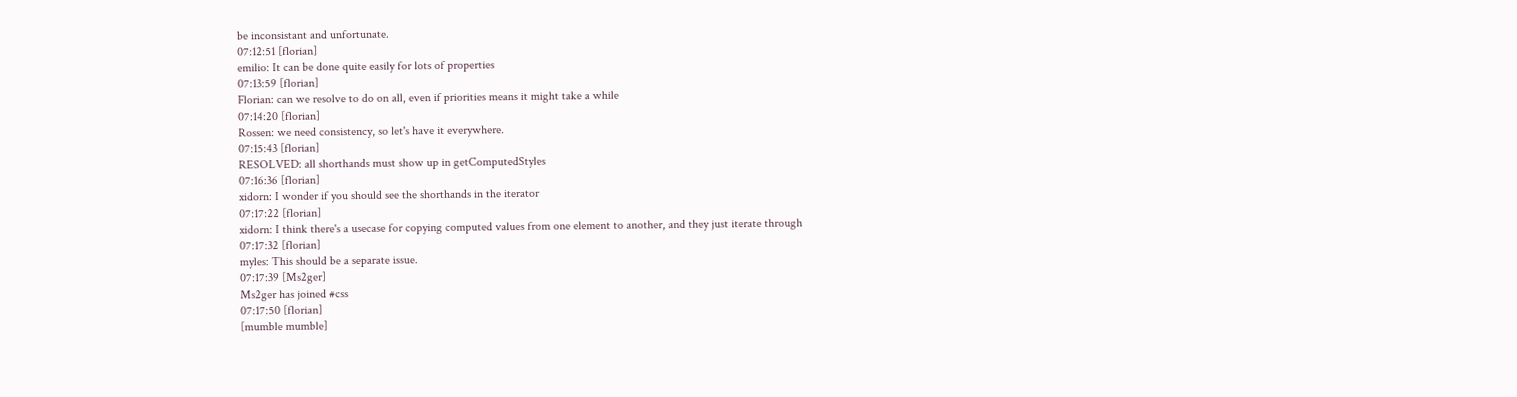be inconsistant and unfortunate.
07:12:51 [florian]
emilio: It can be done quite easily for lots of properties
07:13:59 [florian]
Florian: can we resolve to do on all, even if priorities means it might take a while
07:14:20 [florian]
Rossen: we need consistency, so let's have it everywhere.
07:15:43 [florian]
RESOLVED: all shorthands must show up in getComputedStyles
07:16:36 [florian]
xidorn: I wonder if you should see the shorthands in the iterator
07:17:22 [florian]
xidorn: I think there's a usecase for copying computed values from one element to another, and they just iterate through
07:17:32 [florian]
myles: This should be a separate issue.
07:17:39 [Ms2ger]
Ms2ger has joined #css
07:17:50 [florian]
[mumble mumble]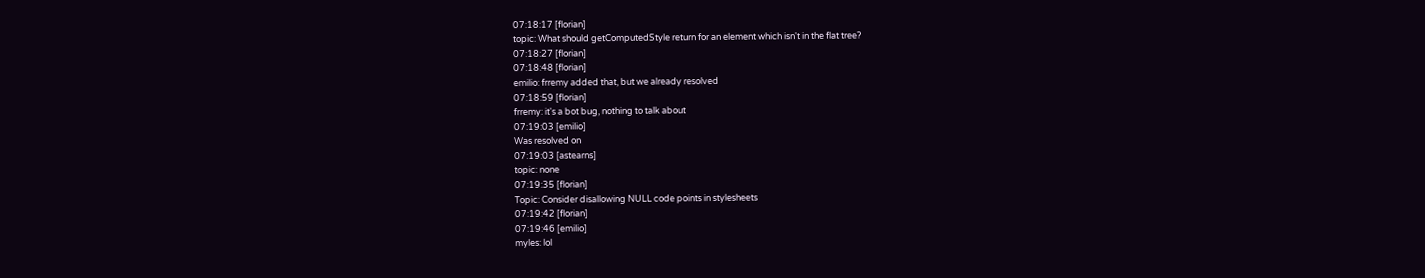07:18:17 [florian]
topic: What should getComputedStyle return for an element which isn't in the flat tree?
07:18:27 [florian]
07:18:48 [florian]
emilio: frremy added that, but we already resolved
07:18:59 [florian]
frremy: it's a bot bug, nothing to talk about
07:19:03 [emilio]
Was resolved on
07:19:03 [astearns]
topic: none
07:19:35 [florian]
Topic: Consider disallowing NULL code points in stylesheets
07:19:42 [florian]
07:19:46 [emilio]
myles: lol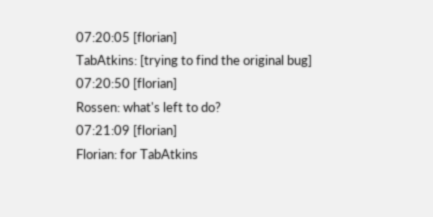07:20:05 [florian]
TabAtkins: [trying to find the original bug]
07:20:50 [florian]
Rossen: what's left to do?
07:21:09 [florian]
Florian: for TabAtkins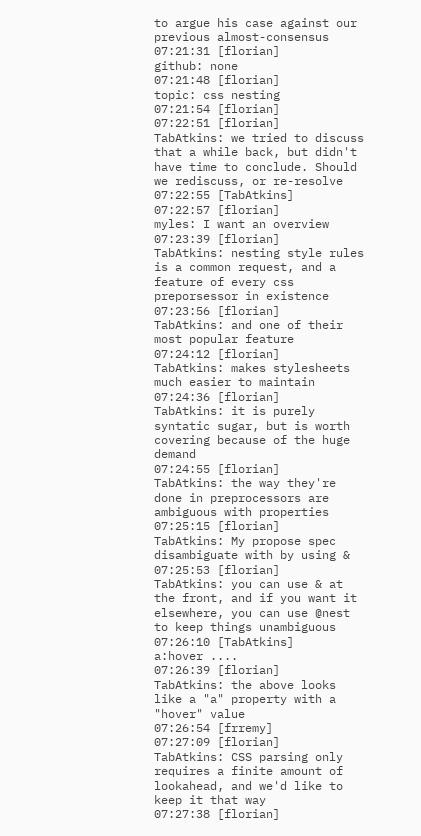to argue his case against our previous almost-consensus
07:21:31 [florian]
github: none
07:21:48 [florian]
topic: css nesting
07:21:54 [florian]
07:22:51 [florian]
TabAtkins: we tried to discuss that a while back, but didn't have time to conclude. Should we rediscuss, or re-resolve
07:22:55 [TabAtkins]
07:22:57 [florian]
myles: I want an overview
07:23:39 [florian]
TabAtkins: nesting style rules is a common request, and a feature of every css preporsessor in existence
07:23:56 [florian]
TabAtkins: and one of their most popular feature
07:24:12 [florian]
TabAtkins: makes stylesheets much easier to maintain
07:24:36 [florian]
TabAtkins: it is purely syntatic sugar, but is worth covering because of the huge demand
07:24:55 [florian]
TabAtkins: the way they're done in preprocessors are ambiguous with properties
07:25:15 [florian]
TabAtkins: My propose spec disambiguate with by using &
07:25:53 [florian]
TabAtkins: you can use & at the front, and if you want it elsewhere, you can use @nest to keep things unambiguous
07:26:10 [TabAtkins]
a:hover ....
07:26:39 [florian]
TabAtkins: the above looks like a "a" property with a "hover" value
07:26:54 [frremy]
07:27:09 [florian]
TabAtkins: CSS parsing only requires a finite amount of lookahead, and we'd like to keep it that way
07:27:38 [florian]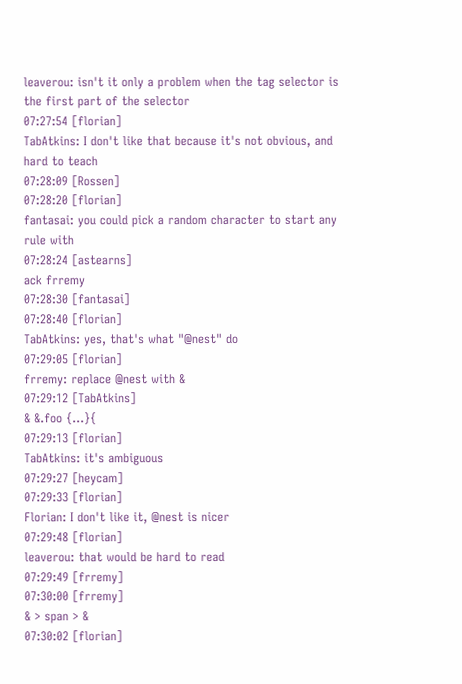leaverou: isn't it only a problem when the tag selector is the first part of the selector
07:27:54 [florian]
TabAtkins: I don't like that because it's not obvious, and hard to teach
07:28:09 [Rossen]
07:28:20 [florian]
fantasai: you could pick a random character to start any rule with
07:28:24 [astearns]
ack frremy
07:28:30 [fantasai]
07:28:40 [florian]
TabAtkins: yes, that's what "@nest" do
07:29:05 [florian]
frremy: replace @nest with &
07:29:12 [TabAtkins]
& &.foo {...}{
07:29:13 [florian]
TabAtkins: it's ambiguous
07:29:27 [heycam]
07:29:33 [florian]
Florian: I don't like it, @nest is nicer
07:29:48 [florian]
leaverou: that would be hard to read
07:29:49 [frremy]
07:30:00 [frremy]
& > span > &
07:30:02 [florian]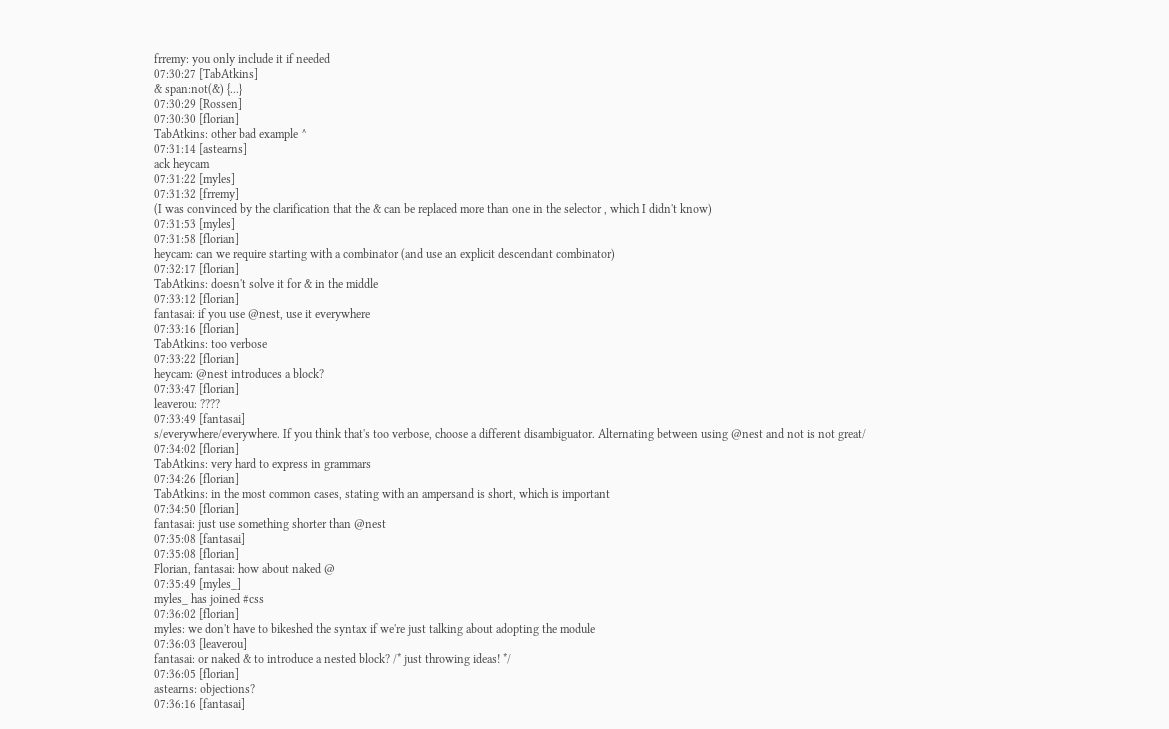frremy: you only include it if needed
07:30:27 [TabAtkins]
& span:not(&) {...}
07:30:29 [Rossen]
07:30:30 [florian]
TabAtkins: other bad example ^
07:31:14 [astearns]
ack heycam
07:31:22 [myles]
07:31:32 [frremy]
(I was convinced by the clarification that the & can be replaced more than one in the selector , which I didn't know)
07:31:53 [myles]
07:31:58 [florian]
heycam: can we require starting with a combinator (and use an explicit descendant combinator)
07:32:17 [florian]
TabAtkins: doesn't solve it for & in the middle
07:33:12 [florian]
fantasai: if you use @nest, use it everywhere
07:33:16 [florian]
TabAtkins: too verbose
07:33:22 [florian]
heycam: @nest introduces a block?
07:33:47 [florian]
leaverou: ????
07:33:49 [fantasai]
s/everywhere/everywhere. If you think that's too verbose, choose a different disambiguator. Alternating between using @nest and not is not great/
07:34:02 [florian]
TabAtkins: very hard to express in grammars
07:34:26 [florian]
TabAtkins: in the most common cases, stating with an ampersand is short, which is important
07:34:50 [florian]
fantasai: just use something shorter than @nest
07:35:08 [fantasai]
07:35:08 [florian]
Florian, fantasai: how about naked @
07:35:49 [myles_]
myles_ has joined #css
07:36:02 [florian]
myles: we don't have to bikeshed the syntax if we're just talking about adopting the module
07:36:03 [leaverou]
fantasai: or naked & to introduce a nested block? /* just throwing ideas! */
07:36:05 [florian]
astearns: objections?
07:36:16 [fantasai]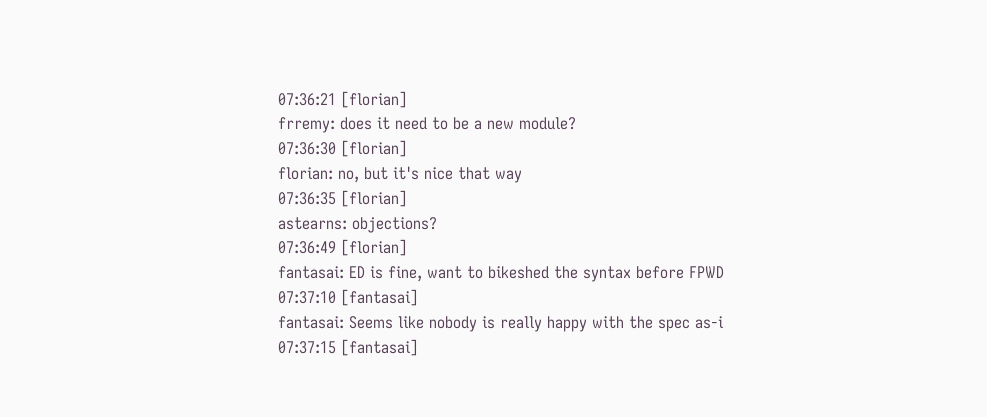07:36:21 [florian]
frremy: does it need to be a new module?
07:36:30 [florian]
florian: no, but it's nice that way
07:36:35 [florian]
astearns: objections?
07:36:49 [florian]
fantasai: ED is fine, want to bikeshed the syntax before FPWD
07:37:10 [fantasai]
fantasai: Seems like nobody is really happy with the spec as-i
07:37:15 [fantasai]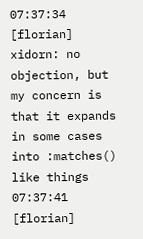07:37:34 [florian]
xidorn: no objection, but my concern is that it expands in some cases into :matches() like things
07:37:41 [florian]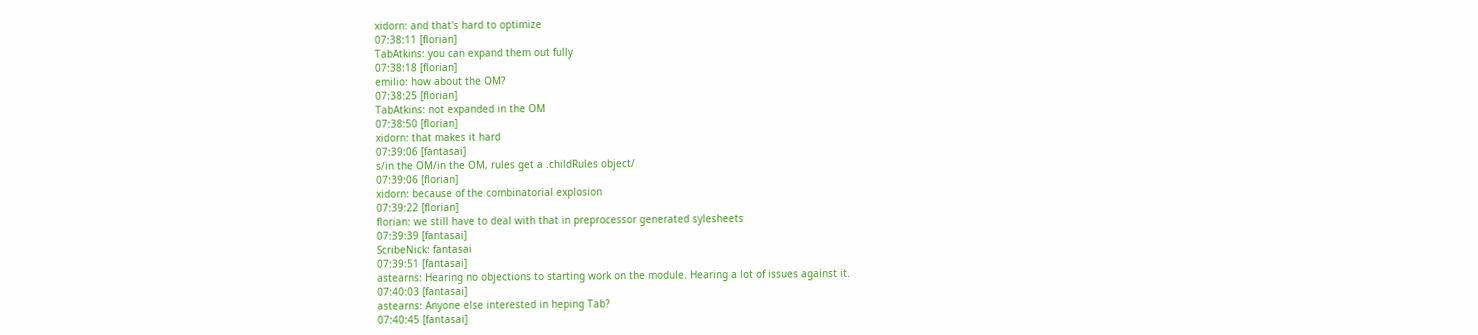xidorn: and that's hard to optimize
07:38:11 [florian]
TabAtkins: you can expand them out fully
07:38:18 [florian]
emilio: how about the OM?
07:38:25 [florian]
TabAtkins: not expanded in the OM
07:38:50 [florian]
xidorn: that makes it hard
07:39:06 [fantasai]
s/in the OM/in the OM, rules get a .childRules object/
07:39:06 [florian]
xidorn: because of the combinatorial explosion
07:39:22 [florian]
florian: we still have to deal with that in preprocessor generated sylesheets
07:39:39 [fantasai]
ScribeNick: fantasai
07:39:51 [fantasai]
astearns: Hearing no objections to starting work on the module. Hearing a lot of issues against it.
07:40:03 [fantasai]
astearns: Anyone else interested in heping Tab?
07:40:45 [fantasai]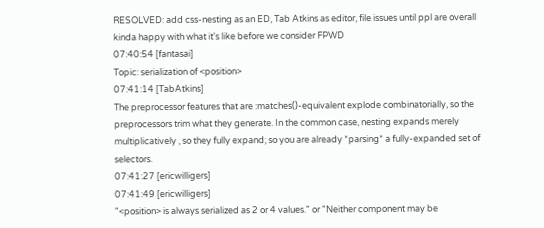RESOLVED: add css-nesting as an ED, Tab Atkins as editor, file issues until ppl are overall kinda happy with what it's like before we consider FPWD
07:40:54 [fantasai]
Topic: serialization of <position>
07:41:14 [TabAtkins]
The preprocessor features that are :matches()-equivalent explode combinatorially, so the preprocessors trim what they generate. In the common case, nesting expands merely multiplicatively , so they fully expand; so you are already *parsing* a fully-expanded set of selectors.
07:41:27 [ericwilligers]
07:41:49 [ericwilligers]
"<position> is always serialized as 2 or 4 values." or "Neither component may be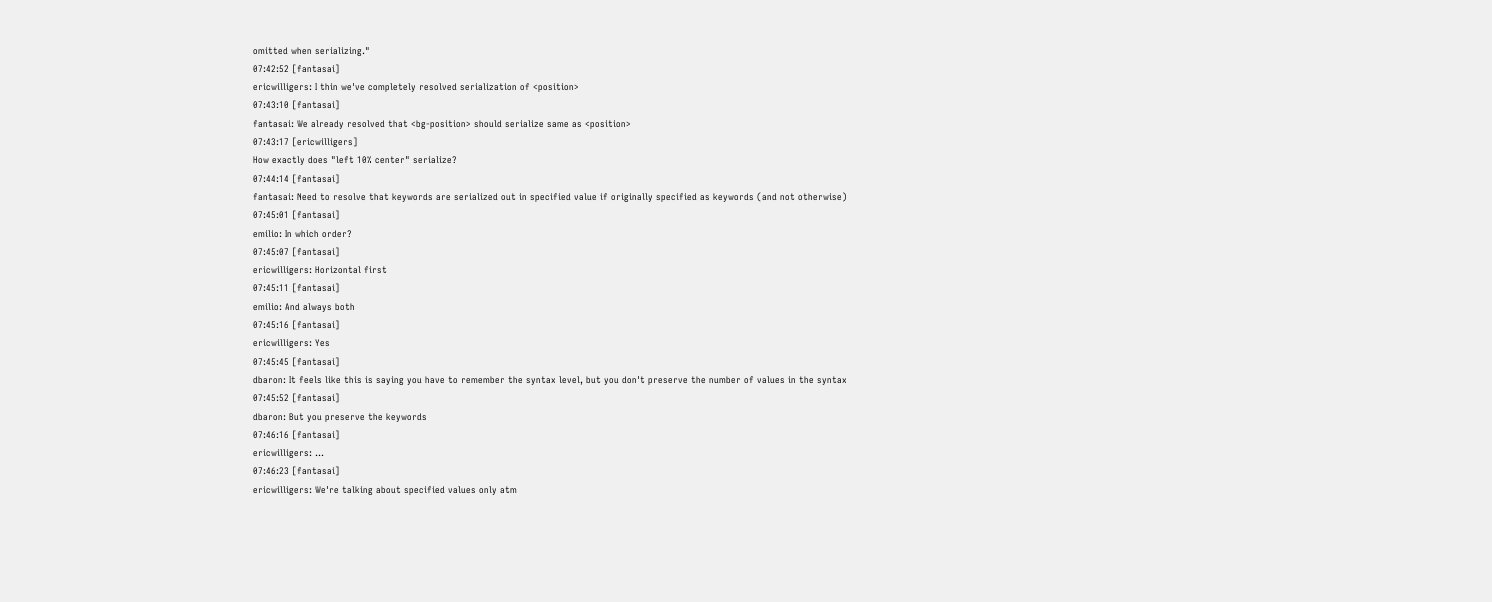omitted when serializing."
07:42:52 [fantasai]
ericwilligers: I thin we've completely resolved serialization of <position>
07:43:10 [fantasai]
fantasai: We already resolved that <bg-position> should serialize same as <position>
07:43:17 [ericwilligers]
How exactly does "left 10% center" serialize?
07:44:14 [fantasai]
fantasai: Need to resolve that keywords are serialized out in specified value if originally specified as keywords (and not otherwise)
07:45:01 [fantasai]
emilio: In which order?
07:45:07 [fantasai]
ericwilligers: Horizontal first
07:45:11 [fantasai]
emilio: And always both
07:45:16 [fantasai]
ericwilligers: Yes
07:45:45 [fantasai]
dbaron: It feels like this is saying you have to remember the syntax level, but you don't preserve the number of values in the syntax
07:45:52 [fantasai]
dbaron: But you preserve the keywords
07:46:16 [fantasai]
ericwilligers: ...
07:46:23 [fantasai]
ericwilligers: We're talking about specified values only atm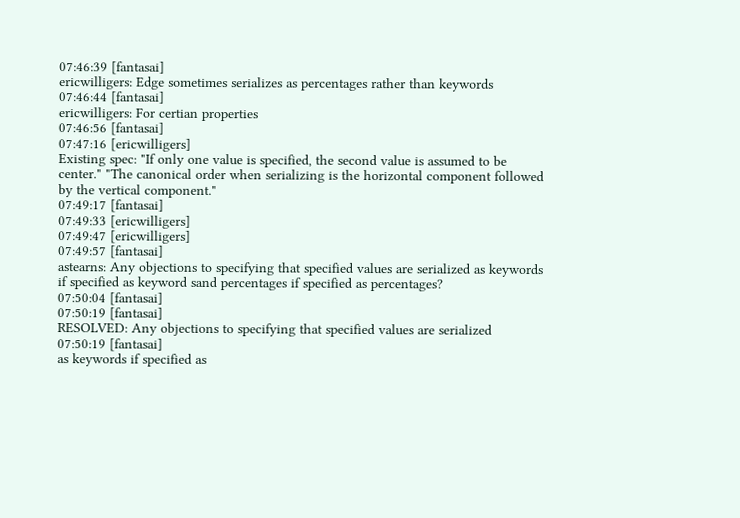07:46:39 [fantasai]
ericwilligers: Edge sometimes serializes as percentages rather than keywords
07:46:44 [fantasai]
ericwilligers: For certian properties
07:46:56 [fantasai]
07:47:16 [ericwilligers]
Existing spec: "If only one value is specified, the second value is assumed to be center." "The canonical order when serializing is the horizontal component followed by the vertical component."
07:49:17 [fantasai]
07:49:33 [ericwilligers]
07:49:47 [ericwilligers]
07:49:57 [fantasai]
astearns: Any objections to specifying that specified values are serialized as keywords if specified as keyword sand percentages if specified as percentages?
07:50:04 [fantasai]
07:50:19 [fantasai]
RESOLVED: Any objections to specifying that specified values are serialized
07:50:19 [fantasai]
as keywords if specified as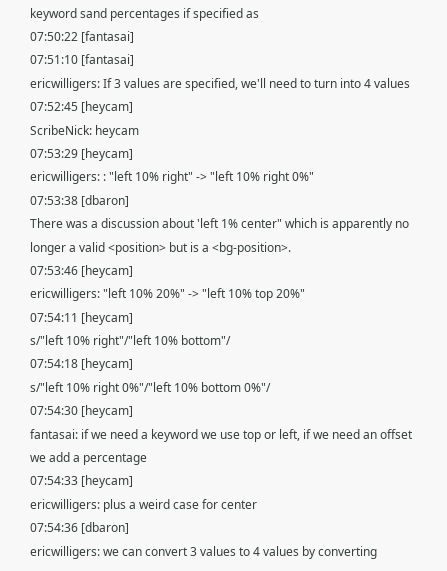keyword sand percentages if specified as
07:50:22 [fantasai]
07:51:10 [fantasai]
ericwilligers: If 3 values are specified, we'll need to turn into 4 values
07:52:45 [heycam]
ScribeNick: heycam
07:53:29 [heycam]
ericwilligers: : "left 10% right" -> "left 10% right 0%"
07:53:38 [dbaron]
There was a discussion about 'left 1% center" which is apparently no longer a valid <position> but is a <bg-position>.
07:53:46 [heycam]
ericwilligers: "left 10% 20%" -> "left 10% top 20%"
07:54:11 [heycam]
s/"left 10% right"/"left 10% bottom"/
07:54:18 [heycam]
s/"left 10% right 0%"/"left 10% bottom 0%"/
07:54:30 [heycam]
fantasai: if we need a keyword we use top or left, if we need an offset we add a percentage
07:54:33 [heycam]
ericwilligers: plus a weird case for center
07:54:36 [dbaron]
ericwilligers: we can convert 3 values to 4 values by converting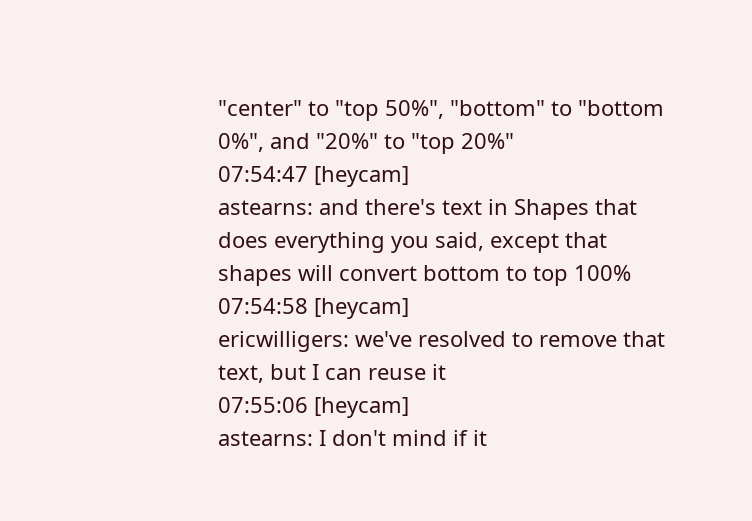"center" to "top 50%", "bottom" to "bottom 0%", and "20%" to "top 20%"
07:54:47 [heycam]
astearns: and there's text in Shapes that does everything you said, except that shapes will convert bottom to top 100%
07:54:58 [heycam]
ericwilligers: we've resolved to remove that text, but I can reuse it
07:55:06 [heycam]
astearns: I don't mind if it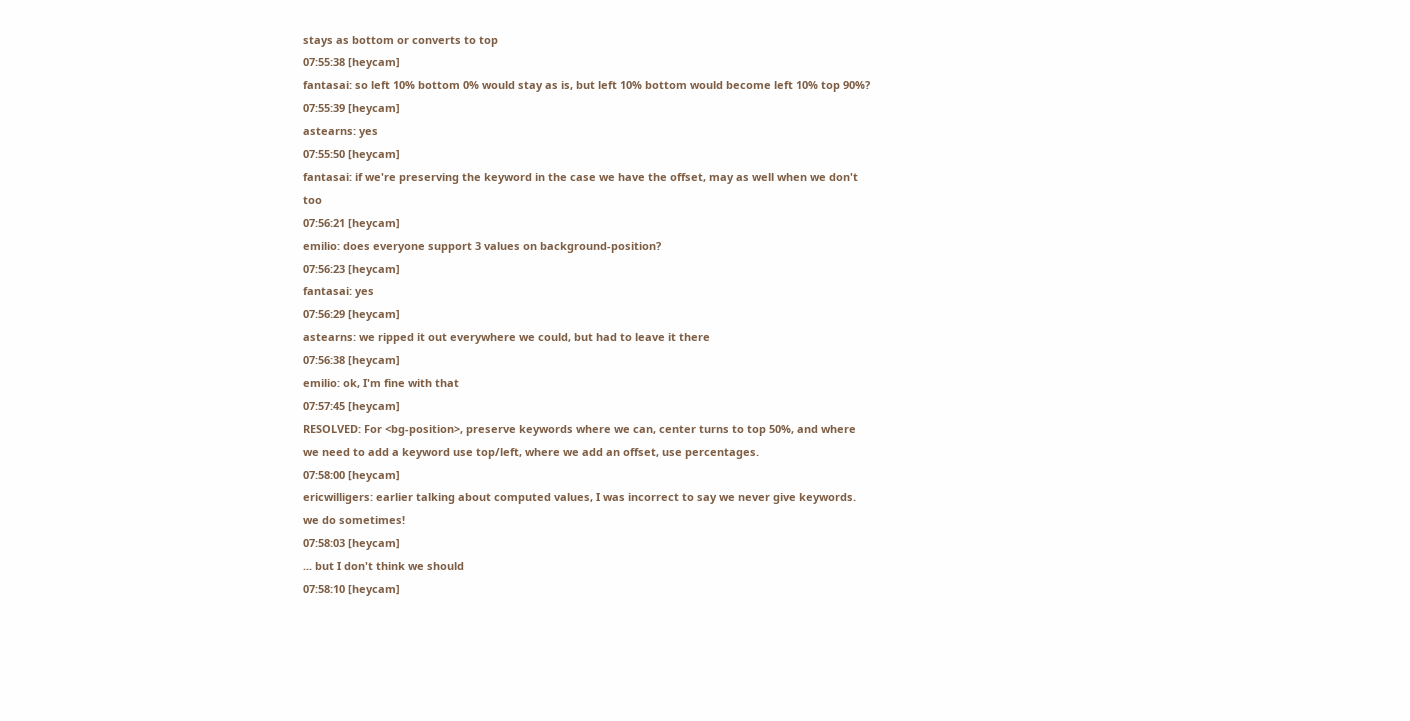stays as bottom or converts to top
07:55:38 [heycam]
fantasai: so left 10% bottom 0% would stay as is, but left 10% bottom would become left 10% top 90%?
07:55:39 [heycam]
astearns: yes
07:55:50 [heycam]
fantasai: if we're preserving the keyword in the case we have the offset, may as well when we don't too
07:56:21 [heycam]
emilio: does everyone support 3 values on background-position?
07:56:23 [heycam]
fantasai: yes
07:56:29 [heycam]
astearns: we ripped it out everywhere we could, but had to leave it there
07:56:38 [heycam]
emilio: ok, I'm fine with that
07:57:45 [heycam]
RESOLVED: For <bg-position>, preserve keywords where we can, center turns to top 50%, and where we need to add a keyword use top/left, where we add an offset, use percentages.
07:58:00 [heycam]
ericwilligers: earlier talking about computed values, I was incorrect to say we never give keywords. we do sometimes!
07:58:03 [heycam]
... but I don't think we should
07:58:10 [heycam]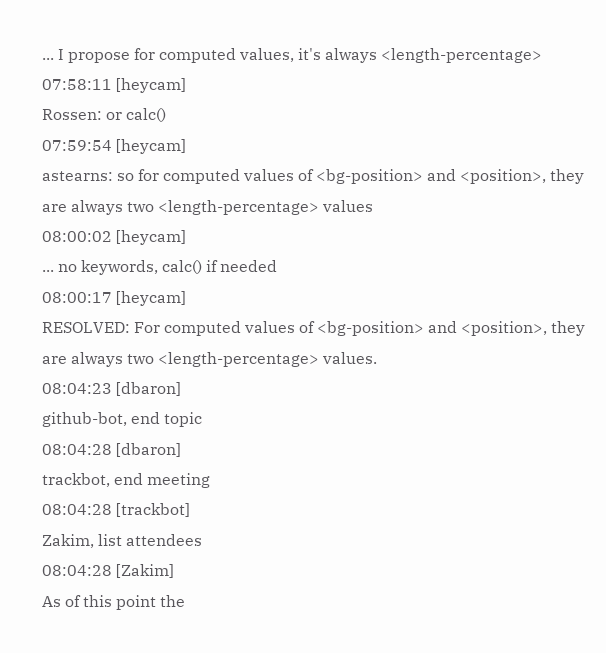... I propose for computed values, it's always <length-percentage>
07:58:11 [heycam]
Rossen: or calc()
07:59:54 [heycam]
astearns: so for computed values of <bg-position> and <position>, they are always two <length-percentage> values
08:00:02 [heycam]
... no keywords, calc() if needed
08:00:17 [heycam]
RESOLVED: For computed values of <bg-position> and <position>, they are always two <length-percentage> values.
08:04:23 [dbaron]
github-bot, end topic
08:04:28 [dbaron]
trackbot, end meeting
08:04:28 [trackbot]
Zakim, list attendees
08:04:28 [Zakim]
As of this point the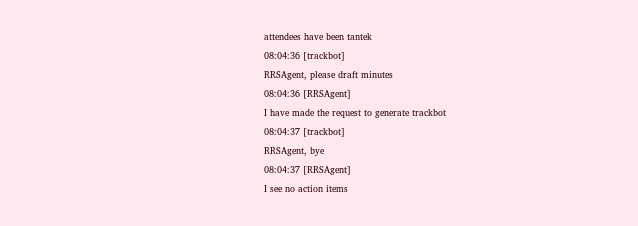attendees have been tantek
08:04:36 [trackbot]
RRSAgent, please draft minutes
08:04:36 [RRSAgent]
I have made the request to generate trackbot
08:04:37 [trackbot]
RRSAgent, bye
08:04:37 [RRSAgent]
I see no action items